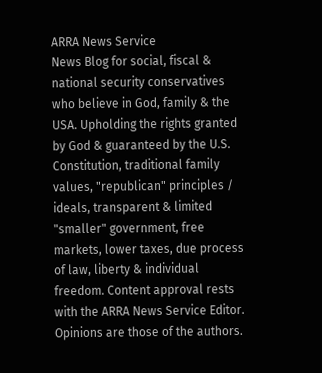ARRA News Service
News Blog for social, fiscal & national security conservatives who believe in God, family & the USA. Upholding the rights granted by God & guaranteed by the U.S. Constitution, traditional family values, "republican" principles / ideals, transparent & limited "smaller" government, free markets, lower taxes, due process of law, liberty & individual freedom. Content approval rests with the ARRA News Service Editor. Opinions are those of the authors.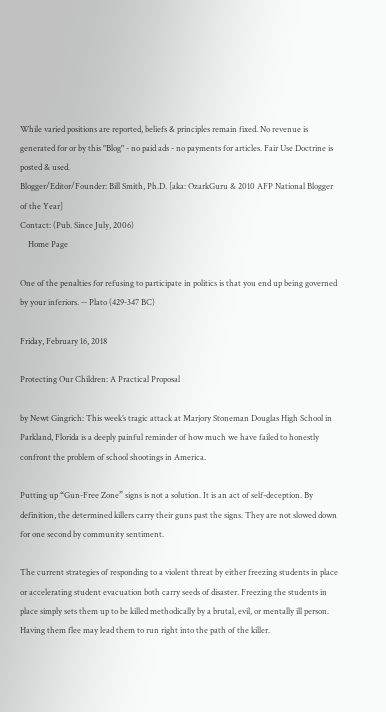While varied positions are reported, beliefs & principles remain fixed. No revenue is generated for or by this "Blog" - no paid ads - no payments for articles. Fair Use Doctrine is posted & used.
Blogger/Editor/Founder: Bill Smith, Ph.D. [aka: OzarkGuru & 2010 AFP National Blogger of the Year]
Contact: (Pub. Since July, 2006)
    Home Page

One of the penalties for refusing to participate in politics is that you end up being governed by your inferiors. -- Plato (429-347 BC)

Friday, February 16, 2018

Protecting Our Children: A Practical Proposal

by Newt Gingrich: This week’s tragic attack at Marjory Stoneman Douglas High School in Parkland, Florida is a deeply painful reminder of how much we have failed to honestly confront the problem of school shootings in America.

Putting up “Gun-Free Zone” signs is not a solution. It is an act of self-deception. By definition, the determined killers carry their guns past the signs. They are not slowed down for one second by community sentiment.

The current strategies of responding to a violent threat by either freezing students in place or accelerating student evacuation both carry seeds of disaster. Freezing the students in place simply sets them up to be killed methodically by a brutal, evil, or mentally ill person. Having them flee may lead them to run right into the path of the killer.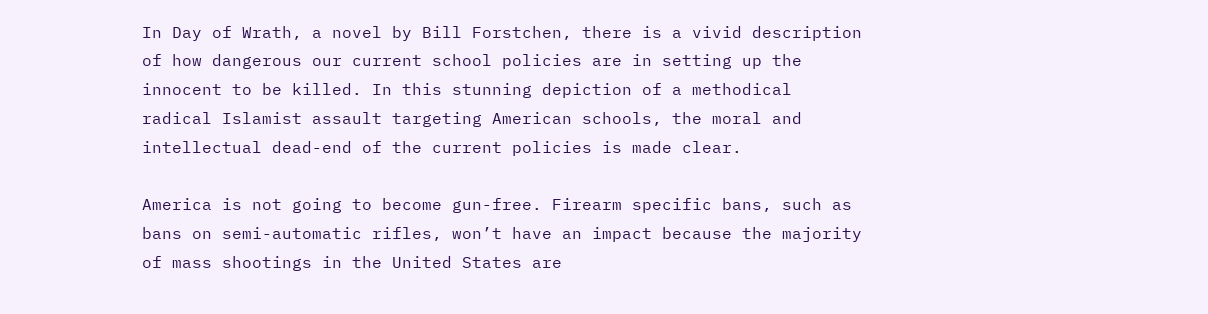In Day of Wrath, a novel by Bill Forstchen, there is a vivid description of how dangerous our current school policies are in setting up the innocent to be killed. In this stunning depiction of a methodical radical Islamist assault targeting American schools, the moral and intellectual dead-end of the current policies is made clear.

America is not going to become gun-free. Firearm specific bans, such as bans on semi-automatic rifles, won’t have an impact because the majority of mass shootings in the United States are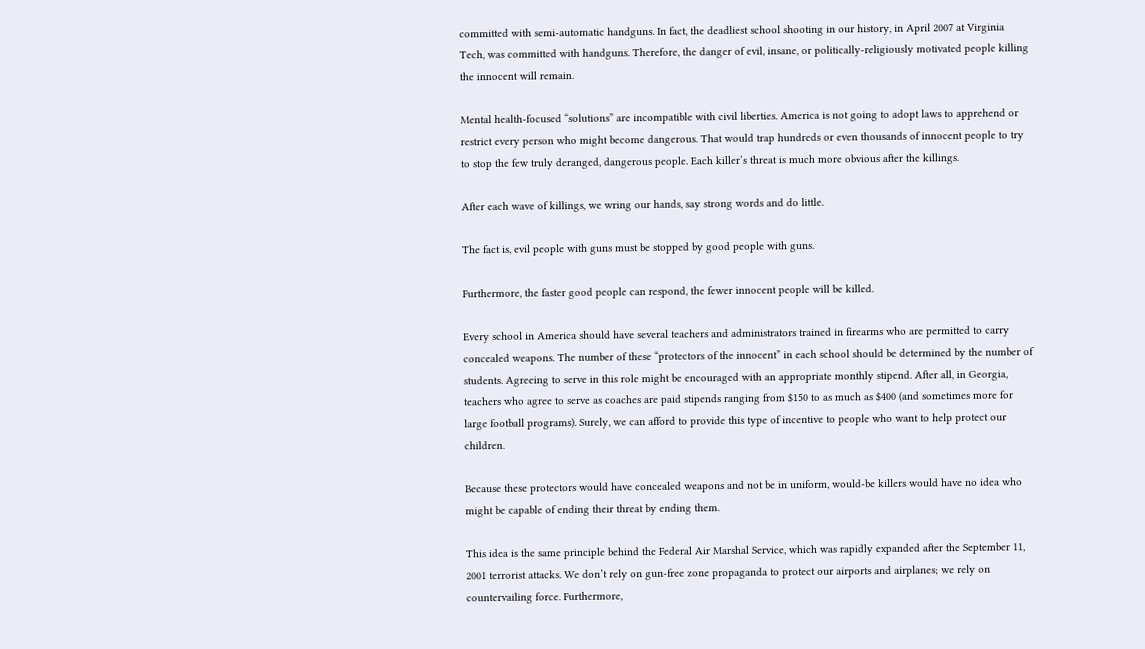committed with semi-automatic handguns. In fact, the deadliest school shooting in our history, in April 2007 at Virginia Tech, was committed with handguns. Therefore, the danger of evil, insane, or politically-religiously motivated people killing the innocent will remain.

Mental health-focused “solutions” are incompatible with civil liberties. America is not going to adopt laws to apprehend or restrict every person who might become dangerous. That would trap hundreds or even thousands of innocent people to try to stop the few truly deranged, dangerous people. Each killer’s threat is much more obvious after the killings.

After each wave of killings, we wring our hands, say strong words and do little.

The fact is, evil people with guns must be stopped by good people with guns.

Furthermore, the faster good people can respond, the fewer innocent people will be killed.

Every school in America should have several teachers and administrators trained in firearms who are permitted to carry concealed weapons. The number of these “protectors of the innocent” in each school should be determined by the number of students. Agreeing to serve in this role might be encouraged with an appropriate monthly stipend. After all, in Georgia, teachers who agree to serve as coaches are paid stipends ranging from $150 to as much as $400 (and sometimes more for large football programs). Surely, we can afford to provide this type of incentive to people who want to help protect our children.

Because these protectors would have concealed weapons and not be in uniform, would-be killers would have no idea who might be capable of ending their threat by ending them.

This idea is the same principle behind the Federal Air Marshal Service, which was rapidly expanded after the September 11, 2001 terrorist attacks. We don’t rely on gun-free zone propaganda to protect our airports and airplanes; we rely on countervailing force. Furthermore,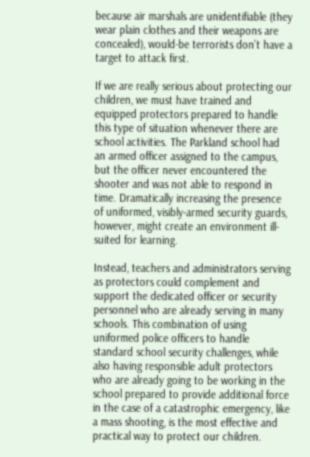because air marshals are unidentifiable (they wear plain clothes and their weapons are concealed), would-be terrorists don’t have a target to attack first.

If we are really serious about protecting our children, we must have trained and equipped protectors prepared to handle this type of situation whenever there are school activities. The Parkland school had an armed officer assigned to the campus, but the officer never encountered the shooter and was not able to respond in time. Dramatically increasing the presence of uniformed, visibly-armed security guards, however, might create an environment ill-suited for learning.

Instead, teachers and administrators serving as protectors could complement and support the dedicated officer or security personnel who are already serving in many schools. This combination of using uniformed police officers to handle standard school security challenges, while also having responsible adult protectors who are already going to be working in the school prepared to provide additional force in the case of a catastrophic emergency, like a mass shooting, is the most effective and practical way to protect our children.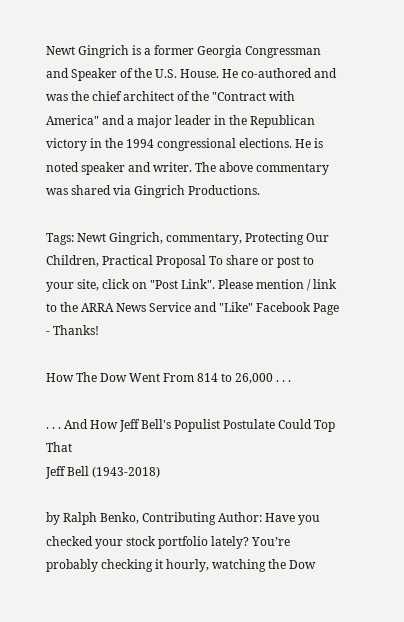Newt Gingrich is a former Georgia Congressman and Speaker of the U.S. House. He co-authored and was the chief architect of the "Contract with America" and a major leader in the Republican victory in the 1994 congressional elections. He is noted speaker and writer. The above commentary was shared via Gingrich Productions.

Tags: Newt Gingrich, commentary, Protecting Our Children, Practical Proposal To share or post to your site, click on "Post Link". Please mention / link to the ARRA News Service and "Like" Facebook Page - Thanks!

How The Dow Went From 814 to 26,000 . . .

. . . And How Jeff Bell's Populist Postulate Could Top That
Jeff Bell (1943-2018)

by Ralph Benko, Contributing Author: Have you checked your stock portfolio lately? You’re probably checking it hourly, watching the Dow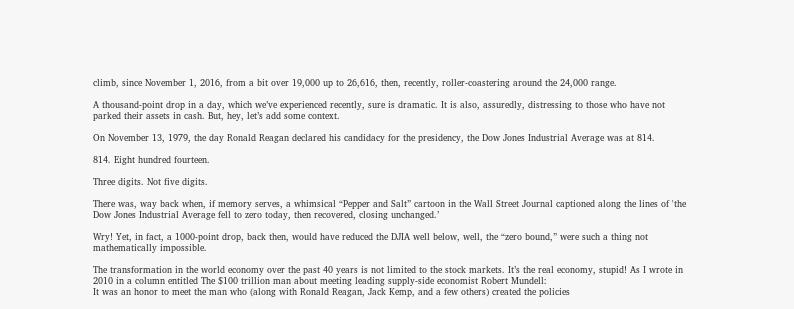climb, since November 1, 2016, from a bit over 19,000 up to 26,616, then, recently, roller-coastering around the 24,000 range.

A thousand-point drop in a day, which we’ve experienced recently, sure is dramatic. It is also, assuredly, distressing to those who have not parked their assets in cash. But, hey, let’s add some context.

On November 13, 1979, the day Ronald Reagan declared his candidacy for the presidency, the Dow Jones Industrial Average was at 814.

814. Eight hundred fourteen.

Three digits. Not five digits.

There was, way back when, if memory serves, a whimsical “Pepper and Salt” cartoon in the Wall Street Journal captioned along the lines of 'the Dow Jones Industrial Average fell to zero today, then recovered, closing unchanged.’

Wry! Yet, in fact, a 1000-point drop, back then, would have reduced the DJIA well below, well, the “zero bound,” were such a thing not mathematically impossible.

The transformation in the world economy over the past 40 years is not limited to the stock markets. It’s the real economy, stupid! As I wrote in 2010 in a column entitled The $100 trillion man about meeting leading supply-side economist Robert Mundell:
It was an honor to meet the man who (along with Ronald Reagan, Jack Kemp, and a few others) created the policies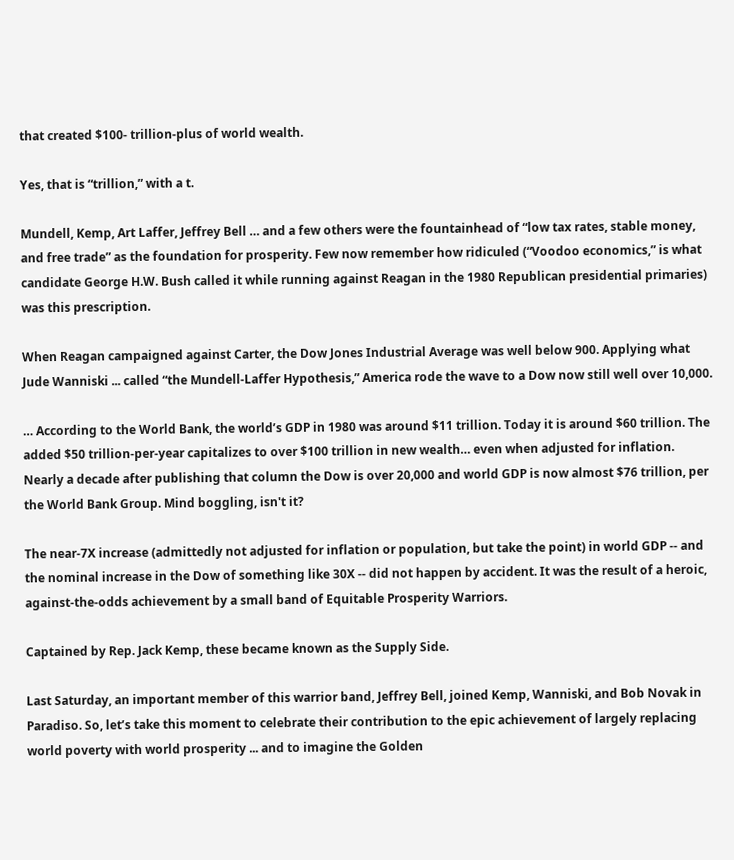that created $100- trillion-plus of world wealth.

Yes, that is “trillion,” with a t.

Mundell, Kemp, Art Laffer, Jeffrey Bell … and a few others were the fountainhead of “low tax rates, stable money, and free trade” as the foundation for prosperity. Few now remember how ridiculed (“Voodoo economics,” is what candidate George H.W. Bush called it while running against Reagan in the 1980 Republican presidential primaries) was this prescription.

When Reagan campaigned against Carter, the Dow Jones Industrial Average was well below 900. Applying what Jude Wanniski ... called “the Mundell-Laffer Hypothesis,” America rode the wave to a Dow now still well over 10,000.

… According to the World Bank, the world’s GDP in 1980 was around $11 trillion. Today it is around $60 trillion. The added $50 trillion-per-year capitalizes to over $100 trillion in new wealth… even when adjusted for inflation.
Nearly a decade after publishing that column the Dow is over 20,000 and world GDP is now almost $76 trillion, per the World Bank Group. Mind boggling, isn't it?

The near-7X increase (admittedly not adjusted for inflation or population, but take the point) in world GDP -- and the nominal increase in the Dow of something like 30X -- did not happen by accident. It was the result of a heroic, against-the-odds achievement by a small band of Equitable Prosperity Warriors.

Captained by Rep. Jack Kemp, these became known as the Supply Side.

Last Saturday, an important member of this warrior band, Jeffrey Bell, joined Kemp, Wanniski, and Bob Novak in Paradiso. So, let’s take this moment to celebrate their contribution to the epic achievement of largely replacing world poverty with world prosperity ... and to imagine the Golden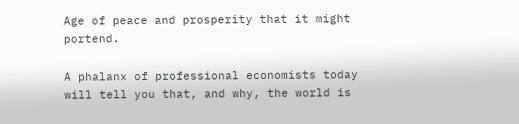Age of peace and prosperity that it might portend.

A phalanx of professional economists today will tell you that, and why, the world is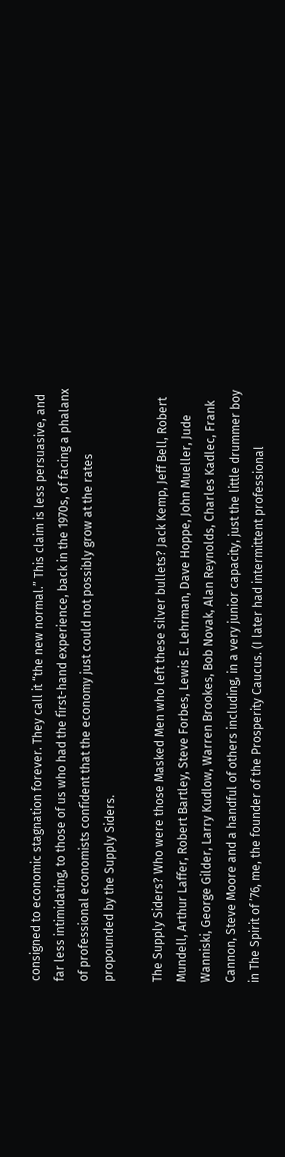consigned to economic stagnation forever. They call it “the new normal.” This claim is less persuasive, and far less intimidating, to those of us who had the first-hand experience, back in the 1970s, of facing a phalanx of professional economists confident that the economy just could not possibly grow at the rates propounded by the Supply Siders.

The Supply Siders? Who were those Masked Men who left these silver bullets? Jack Kemp, Jeff Bell, Robert Mundell, Arthur Laffer, Robert Bartley, Steve Forbes, Lewis E. Lehrman, Dave Hoppe, John Mueller, Jude Wanniski, George Gilder, Larry Kudlow, Warren Brookes, Bob Novak, Alan Reynolds, Charles Kadlec, Frank Cannon, Steve Moore and a handful of others including, in a very junior capacity, just the little drummer boy in The Spirit of ’76, me, the founder of the Prosperity Caucus. (I later had intermittent professional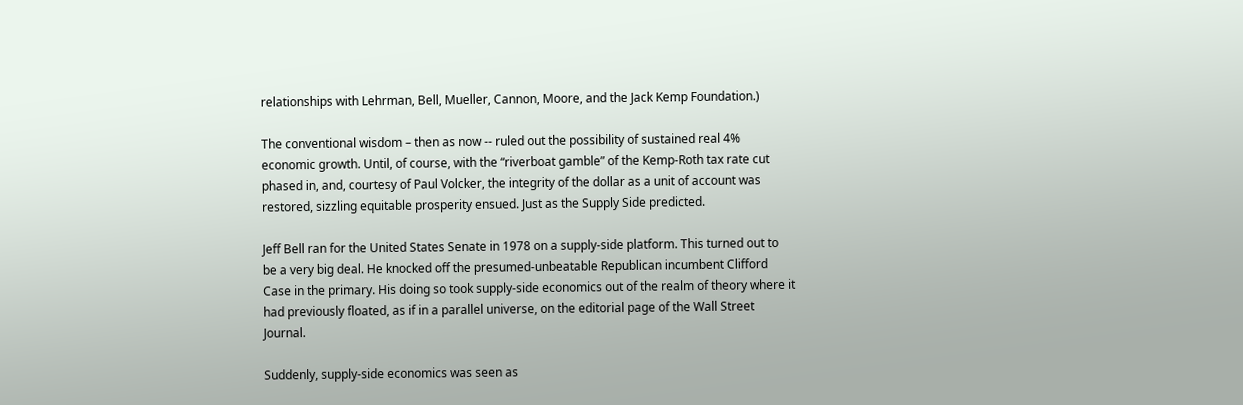relationships with Lehrman, Bell, Mueller, Cannon, Moore, and the Jack Kemp Foundation.)

The conventional wisdom – then as now -- ruled out the possibility of sustained real 4% economic growth. Until, of course, with the “riverboat gamble” of the Kemp-Roth tax rate cut phased in, and, courtesy of Paul Volcker, the integrity of the dollar as a unit of account was restored, sizzling equitable prosperity ensued. Just as the Supply Side predicted.

Jeff Bell ran for the United States Senate in 1978 on a supply-side platform. This turned out to be a very big deal. He knocked off the presumed-unbeatable Republican incumbent Clifford Case in the primary. His doing so took supply-side economics out of the realm of theory where it had previously floated, as if in a parallel universe, on the editorial page of the Wall Street Journal.

Suddenly, supply-side economics was seen as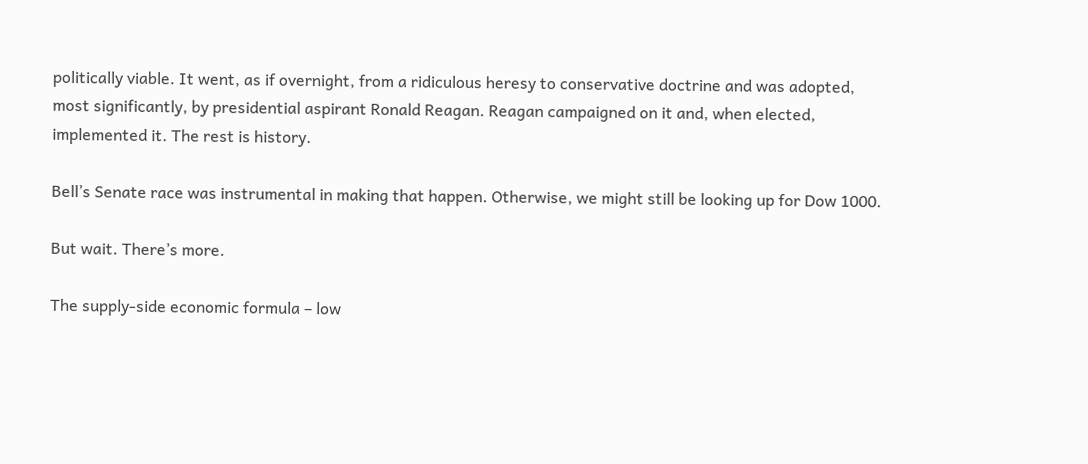politically viable. It went, as if overnight, from a ridiculous heresy to conservative doctrine and was adopted, most significantly, by presidential aspirant Ronald Reagan. Reagan campaigned on it and, when elected, implemented it. The rest is history.

Bell’s Senate race was instrumental in making that happen. Otherwise, we might still be looking up for Dow 1000.

But wait. There’s more.

The supply-side economic formula – low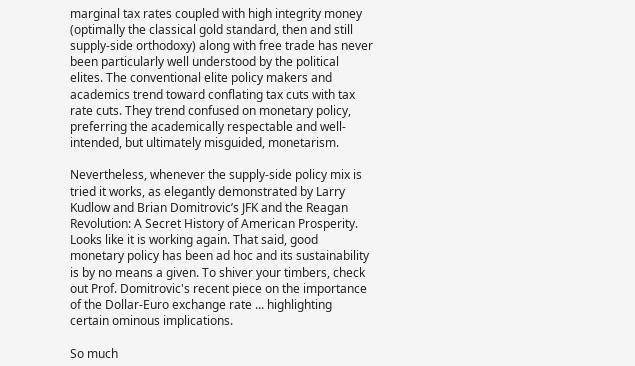marginal tax rates coupled with high integrity money (optimally the classical gold standard, then and still supply-side orthodoxy) along with free trade has never been particularly well understood by the political elites. The conventional elite policy makers and academics trend toward conflating tax cuts with tax rate cuts. They trend confused on monetary policy, preferring the academically respectable and well-intended, but ultimately misguided, monetarism.

Nevertheless, whenever the supply-side policy mix is tried it works, as elegantly demonstrated by Larry Kudlow and Brian Domitrovic’s JFK and the Reagan Revolution: A Secret History of American Prosperity. Looks like it is working again. That said, good monetary policy has been ad hoc and its sustainability is by no means a given. To shiver your timbers, check out Prof. Domitrovic's recent piece on the importance of the Dollar-Euro exchange rate ... highlighting certain ominous implications.

So much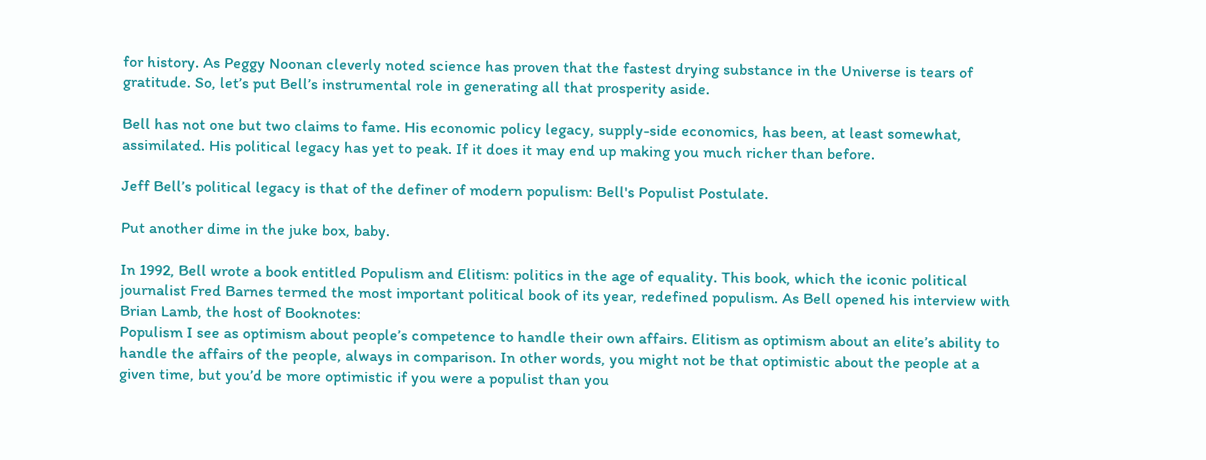for history. As Peggy Noonan cleverly noted science has proven that the fastest drying substance in the Universe is tears of gratitude. So, let’s put Bell’s instrumental role in generating all that prosperity aside.

Bell has not one but two claims to fame. His economic policy legacy, supply-side economics, has been, at least somewhat, assimilated. His political legacy has yet to peak. If it does it may end up making you much richer than before.

Jeff Bell’s political legacy is that of the definer of modern populism: Bell's Populist Postulate.

Put another dime in the juke box, baby.

In 1992, Bell wrote a book entitled Populism and Elitism: politics in the age of equality. This book, which the iconic political journalist Fred Barnes termed the most important political book of its year, redefined populism. As Bell opened his interview with Brian Lamb, the host of Booknotes:
Populism I see as optimism about people’s competence to handle their own affairs. Elitism as optimism about an elite’s ability to handle the affairs of the people, always in comparison. In other words, you might not be that optimistic about the people at a given time, but you’d be more optimistic if you were a populist than you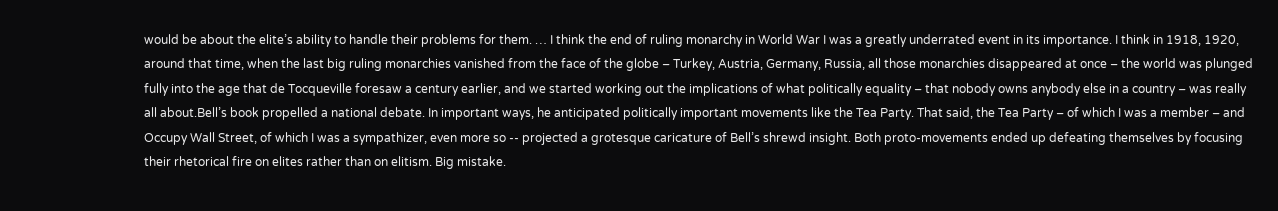would be about the elite’s ability to handle their problems for them. … I think the end of ruling monarchy in World War I was a greatly underrated event in its importance. I think in 1918, 1920, around that time, when the last big ruling monarchies vanished from the face of the globe – Turkey, Austria, Germany, Russia, all those monarchies disappeared at once – the world was plunged fully into the age that de Tocqueville foresaw a century earlier, and we started working out the implications of what politically equality – that nobody owns anybody else in a country – was really all about.Bell’s book propelled a national debate. In important ways, he anticipated politically important movements like the Tea Party. That said, the Tea Party – of which I was a member – and Occupy Wall Street, of which I was a sympathizer, even more so -- projected a grotesque caricature of Bell’s shrewd insight. Both proto-movements ended up defeating themselves by focusing their rhetorical fire on elites rather than on elitism. Big mistake.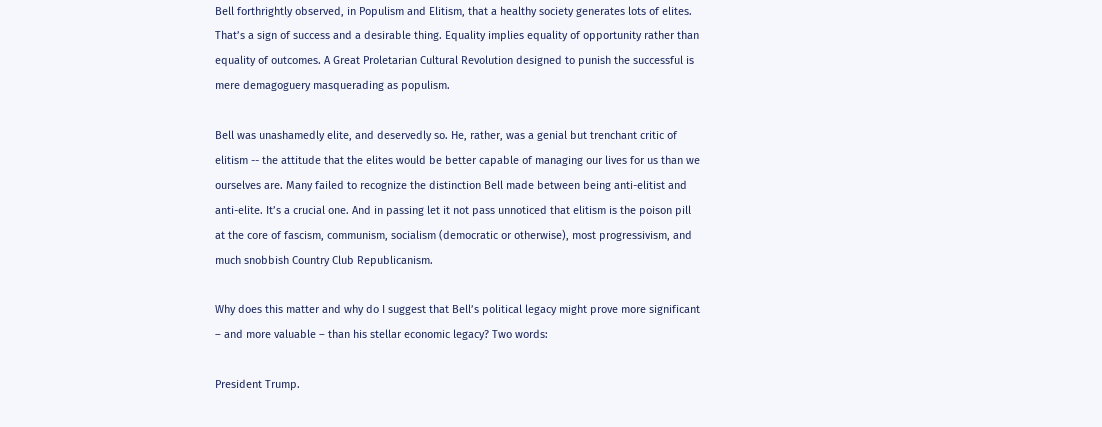Bell forthrightly observed, in Populism and Elitism, that a healthy society generates lots of elites. That’s a sign of success and a desirable thing. Equality implies equality of opportunity rather than equality of outcomes. A Great Proletarian Cultural Revolution designed to punish the successful is mere demagoguery masquerading as populism.

Bell was unashamedly elite, and deservedly so. He, rather, was a genial but trenchant critic of elitism -- the attitude that the elites would be better capable of managing our lives for us than we ourselves are. Many failed to recognize the distinction Bell made between being anti-elitist and anti-elite. It’s a crucial one. And in passing let it not pass unnoticed that elitism is the poison pill at the core of fascism, communism, socialism (democratic or otherwise), most progressivism, and much snobbish Country Club Republicanism.

Why does this matter and why do I suggest that Bell’s political legacy might prove more significant – and more valuable – than his stellar economic legacy? Two words:

President Trump.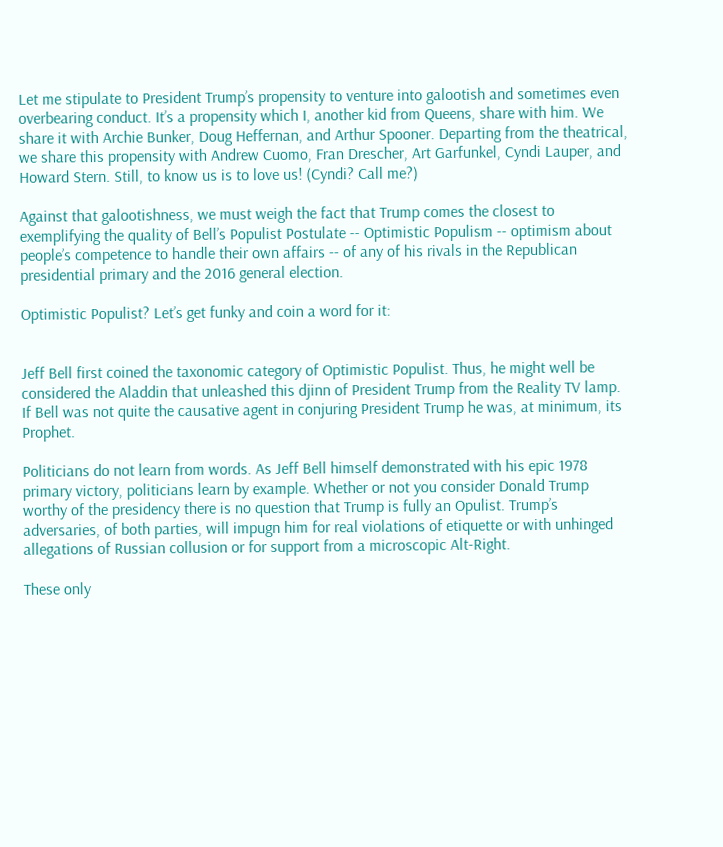Let me stipulate to President Trump’s propensity to venture into galootish and sometimes even overbearing conduct. It’s a propensity which I, another kid from Queens, share with him. We share it with Archie Bunker, Doug Heffernan, and Arthur Spooner. Departing from the theatrical, we share this propensity with Andrew Cuomo, Fran Drescher, Art Garfunkel, Cyndi Lauper, and Howard Stern. Still, to know us is to love us! (Cyndi? Call me?)

Against that galootishness, we must weigh the fact that Trump comes the closest to exemplifying the quality of Bell’s Populist Postulate -- Optimistic Populism -- optimism about people’s competence to handle their own affairs -- of any of his rivals in the Republican presidential primary and the 2016 general election.

Optimistic Populist? Let’s get funky and coin a word for it:


Jeff Bell first coined the taxonomic category of Optimistic Populist. Thus, he might well be considered the Aladdin that unleashed this djinn of President Trump from the Reality TV lamp. If Bell was not quite the causative agent in conjuring President Trump he was, at minimum, its Prophet.

Politicians do not learn from words. As Jeff Bell himself demonstrated with his epic 1978 primary victory, politicians learn by example. Whether or not you consider Donald Trump worthy of the presidency there is no question that Trump is fully an Opulist. Trump’s adversaries, of both parties, will impugn him for real violations of etiquette or with unhinged allegations of Russian collusion or for support from a microscopic Alt-Right.

These only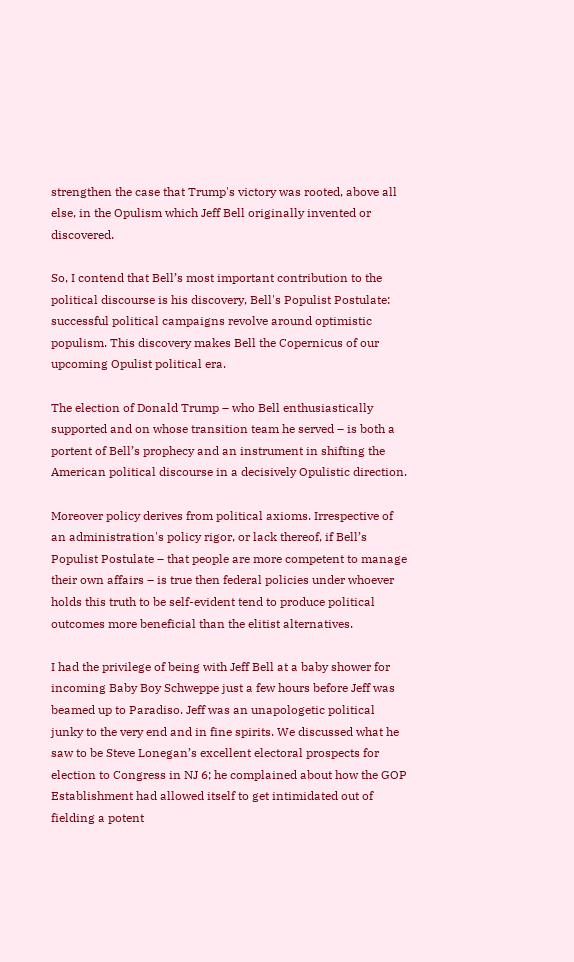strengthen the case that Trump's victory was rooted, above all else, in the Opulism which Jeff Bell originally invented or discovered.

So, I contend that Bell’s most important contribution to the political discourse is his discovery, Bell's Populist Postulate: successful political campaigns revolve around optimistic populism. This discovery makes Bell the Copernicus of our upcoming Opulist political era.

The election of Donald Trump – who Bell enthusiastically supported and on whose transition team he served – is both a portent of Bell’s prophecy and an instrument in shifting the American political discourse in a decisively Opulistic direction.

Moreover policy derives from political axioms. Irrespective of an administration's policy rigor, or lack thereof, if Bell’s Populist Postulate – that people are more competent to manage their own affairs – is true then federal policies under whoever holds this truth to be self-evident tend to produce political outcomes more beneficial than the elitist alternatives.

I had the privilege of being with Jeff Bell at a baby shower for incoming Baby Boy Schweppe just a few hours before Jeff was beamed up to Paradiso. Jeff was an unapologetic political junky to the very end and in fine spirits. We discussed what he saw to be Steve Lonegan’s excellent electoral prospects for election to Congress in NJ 6; he complained about how the GOP Establishment had allowed itself to get intimidated out of fielding a potent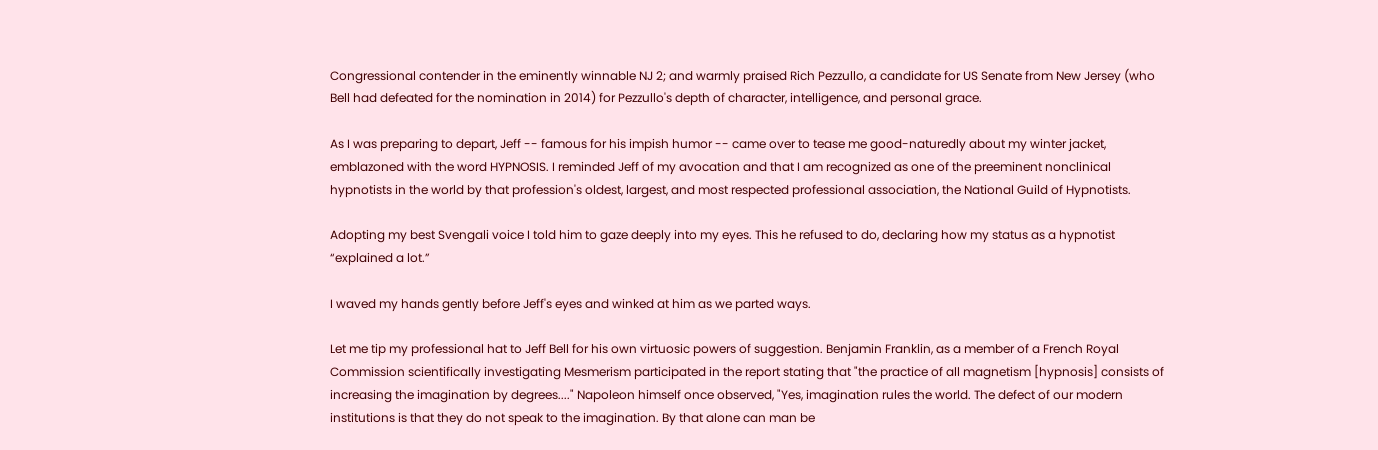Congressional contender in the eminently winnable NJ 2; and warmly praised Rich Pezzullo, a candidate for US Senate from New Jersey (who Bell had defeated for the nomination in 2014) for Pezzullo's depth of character, intelligence, and personal grace.

As I was preparing to depart, Jeff -- famous for his impish humor -- came over to tease me good-naturedly about my winter jacket, emblazoned with the word HYPNOSIS. I reminded Jeff of my avocation and that I am recognized as one of the preeminent nonclinical hypnotists in the world by that profession's oldest, largest, and most respected professional association, the National Guild of Hypnotists.

Adopting my best Svengali voice I told him to gaze deeply into my eyes. This he refused to do, declaring how my status as a hypnotist “explained a lot.”

I waved my hands gently before Jeff's eyes and winked at him as we parted ways.

Let me tip my professional hat to Jeff Bell for his own virtuosic powers of suggestion. Benjamin Franklin, as a member of a French Royal Commission scientifically investigating Mesmerism participated in the report stating that "the practice of all magnetism [hypnosis] consists of increasing the imagination by degrees...." Napoleon himself once observed, "Yes, imagination rules the world. The defect of our modern institutions is that they do not speak to the imagination. By that alone can man be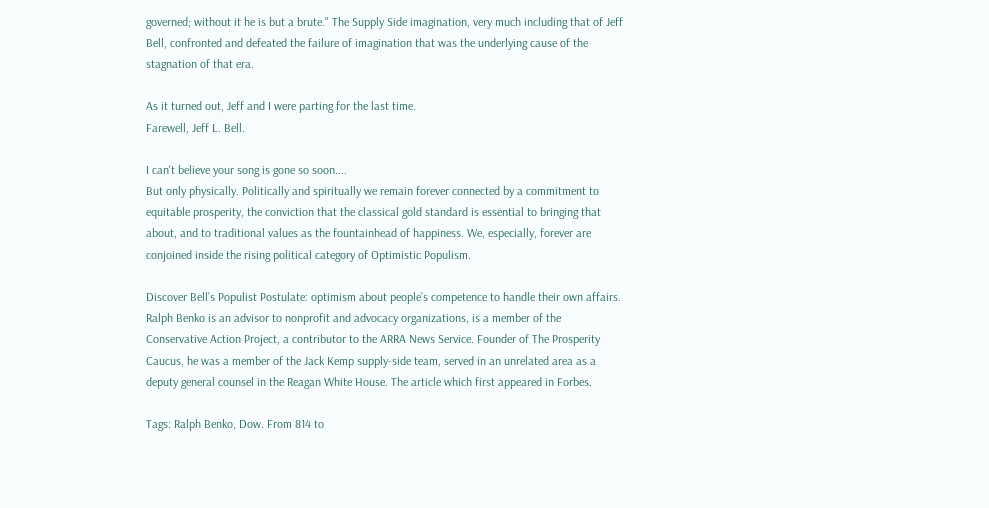governed; without it he is but a brute." The Supply Side imagination, very much including that of Jeff Bell, confronted and defeated the failure of imagination that was the underlying cause of the stagnation of that era.

As it turned out, Jeff and I were parting for the last time.
Farewell, Jeff L. Bell.

I can't believe your song is gone so soon....
But only physically. Politically and spiritually we remain forever connected by a commitment to equitable prosperity, the conviction that the classical gold standard is essential to bringing that about, and to traditional values as the fountainhead of happiness. We, especially, forever are conjoined inside the rising political category of Optimistic Populism.

Discover Bell’s Populist Postulate: optimism about people’s competence to handle their own affairs.
Ralph Benko is an advisor to nonprofit and advocacy organizations, is a member of the Conservative Action Project, a contributor to the ARRA News Service. Founder of The Prosperity Caucus, he was a member of the Jack Kemp supply-side team, served in an unrelated area as a deputy general counsel in the Reagan White House. The article which first appeared in Forbes.

Tags: Ralph Benko, Dow. From 814 to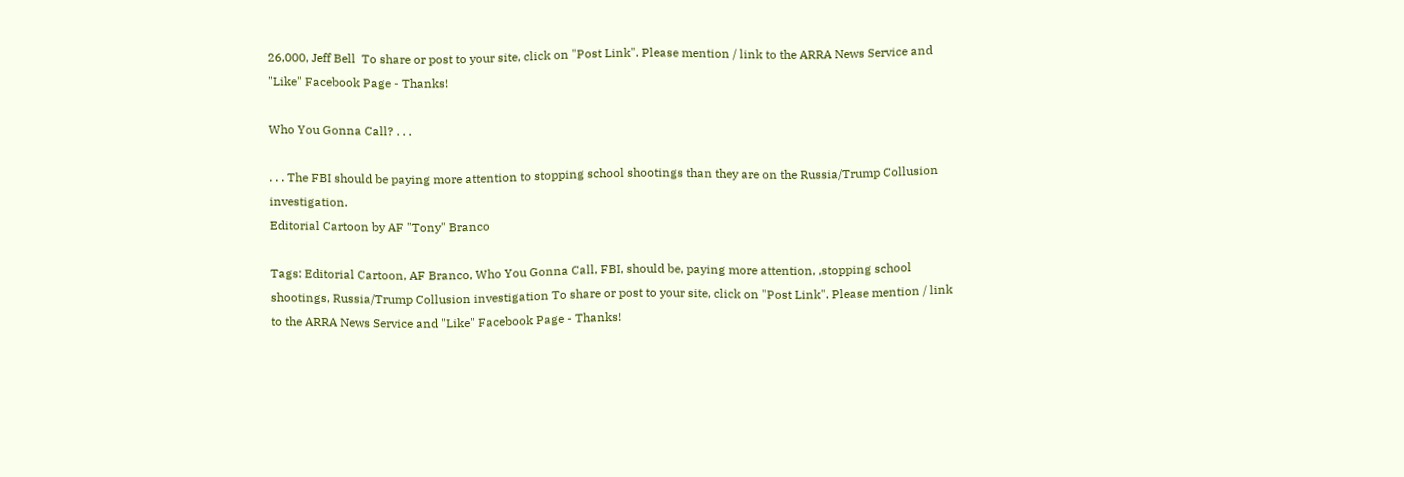26,000, Jeff Bell  To share or post to your site, click on "Post Link". Please mention / link to the ARRA News Service and "Like" Facebook Page - Thanks!

Who You Gonna Call? . . .

. . . The FBI should be paying more attention to stopping school shootings than they are on the Russia/Trump Collusion investigation.
Editorial Cartoon by AF "Tony" Branco

Tags: Editorial Cartoon, AF Branco, Who You Gonna Call, FBI, should be, paying more attention, ,stopping school shootings, Russia/Trump Collusion investigation To share or post to your site, click on "Post Link". Please mention / link to the ARRA News Service and "Like" Facebook Page - Thanks!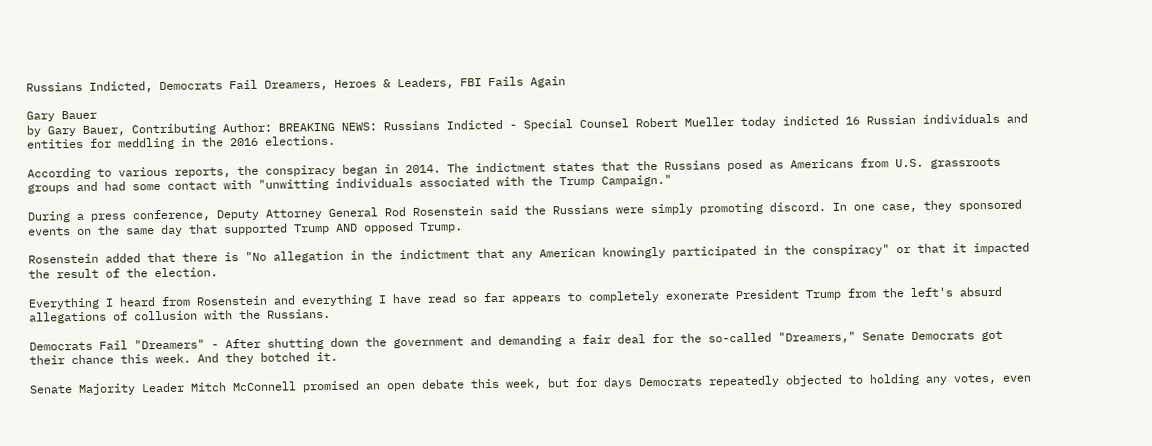Russians Indicted, Democrats Fail Dreamers, Heroes & Leaders, FBI Fails Again

Gary Bauer
by Gary Bauer, Contributing Author: BREAKING NEWS: Russians Indicted - Special Counsel Robert Mueller today indicted 16 Russian individuals and entities for meddling in the 2016 elections.

According to various reports, the conspiracy began in 2014. The indictment states that the Russians posed as Americans from U.S. grassroots groups and had some contact with "unwitting individuals associated with the Trump Campaign."

During a press conference, Deputy Attorney General Rod Rosenstein said the Russians were simply promoting discord. In one case, they sponsored events on the same day that supported Trump AND opposed Trump.

Rosenstein added that there is "No allegation in the indictment that any American knowingly participated in the conspiracy" or that it impacted the result of the election.

Everything I heard from Rosenstein and everything I have read so far appears to completely exonerate President Trump from the left's absurd allegations of collusion with the Russians.

Democrats Fail "Dreamers" - After shutting down the government and demanding a fair deal for the so-called "Dreamers," Senate Democrats got their chance this week. And they botched it.

Senate Majority Leader Mitch McConnell promised an open debate this week, but for days Democrats repeatedly objected to holding any votes, even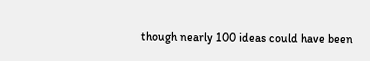though nearly 100 ideas could have been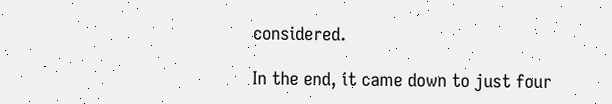considered.

In the end, it came down to just four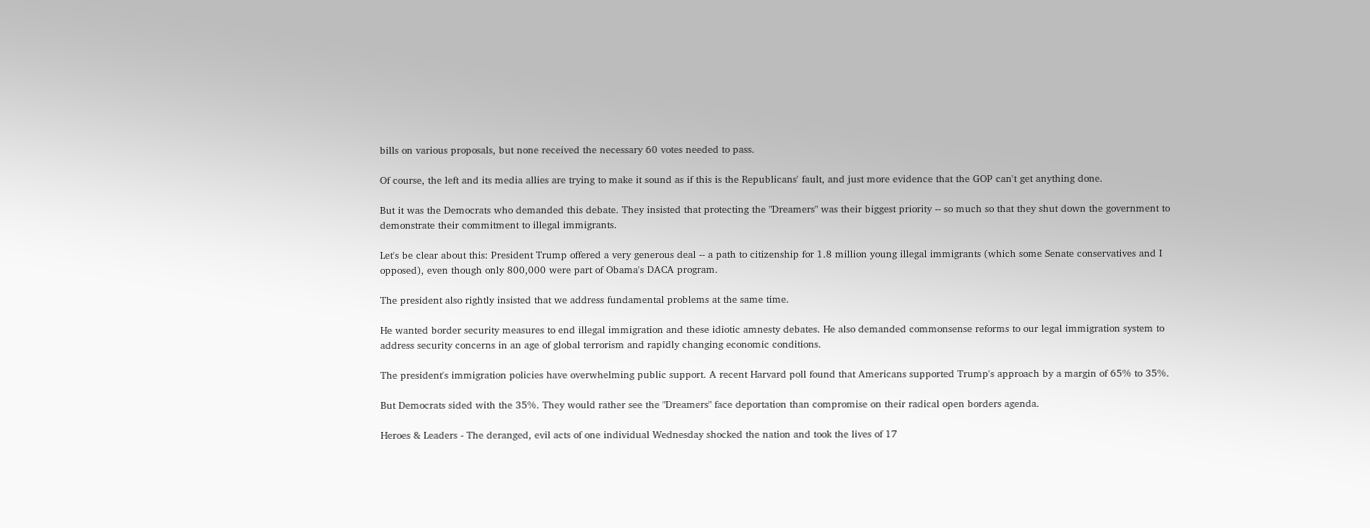bills on various proposals, but none received the necessary 60 votes needed to pass.

Of course, the left and its media allies are trying to make it sound as if this is the Republicans' fault, and just more evidence that the GOP can't get anything done.

But it was the Democrats who demanded this debate. They insisted that protecting the "Dreamers" was their biggest priority -- so much so that they shut down the government to demonstrate their commitment to illegal immigrants.

Let's be clear about this: President Trump offered a very generous deal -- a path to citizenship for 1.8 million young illegal immigrants (which some Senate conservatives and I opposed), even though only 800,000 were part of Obama's DACA program.

The president also rightly insisted that we address fundamental problems at the same time.

He wanted border security measures to end illegal immigration and these idiotic amnesty debates. He also demanded commonsense reforms to our legal immigration system to address security concerns in an age of global terrorism and rapidly changing economic conditions.

The president's immigration policies have overwhelming public support. A recent Harvard poll found that Americans supported Trump's approach by a margin of 65% to 35%.

But Democrats sided with the 35%. They would rather see the "Dreamers" face deportation than compromise on their radical open borders agenda.

Heroes & Leaders - The deranged, evil acts of one individual Wednesday shocked the nation and took the lives of 17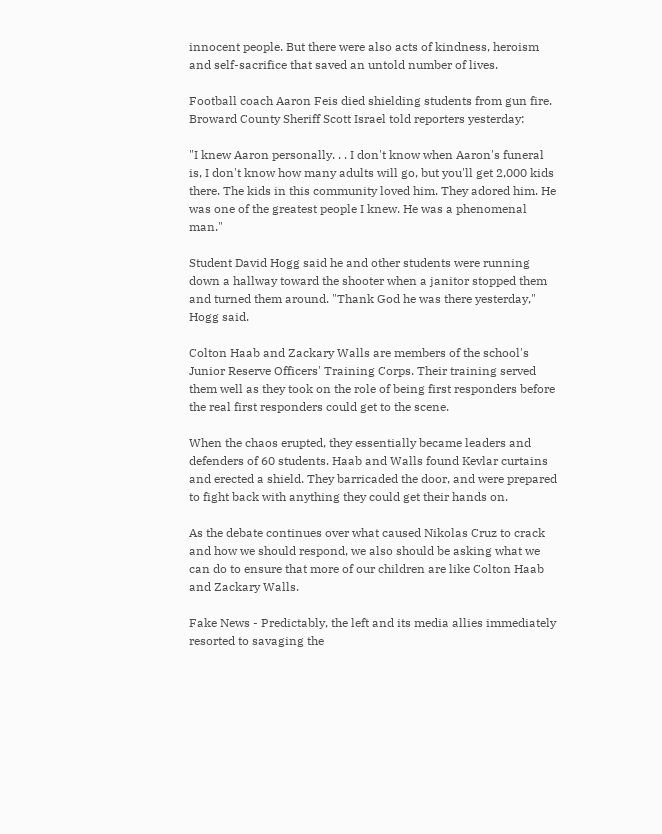innocent people. But there were also acts of kindness, heroism and self-sacrifice that saved an untold number of lives.

Football coach Aaron Feis died shielding students from gun fire. Broward County Sheriff Scott Israel told reporters yesterday:

"I knew Aaron personally. . . I don't know when Aaron's funeral is, I don't know how many adults will go, but you'll get 2,000 kids there. The kids in this community loved him. They adored him. He was one of the greatest people I knew. He was a phenomenal man."

Student David Hogg said he and other students were running down a hallway toward the shooter when a janitor stopped them and turned them around. "Thank God he was there yesterday," Hogg said.

Colton Haab and Zackary Walls are members of the school's Junior Reserve Officers' Training Corps. Their training served them well as they took on the role of being first responders before the real first responders could get to the scene.

When the chaos erupted, they essentially became leaders and defenders of 60 students. Haab and Walls found Kevlar curtains and erected a shield. They barricaded the door, and were prepared to fight back with anything they could get their hands on.

As the debate continues over what caused Nikolas Cruz to crack and how we should respond, we also should be asking what we can do to ensure that more of our children are like Colton Haab and Zackary Walls.

Fake News - Predictably, the left and its media allies immediately resorted to savaging the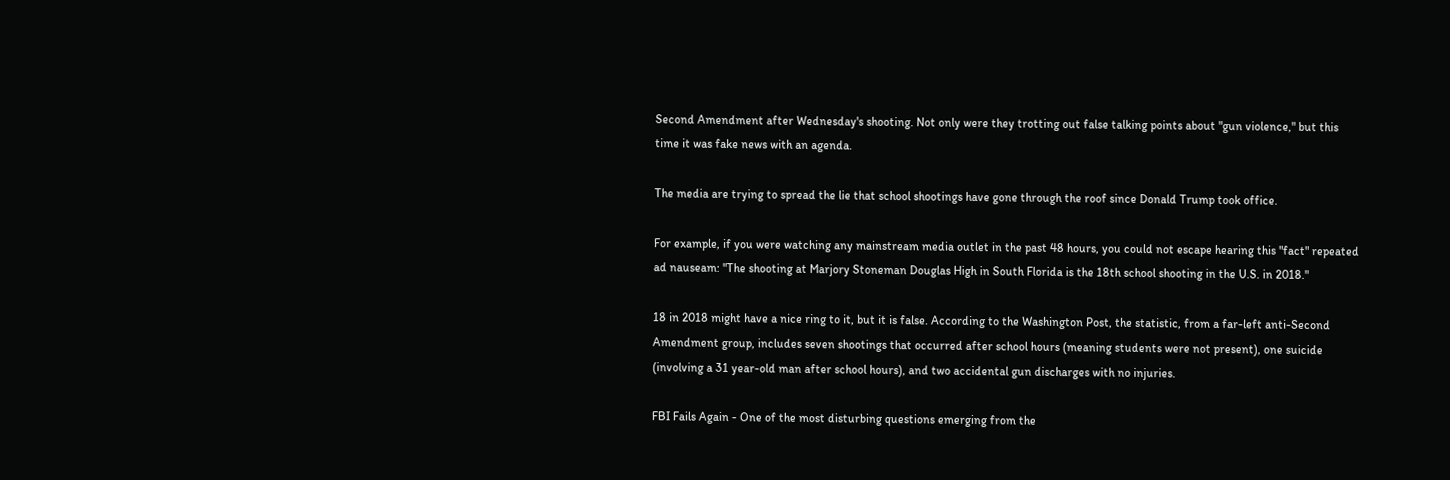Second Amendment after Wednesday's shooting. Not only were they trotting out false talking points about "gun violence," but this time it was fake news with an agenda.

The media are trying to spread the lie that school shootings have gone through the roof since Donald Trump took office.

For example, if you were watching any mainstream media outlet in the past 48 hours, you could not escape hearing this "fact" repeated ad nauseam: "The shooting at Marjory Stoneman Douglas High in South Florida is the 18th school shooting in the U.S. in 2018."

18 in 2018 might have a nice ring to it, but it is false. According to the Washington Post, the statistic, from a far-left anti-Second Amendment group, includes seven shootings that occurred after school hours (meaning students were not present), one suicide (involving a 31 year-old man after school hours), and two accidental gun discharges with no injuries.

FBI Fails Again - One of the most disturbing questions emerging from the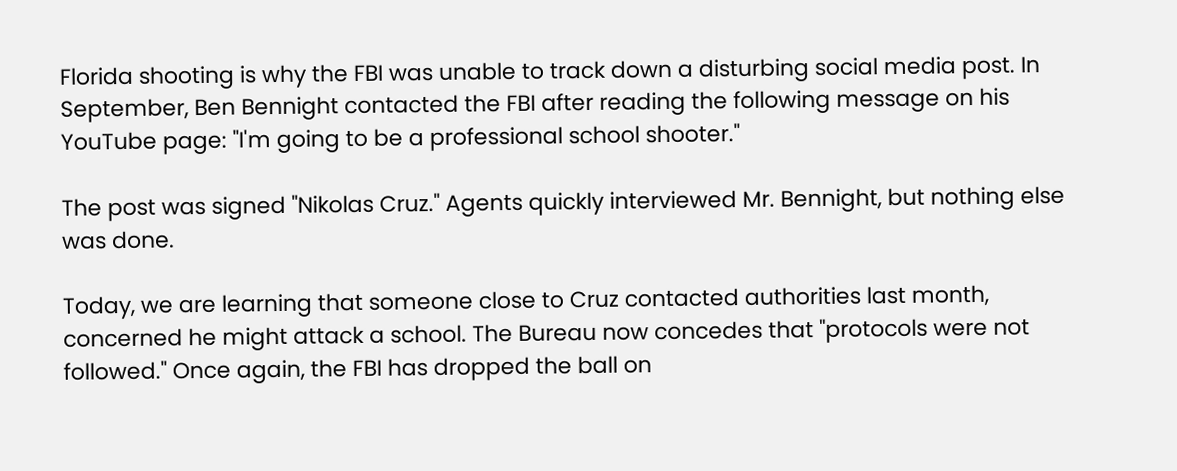Florida shooting is why the FBI was unable to track down a disturbing social media post. In September, Ben Bennight contacted the FBI after reading the following message on his YouTube page: "I'm going to be a professional school shooter."

The post was signed "Nikolas Cruz." Agents quickly interviewed Mr. Bennight, but nothing else was done.

Today, we are learning that someone close to Cruz contacted authorities last month, concerned he might attack a school. The Bureau now concedes that "protocols were not followed." Once again, the FBI has dropped the ball on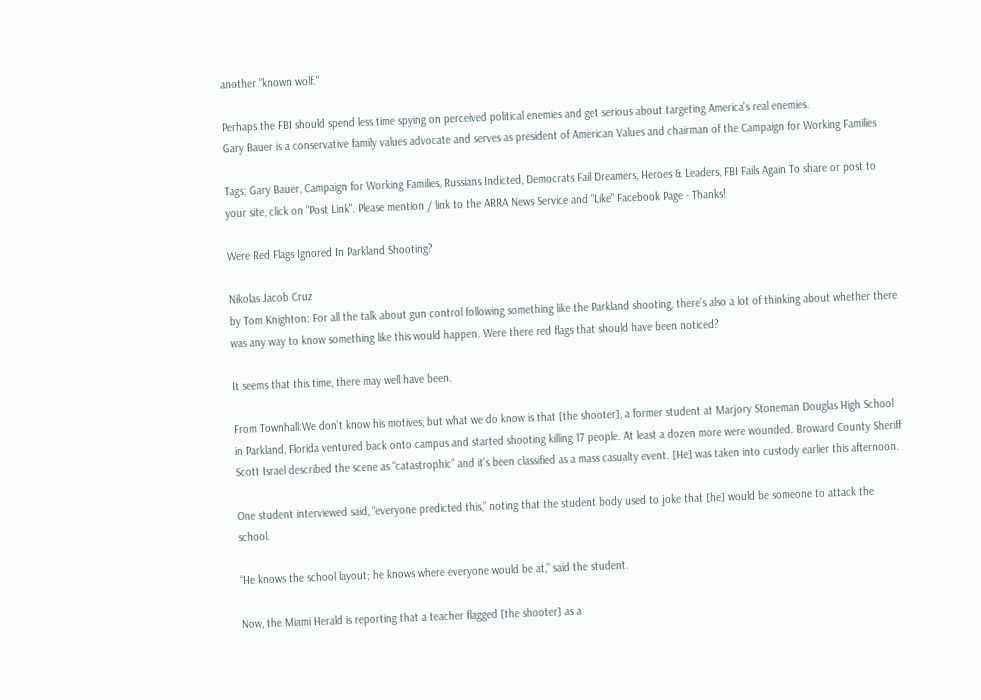another "known wolf."

Perhaps the FBI should spend less time spying on perceived political enemies and get serious about targeting America's real enemies.
Gary Bauer is a conservative family values advocate and serves as president of American Values and chairman of the Campaign for Working Families

Tags: Gary Bauer, Campaign for Working Families, Russians Indicted, Democrats Fail Dreamers, Heroes & Leaders, FBI Fails Again To share or post to your site, click on "Post Link". Please mention / link to the ARRA News Service and "Like" Facebook Page - Thanks!

Were Red Flags Ignored In Parkland Shooting?

Nikolas Jacob Cruz
by Tom Knighton: For all the talk about gun control following something like the Parkland shooting, there’s also a lot of thinking about whether there was any way to know something like this would happen. Were there red flags that should have been noticed?

It seems that this time, there may well have been.

From Townhall:We don’t know his motives, but what we do know is that [the shooter], a former student at Marjory Stoneman Douglas High School in Parkland, Florida ventured back onto campus and started shooting killing 17 people. At least a dozen more were wounded. Broward County Sheriff Scott Israel described the scene as “catastrophic” and it’s been classified as a mass casualty event. [He] was taken into custody earlier this afternoon.

One student interviewed said, “everyone predicted this,” noting that the student body used to joke that [he] would be someone to attack the school.

“He knows the school layout; he knows where everyone would be at,” said the student.

Now, the Miami Herald is reporting that a teacher flagged [the shooter] as a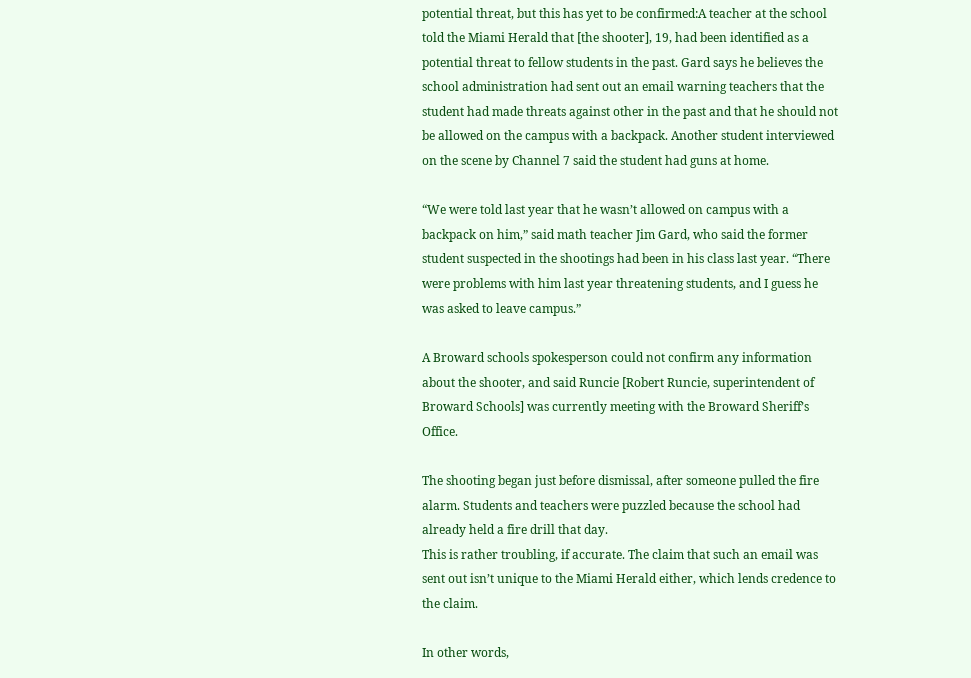potential threat, but this has yet to be confirmed:A teacher at the school told the Miami Herald that [the shooter], 19, had been identified as a potential threat to fellow students in the past. Gard says he believes the school administration had sent out an email warning teachers that the student had made threats against other in the past and that he should not be allowed on the campus with a backpack. Another student interviewed on the scene by Channel 7 said the student had guns at home.

“We were told last year that he wasn’t allowed on campus with a backpack on him,” said math teacher Jim Gard, who said the former student suspected in the shootings had been in his class last year. “There were problems with him last year threatening students, and I guess he was asked to leave campus.”

A Broward schools spokesperson could not confirm any information about the shooter, and said Runcie [Robert Runcie, superintendent of Broward Schools] was currently meeting with the Broward Sheriff’s Office.

The shooting began just before dismissal, after someone pulled the fire alarm. Students and teachers were puzzled because the school had already held a fire drill that day.
This is rather troubling, if accurate. The claim that such an email was sent out isn’t unique to the Miami Herald either, which lends credence to the claim.

In other words,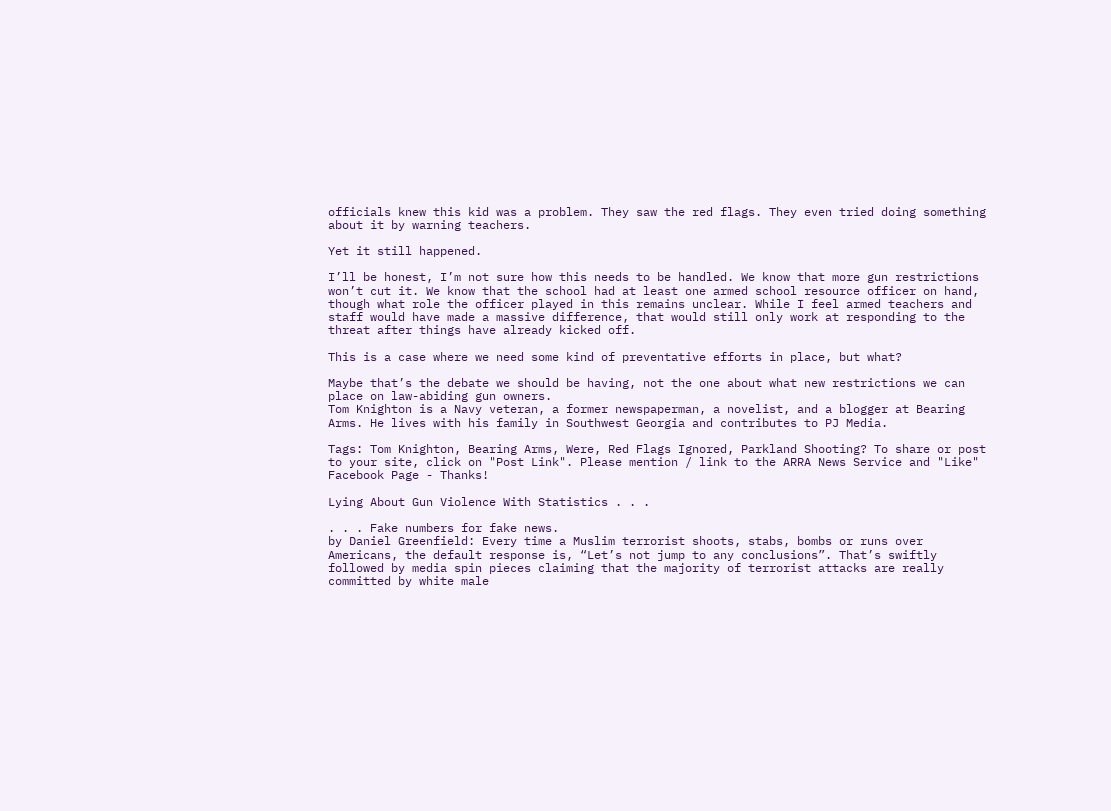officials knew this kid was a problem. They saw the red flags. They even tried doing something about it by warning teachers.

Yet it still happened.

I’ll be honest, I’m not sure how this needs to be handled. We know that more gun restrictions won’t cut it. We know that the school had at least one armed school resource officer on hand, though what role the officer played in this remains unclear. While I feel armed teachers and staff would have made a massive difference, that would still only work at responding to the threat after things have already kicked off.

This is a case where we need some kind of preventative efforts in place, but what?

Maybe that’s the debate we should be having, not the one about what new restrictions we can place on law-abiding gun owners.
Tom Knighton is a Navy veteran, a former newspaperman, a novelist, and a blogger at Bearing Arms. He lives with his family in Southwest Georgia and contributes to PJ Media.

Tags: Tom Knighton, Bearing Arms, Were, Red Flags Ignored, Parkland Shooting? To share or post to your site, click on "Post Link". Please mention / link to the ARRA News Service and "Like" Facebook Page - Thanks!

Lying About Gun Violence With Statistics . . .

. . . Fake numbers for fake news.
by Daniel Greenfield: Every time a Muslim terrorist shoots, stabs, bombs or runs over Americans, the default response is, “Let’s not jump to any conclusions”. That’s swiftly followed by media spin pieces claiming that the majority of terrorist attacks are really committed by white male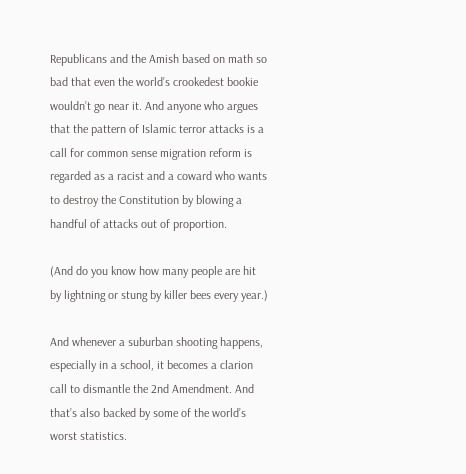Republicans and the Amish based on math so bad that even the world’s crookedest bookie wouldn’t go near it. And anyone who argues that the pattern of Islamic terror attacks is a call for common sense migration reform is regarded as a racist and a coward who wants to destroy the Constitution by blowing a handful of attacks out of proportion.

(And do you know how many people are hit by lightning or stung by killer bees every year.)

And whenever a suburban shooting happens, especially in a school, it becomes a clarion call to dismantle the 2nd Amendment. And that’s also backed by some of the world’s worst statistics.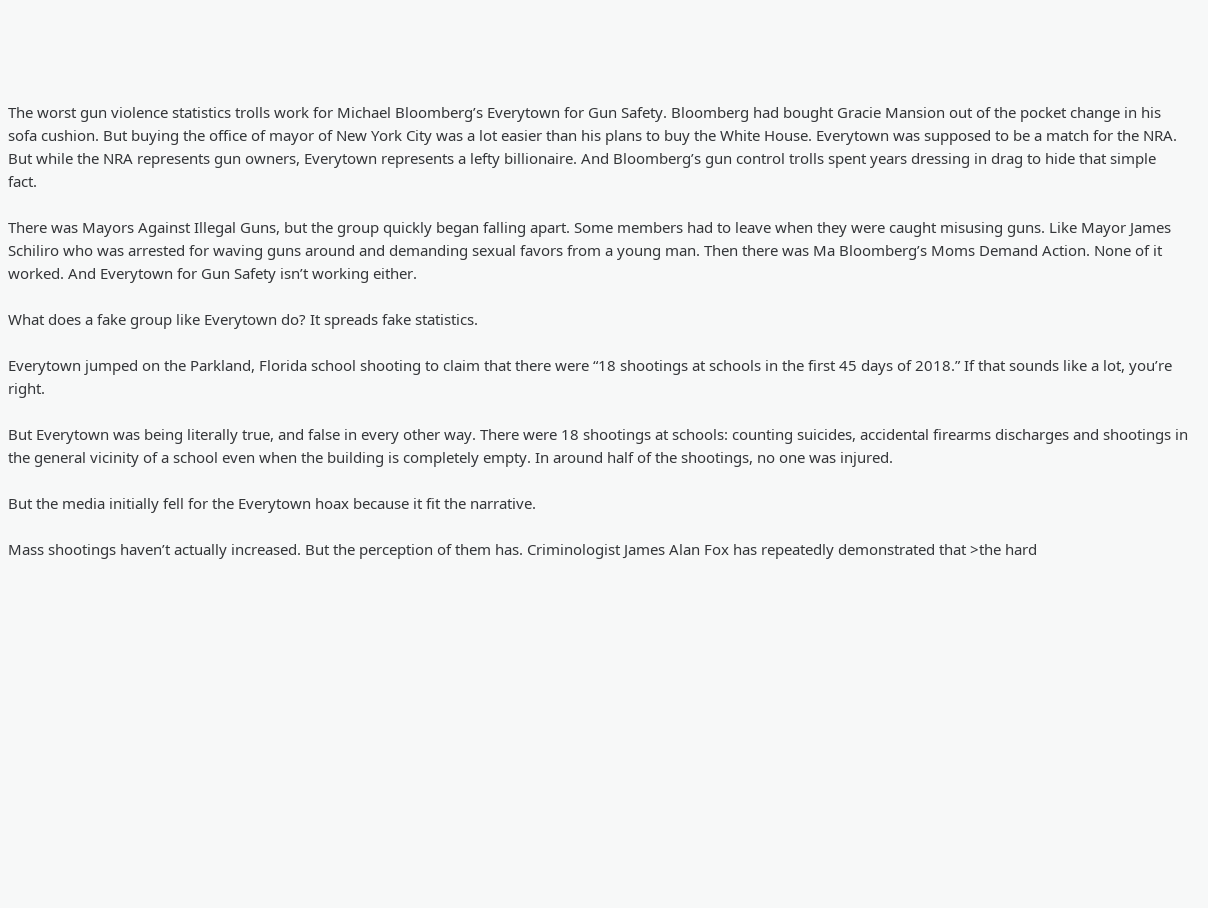The worst gun violence statistics trolls work for Michael Bloomberg’s Everytown for Gun Safety. Bloomberg had bought Gracie Mansion out of the pocket change in his sofa cushion. But buying the office of mayor of New York City was a lot easier than his plans to buy the White House. Everytown was supposed to be a match for the NRA. But while the NRA represents gun owners, Everytown represents a lefty billionaire. And Bloomberg’s gun control trolls spent years dressing in drag to hide that simple fact.

There was Mayors Against Illegal Guns, but the group quickly began falling apart. Some members had to leave when they were caught misusing guns. Like Mayor James Schiliro who was arrested for waving guns around and demanding sexual favors from a young man. Then there was Ma Bloomberg’s Moms Demand Action. None of it worked. And Everytown for Gun Safety isn’t working either.

What does a fake group like Everytown do? It spreads fake statistics.

Everytown jumped on the Parkland, Florida school shooting to claim that there were “18 shootings at schools in the first 45 days of 2018.” If that sounds like a lot, you’re right.

But Everytown was being literally true, and false in every other way. There were 18 shootings at schools: counting suicides, accidental firearms discharges and shootings in the general vicinity of a school even when the building is completely empty. In around half of the shootings, no one was injured.

But the media initially fell for the Everytown hoax because it fit the narrative.

Mass shootings haven’t actually increased. But the perception of them has. Criminologist James Alan Fox has repeatedly demonstrated that >the hard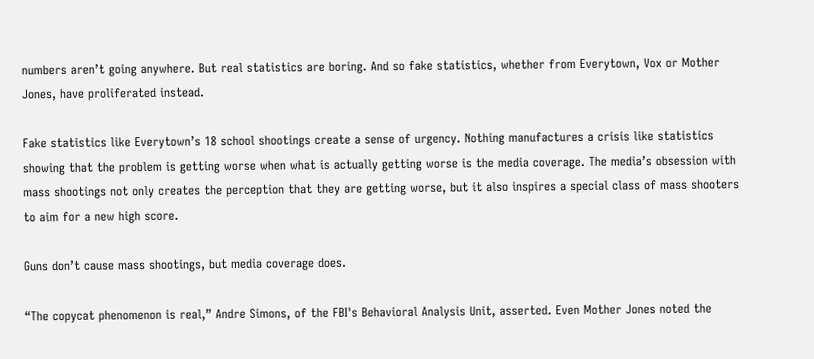numbers aren’t going anywhere. But real statistics are boring. And so fake statistics, whether from Everytown, Vox or Mother Jones, have proliferated instead.

Fake statistics like Everytown’s 18 school shootings create a sense of urgency. Nothing manufactures a crisis like statistics showing that the problem is getting worse when what is actually getting worse is the media coverage. The media’s obsession with mass shootings not only creates the perception that they are getting worse, but it also inspires a special class of mass shooters to aim for a new high score.

Guns don’t cause mass shootings, but media coverage does.

“The copycat phenomenon is real,” Andre Simons, of the FBI's Behavioral Analysis Unit, asserted. Even Mother Jones noted the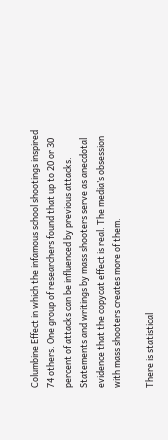Columbine Effect in which the infamous school shootings inspired 74 others. One group of researchers found that up to 20 or 30 percent of attacks can be influenced by previous attacks. Statements and writings by mass shooters serve as anecdotal evidence that the copycat effect is real. The media’s obsession with mass shooters creates more of them.

There is statistical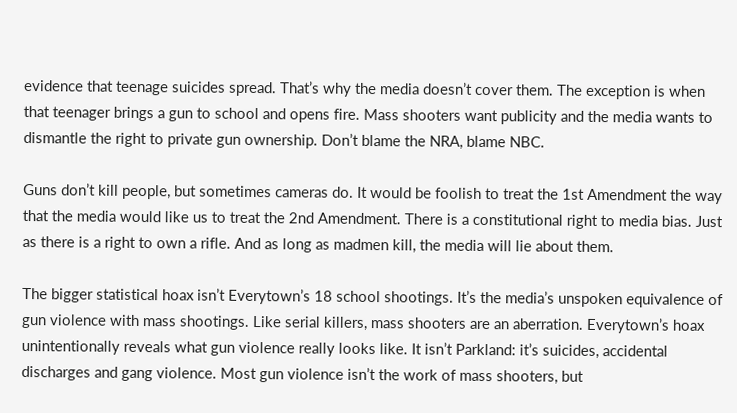evidence that teenage suicides spread. That’s why the media doesn’t cover them. The exception is when that teenager brings a gun to school and opens fire. Mass shooters want publicity and the media wants to dismantle the right to private gun ownership. Don’t blame the NRA, blame NBC.

Guns don’t kill people, but sometimes cameras do. It would be foolish to treat the 1st Amendment the way that the media would like us to treat the 2nd Amendment. There is a constitutional right to media bias. Just as there is a right to own a rifle. And as long as madmen kill, the media will lie about them.

The bigger statistical hoax isn’t Everytown’s 18 school shootings. It’s the media’s unspoken equivalence of gun violence with mass shootings. Like serial killers, mass shooters are an aberration. Everytown’s hoax unintentionally reveals what gun violence really looks like. It isn’t Parkland: it’s suicides, accidental discharges and gang violence. Most gun violence isn’t the work of mass shooters, but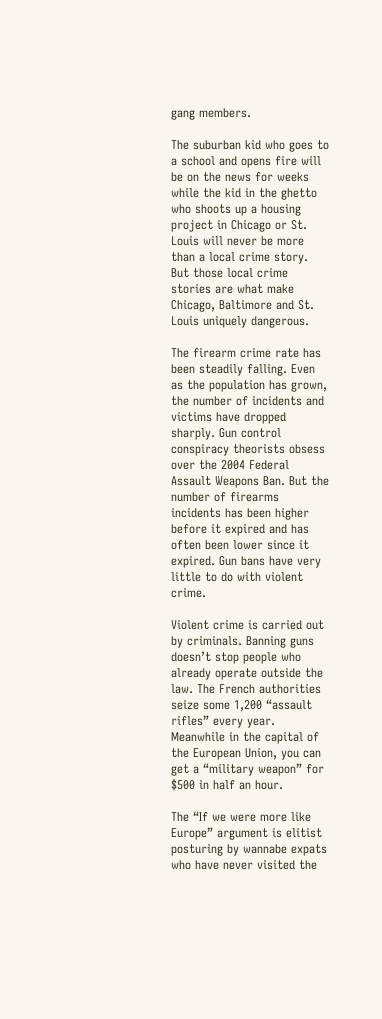gang members.

The suburban kid who goes to a school and opens fire will be on the news for weeks while the kid in the ghetto who shoots up a housing project in Chicago or St. Louis will never be more than a local crime story. But those local crime stories are what make Chicago, Baltimore and St. Louis uniquely dangerous.

The firearm crime rate has been steadily falling. Even as the population has grown, the number of incidents and victims have dropped sharply. Gun control conspiracy theorists obsess over the 2004 Federal Assault Weapons Ban. But the number of firearms incidents has been higher before it expired and has often been lower since it expired. Gun bans have very little to do with violent crime.

Violent crime is carried out by criminals. Banning guns doesn’t stop people who already operate outside the law. The French authorities seize some 1,200 “assault rifles” every year. Meanwhile in the capital of the European Union, you can get a “military weapon” for $500 in half an hour.

The “If we were more like Europe” argument is elitist posturing by wannabe expats who have never visited the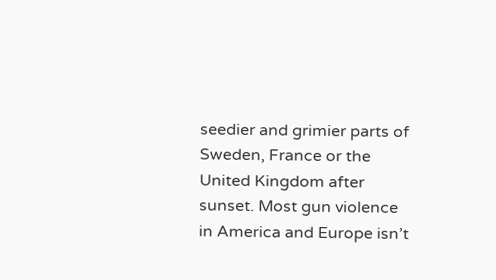seedier and grimier parts of Sweden, France or the United Kingdom after sunset. Most gun violence in America and Europe isn’t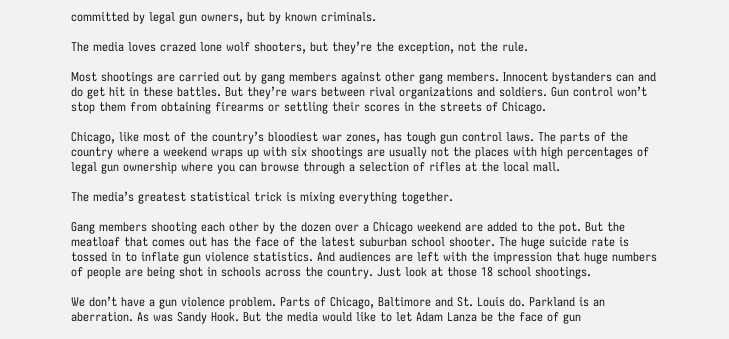committed by legal gun owners, but by known criminals.

The media loves crazed lone wolf shooters, but they’re the exception, not the rule.

Most shootings are carried out by gang members against other gang members. Innocent bystanders can and do get hit in these battles. But they’re wars between rival organizations and soldiers. Gun control won’t stop them from obtaining firearms or settling their scores in the streets of Chicago.

Chicago, like most of the country’s bloodiest war zones, has tough gun control laws. The parts of the country where a weekend wraps up with six shootings are usually not the places with high percentages of legal gun ownership where you can browse through a selection of rifles at the local mall.

The media’s greatest statistical trick is mixing everything together.

Gang members shooting each other by the dozen over a Chicago weekend are added to the pot. But the meatloaf that comes out has the face of the latest suburban school shooter. The huge suicide rate is tossed in to inflate gun violence statistics. And audiences are left with the impression that huge numbers of people are being shot in schools across the country. Just look at those 18 school shootings.

We don’t have a gun violence problem. Parts of Chicago, Baltimore and St. Louis do. Parkland is an aberration. As was Sandy Hook. But the media would like to let Adam Lanza be the face of gun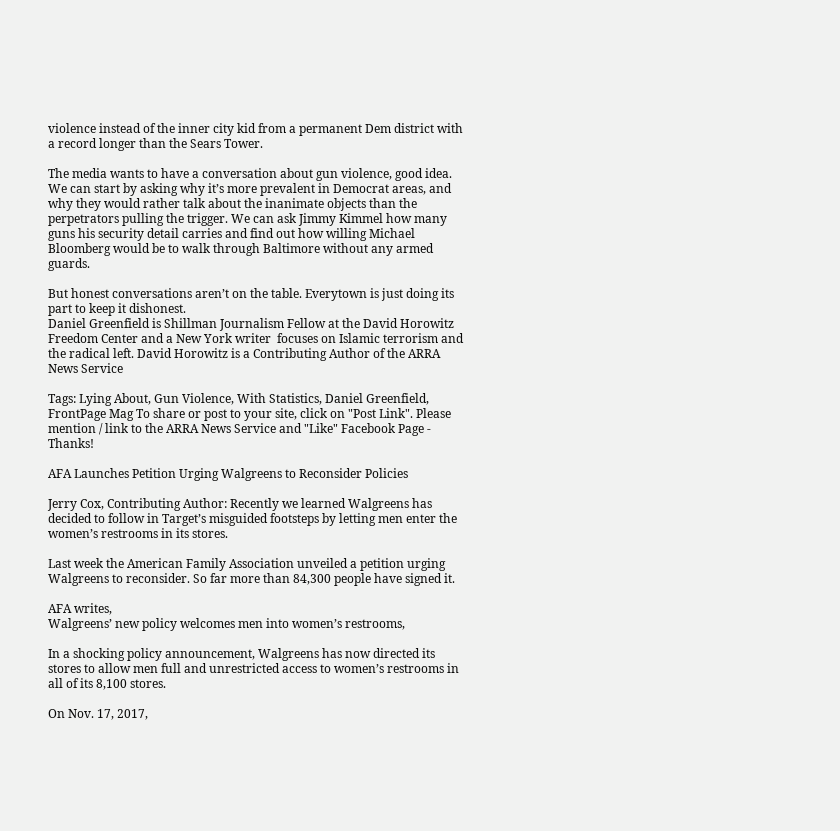violence instead of the inner city kid from a permanent Dem district with a record longer than the Sears Tower.

The media wants to have a conversation about gun violence, good idea. We can start by asking why it’s more prevalent in Democrat areas, and why they would rather talk about the inanimate objects than the perpetrators pulling the trigger. We can ask Jimmy Kimmel how many guns his security detail carries and find out how willing Michael Bloomberg would be to walk through Baltimore without any armed guards.

But honest conversations aren’t on the table. Everytown is just doing its part to keep it dishonest.
Daniel Greenfield is Shillman Journalism Fellow at the David Horowitz Freedom Center and a New York writer  focuses on Islamic terrorism and the radical left. David Horowitz is a Contributing Author of the ARRA News Service

Tags: Lying About, Gun Violence, With Statistics, Daniel Greenfield, FrontPage Mag To share or post to your site, click on "Post Link". Please mention / link to the ARRA News Service and "Like" Facebook Page - Thanks!

AFA Launches Petition Urging Walgreens to Reconsider Policies

Jerry Cox, Contributing Author: Recently we learned Walgreens has decided to follow in Target’s misguided footsteps by letting men enter the women’s restrooms in its stores.

Last week the American Family Association unveiled a petition urging Walgreens to reconsider. So far more than 84,300 people have signed it.

AFA writes,
Walgreens’ new policy welcomes men into women’s restrooms,

In a shocking policy announcement, Walgreens has now directed its stores to allow men full and unrestricted access to women’s restrooms in all of its 8,100 stores.

On Nov. 17, 2017,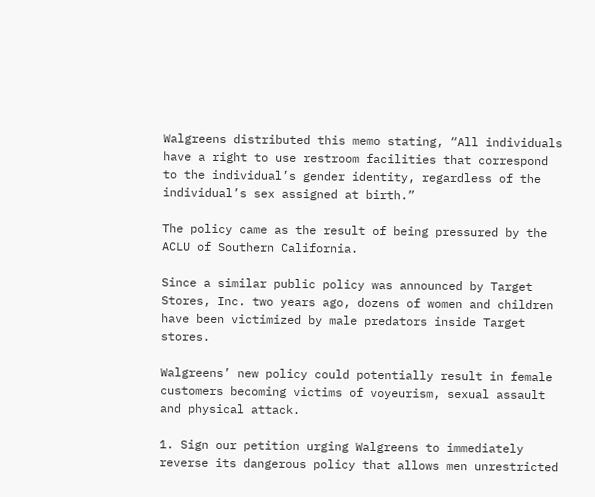Walgreens distributed this memo stating, “All individuals have a right to use restroom facilities that correspond to the individual’s gender identity, regardless of the individual’s sex assigned at birth.”

The policy came as the result of being pressured by the ACLU of Southern California.

Since a similar public policy was announced by Target Stores, Inc. two years ago, dozens of women and children have been victimized by male predators inside Target stores.

Walgreens’ new policy could potentially result in female customers becoming victims of voyeurism, sexual assault and physical attack.

1. Sign our petition urging Walgreens to immediately reverse its dangerous policy that allows men unrestricted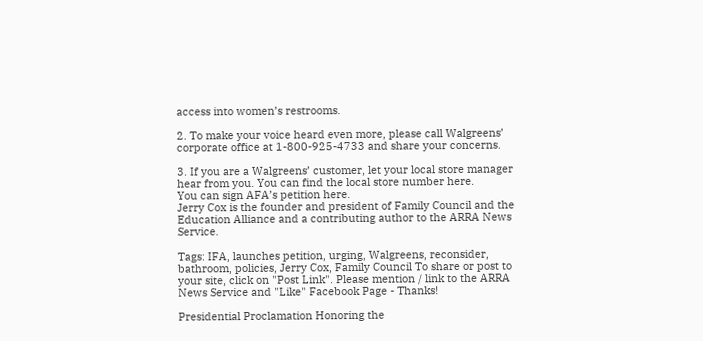access into women’s restrooms.

2. To make your voice heard even more, please call Walgreens’ corporate office at 1-800-925-4733 and share your concerns.

3. If you are a Walgreens’ customer, let your local store manager hear from you. You can find the local store number here.
You can sign AFA’s petition here.
Jerry Cox is the founder and president of Family Council and the Education Alliance and a contributing author to the ARRA News Service.

Tags: IFA, launches petition, urging, Walgreens, reconsider, bathroom, policies, Jerry Cox, Family Council To share or post to your site, click on "Post Link". Please mention / link to the ARRA News Service and "Like" Facebook Page - Thanks!

Presidential Proclamation Honoring the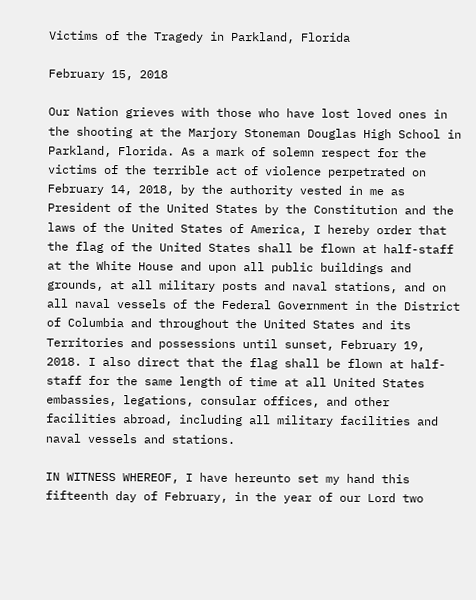Victims of the Tragedy in Parkland, Florida

February 15, 2018

Our Nation grieves with those who have lost loved ones in the shooting at the Marjory Stoneman Douglas High School in Parkland, Florida. As a mark of solemn respect for the victims of the terrible act of violence perpetrated on February 14, 2018, by the authority vested in me as President of the United States by the Constitution and the laws of the United States of America, I hereby order that the flag of the United States shall be flown at half-staff at the White House and upon all public buildings and grounds, at all military posts and naval stations, and on all naval vessels of the Federal Government in the District of Columbia and throughout the United States and its Territories and possessions until sunset, February 19, 2018. I also direct that the flag shall be flown at half-staff for the same length of time at all United States embassies, legations, consular offices, and other facilities abroad, including all military facilities and naval vessels and stations.

IN WITNESS WHEREOF, I have hereunto set my hand this fifteenth day of February, in the year of our Lord two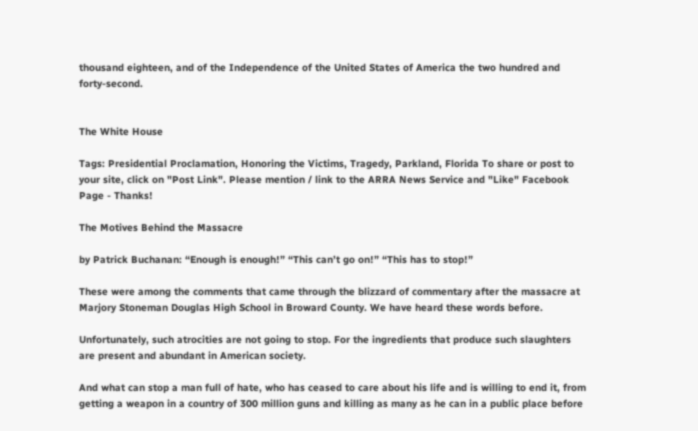thousand eighteen, and of the Independence of the United States of America the two hundred and forty-second.


The White House

Tags: Presidential Proclamation, Honoring the Victims, Tragedy, Parkland, Florida To share or post to your site, click on "Post Link". Please mention / link to the ARRA News Service and "Like" Facebook Page - Thanks!

The Motives Behind the Massacre

by Patrick Buchanan: “Enough is enough!” “This can’t go on!” “This has to stop!”

These were among the comments that came through the blizzard of commentary after the massacre at Marjory Stoneman Douglas High School in Broward County. We have heard these words before.

Unfortunately, such atrocities are not going to stop. For the ingredients that produce such slaughters are present and abundant in American society.

And what can stop a man full of hate, who has ceased to care about his life and is willing to end it, from getting a weapon in a country of 300 million guns and killing as many as he can in a public place before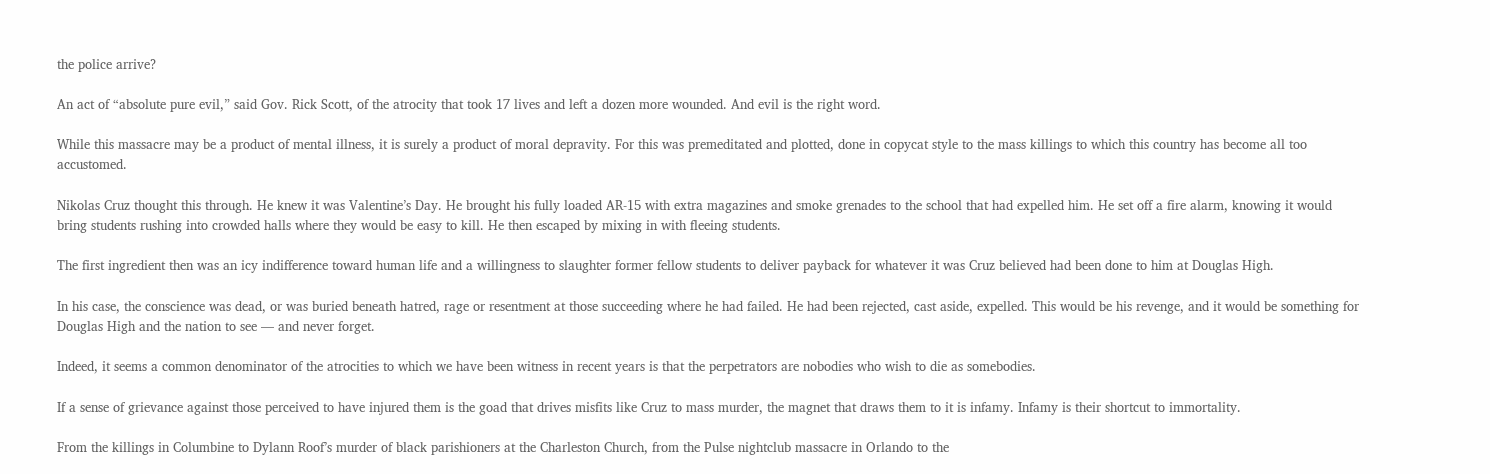the police arrive?

An act of “absolute pure evil,” said Gov. Rick Scott, of the atrocity that took 17 lives and left a dozen more wounded. And evil is the right word.

While this massacre may be a product of mental illness, it is surely a product of moral depravity. For this was premeditated and plotted, done in copycat style to the mass killings to which this country has become all too accustomed.

Nikolas Cruz thought this through. He knew it was Valentine’s Day. He brought his fully loaded AR-15 with extra magazines and smoke grenades to the school that had expelled him. He set off a fire alarm, knowing it would bring students rushing into crowded halls where they would be easy to kill. He then escaped by mixing in with fleeing students.

The first ingredient then was an icy indifference toward human life and a willingness to slaughter former fellow students to deliver payback for whatever it was Cruz believed had been done to him at Douglas High.

In his case, the conscience was dead, or was buried beneath hatred, rage or resentment at those succeeding where he had failed. He had been rejected, cast aside, expelled. This would be his revenge, and it would be something for Douglas High and the nation to see — and never forget.

Indeed, it seems a common denominator of the atrocities to which we have been witness in recent years is that the perpetrators are nobodies who wish to die as somebodies.

If a sense of grievance against those perceived to have injured them is the goad that drives misfits like Cruz to mass murder, the magnet that draws them to it is infamy. Infamy is their shortcut to immortality.

From the killings in Columbine to Dylann Roof’s murder of black parishioners at the Charleston Church, from the Pulse nightclub massacre in Orlando to the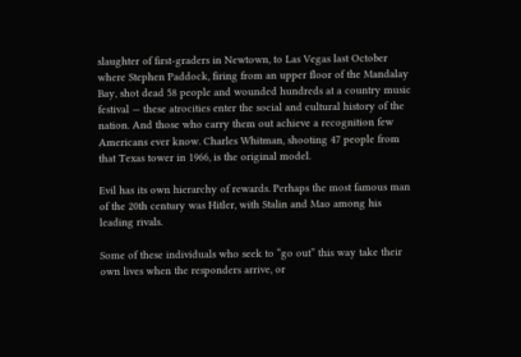slaughter of first-graders in Newtown, to Las Vegas last October where Stephen Paddock, firing from an upper floor of the Mandalay Bay, shot dead 58 people and wounded hundreds at a country music festival — these atrocities enter the social and cultural history of the nation. And those who carry them out achieve a recognition few Americans ever know. Charles Whitman, shooting 47 people from that Texas tower in 1966, is the original model.

Evil has its own hierarchy of rewards. Perhaps the most famous man of the 20th century was Hitler, with Stalin and Mao among his leading rivals.

Some of these individuals who seek to “go out” this way take their own lives when the responders arrive, or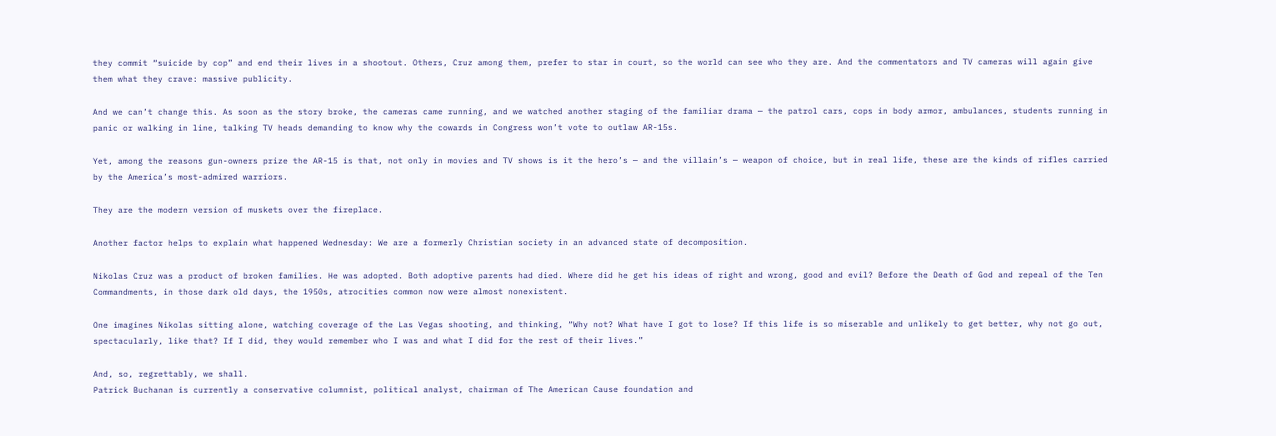they commit “suicide by cop” and end their lives in a shootout. Others, Cruz among them, prefer to star in court, so the world can see who they are. And the commentators and TV cameras will again give them what they crave: massive publicity.

And we can’t change this. As soon as the story broke, the cameras came running, and we watched another staging of the familiar drama — the patrol cars, cops in body armor, ambulances, students running in panic or walking in line, talking TV heads demanding to know why the cowards in Congress won’t vote to outlaw AR-15s.

Yet, among the reasons gun-owners prize the AR-15 is that, not only in movies and TV shows is it the hero’s — and the villain’s — weapon of choice, but in real life, these are the kinds of rifles carried by the America’s most-admired warriors.

They are the modern version of muskets over the fireplace.

Another factor helps to explain what happened Wednesday: We are a formerly Christian society in an advanced state of decomposition.

Nikolas Cruz was a product of broken families. He was adopted. Both adoptive parents had died. Where did he get his ideas of right and wrong, good and evil? Before the Death of God and repeal of the Ten Commandments, in those dark old days, the 1950s, atrocities common now were almost nonexistent.

One imagines Nikolas sitting alone, watching coverage of the Las Vegas shooting, and thinking, “Why not? What have I got to lose? If this life is so miserable and unlikely to get better, why not go out, spectacularly, like that? If I did, they would remember who I was and what I did for the rest of their lives.”

And, so, regrettably, we shall.
Patrick Buchanan is currently a conservative columnist, political analyst, chairman of The American Cause foundation and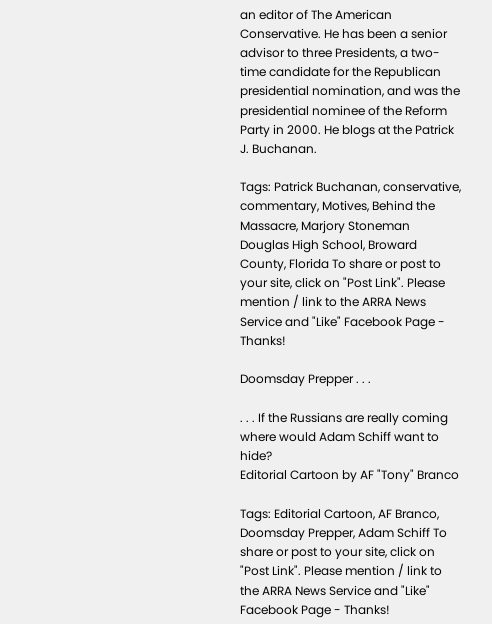an editor of The American Conservative. He has been a senior advisor to three Presidents, a two-time candidate for the Republican presidential nomination, and was the presidential nominee of the Reform Party in 2000. He blogs at the Patrick J. Buchanan.

Tags: Patrick Buchanan, conservative, commentary, Motives, Behind the Massacre, Marjory Stoneman Douglas High School, Broward County, Florida To share or post to your site, click on "Post Link". Please mention / link to the ARRA News Service and "Like" Facebook Page - Thanks!

Doomsday Prepper . . .

. . . If the Russians are really coming where would Adam Schiff want to hide?
Editorial Cartoon by AF "Tony" Branco

Tags: Editorial Cartoon, AF Branco, Doomsday Prepper, Adam Schiff To share or post to your site, click on "Post Link". Please mention / link to the ARRA News Service and "Like" Facebook Page - Thanks!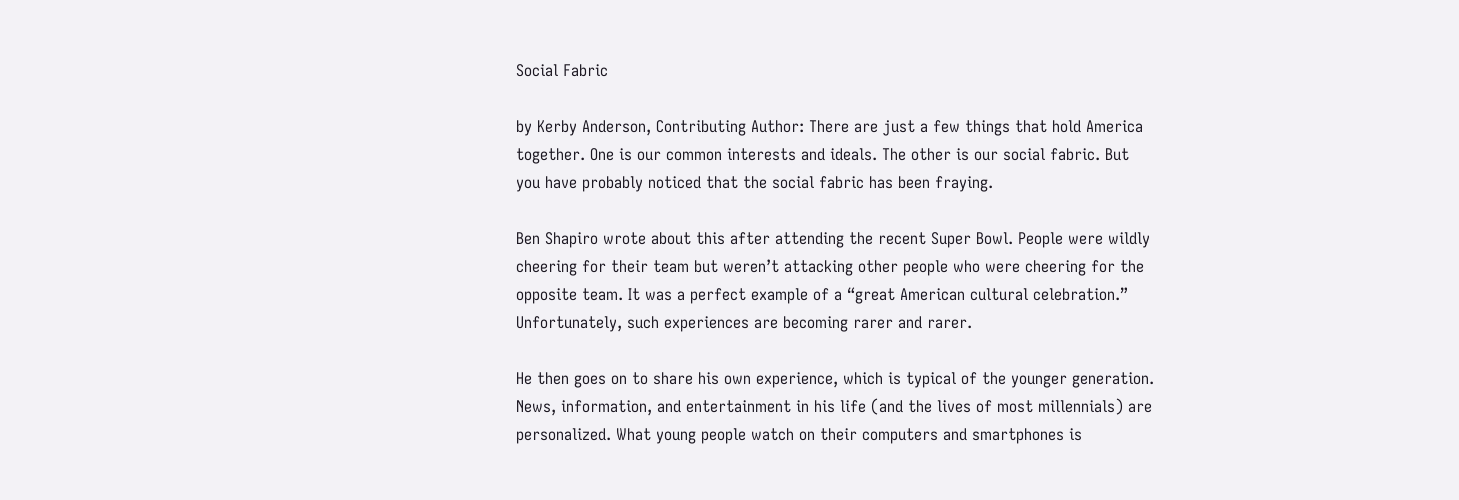Social Fabric

by Kerby Anderson, Contributing Author: There are just a few things that hold America together. One is our common interests and ideals. The other is our social fabric. But you have probably noticed that the social fabric has been fraying.

Ben Shapiro wrote about this after attending the recent Super Bowl. People were wildly cheering for their team but weren’t attacking other people who were cheering for the opposite team. It was a perfect example of a “great American cultural celebration.” Unfortunately, such experiences are becoming rarer and rarer.

He then goes on to share his own experience, which is typical of the younger generation. News, information, and entertainment in his life (and the lives of most millennials) are personalized. What young people watch on their computers and smartphones is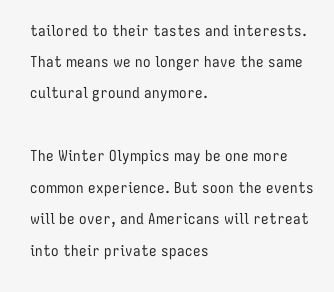tailored to their tastes and interests. That means we no longer have the same cultural ground anymore.

The Winter Olympics may be one more common experience. But soon the events will be over, and Americans will retreat into their private spaces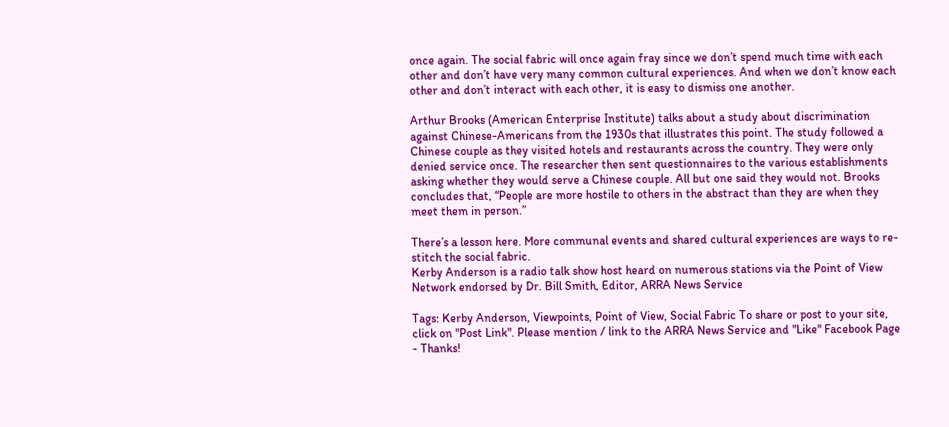once again. The social fabric will once again fray since we don’t spend much time with each other and don’t have very many common cultural experiences. And when we don’t know each other and don’t interact with each other, it is easy to dismiss one another.

Arthur Brooks (American Enterprise Institute) talks about a study about discrimination against Chinese-Americans from the 1930s that illustrates this point. The study followed a Chinese couple as they visited hotels and restaurants across the country. They were only denied service once. The researcher then sent questionnaires to the various establishments asking whether they would serve a Chinese couple. All but one said they would not. Brooks concludes that, “People are more hostile to others in the abstract than they are when they meet them in person.”

There’s a lesson here. More communal events and shared cultural experiences are ways to re-stitch the social fabric.
Kerby Anderson is a radio talk show host heard on numerous stations via the Point of View Network endorsed by Dr. Bill Smith, Editor, ARRA News Service

Tags: Kerby Anderson, Viewpoints, Point of View, Social Fabric To share or post to your site, click on "Post Link". Please mention / link to the ARRA News Service and "Like" Facebook Page - Thanks!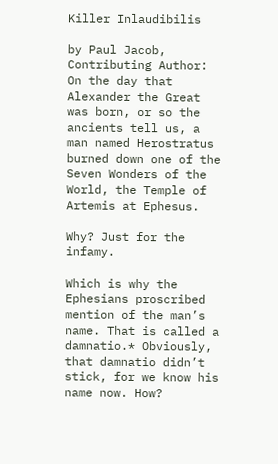Killer Inlaudibilis

by Paul Jacob, Contributing Author: On the day that Alexander the Great was born, or so the ancients tell us, a man named Herostratus burned down one of the Seven Wonders of the World, the Temple of Artemis at Ephesus.

Why? Just for the infamy.

Which is why the Ephesians proscribed mention of the man’s name. That is called a damnatio.* Obviously, that damnatio didn’t stick, for we know his name now. How?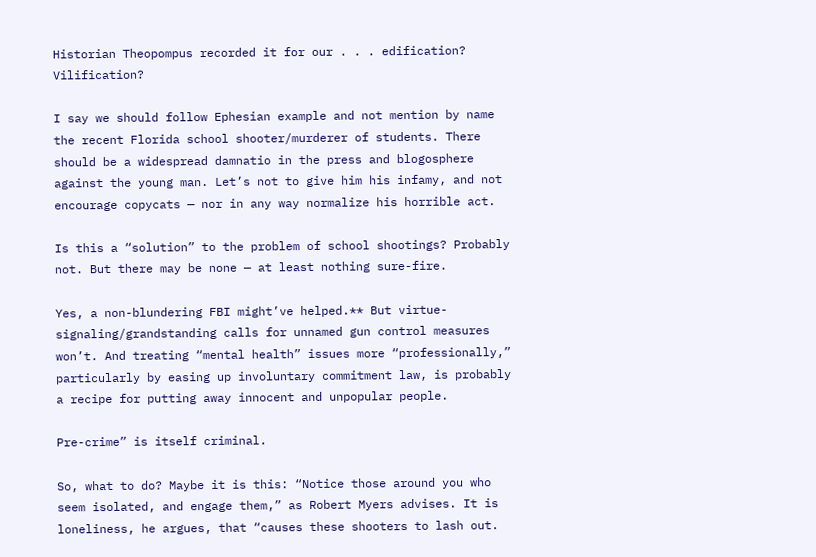Historian Theopompus recorded it for our . . . edification? Vilification?

I say we should follow Ephesian example and not mention by name the recent Florida school shooter/murderer of students. There should be a widespread damnatio in the press and blogosphere against the young man. Let’s not to give him his infamy, and not encourage copycats — nor in any way normalize his horrible act.

Is this a “solution” to the problem of school shootings? Probably not. But there may be none — at least nothing sure-fire.

Yes, a non-blundering FBI might’ve helped.** But virtue-signaling/grandstanding calls for unnamed gun control measures won’t. And treating “mental health” issues more “professionally,” particularly by easing up involuntary commitment law, is probably a recipe for putting away innocent and unpopular people.

Pre-crime” is itself criminal.

So, what to do? Maybe it is this: “Notice those around you who seem isolated, and engage them,” as Robert Myers advises. It is loneliness, he argues, that “causes these shooters to lash out.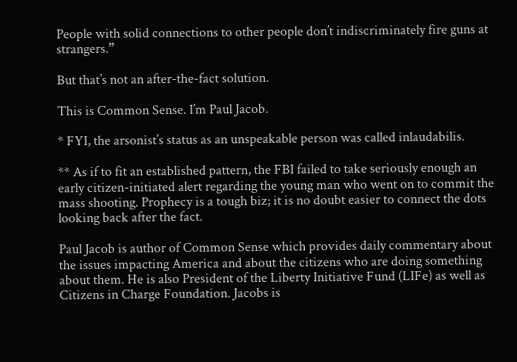People with solid connections to other people don’t indiscriminately fire guns at strangers.”

But that’s not an after-the-fact solution.

This is Common Sense. I’m Paul Jacob.

* FYI, the arsonist’s status as an unspeakable person was called inlaudabilis.

** As if to fit an established pattern, the FBI failed to take seriously enough an early citizen-initiated alert regarding the young man who went on to commit the mass shooting. Prophecy is a tough biz; it is no doubt easier to connect the dots looking back after the fact.

Paul Jacob is author of Common Sense which provides daily commentary about the issues impacting America and about the citizens who are doing something about them. He is also President of the Liberty Initiative Fund (LIFe) as well as Citizens in Charge Foundation. Jacobs is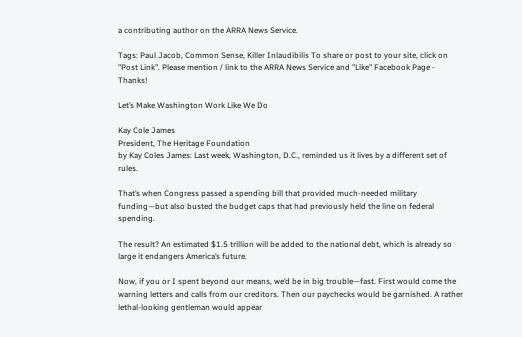a contributing author on the ARRA News Service.

Tags: Paul Jacob, Common Sense, Killer Inlaudibilis To share or post to your site, click on "Post Link". Please mention / link to the ARRA News Service and "Like" Facebook Page - Thanks!

Let’s Make Washington Work Like We Do

Kay Cole James
President, The Heritage Foundation
by Kay Coles James: Last week, Washington, D.C., reminded us it lives by a different set of rules.

That’s when Congress passed a spending bill that provided much-needed military funding—but also busted the budget caps that had previously held the line on federal spending.

The result? An estimated $1.5 trillion will be added to the national debt, which is already so large it endangers America’s future.

Now, if you or I spent beyond our means, we’d be in big trouble—fast. First would come the warning letters and calls from our creditors. Then our paychecks would be garnished. A rather lethal-looking gentleman would appear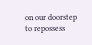on our doorstep to repossess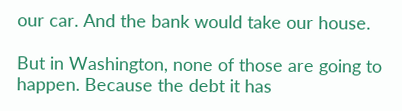our car. And the bank would take our house.

But in Washington, none of those are going to happen. Because the debt it has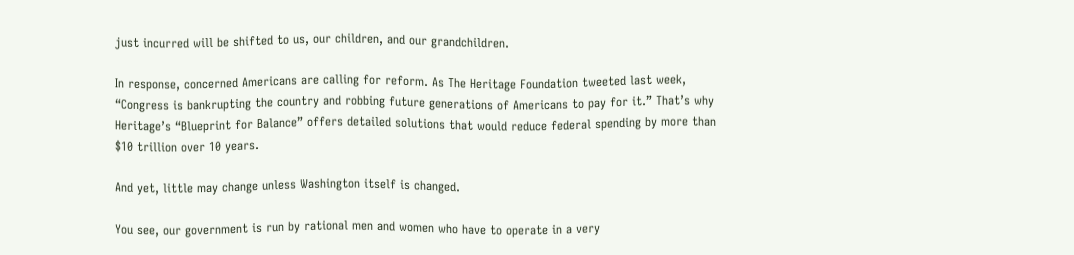just incurred will be shifted to us, our children, and our grandchildren.

In response, concerned Americans are calling for reform. As The Heritage Foundation tweeted last week, “Congress is bankrupting the country and robbing future generations of Americans to pay for it.” That’s why Heritage’s “Blueprint for Balance” offers detailed solutions that would reduce federal spending by more than $10 trillion over 10 years.

And yet, little may change unless Washington itself is changed.

You see, our government is run by rational men and women who have to operate in a very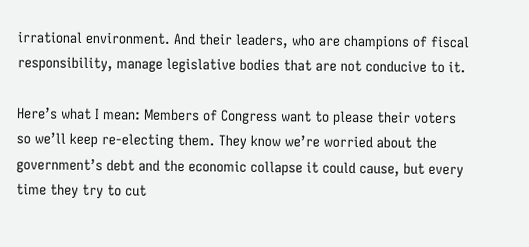irrational environment. And their leaders, who are champions of fiscal responsibility, manage legislative bodies that are not conducive to it.

Here’s what I mean: Members of Congress want to please their voters so we’ll keep re-electing them. They know we’re worried about the government’s debt and the economic collapse it could cause, but every time they try to cut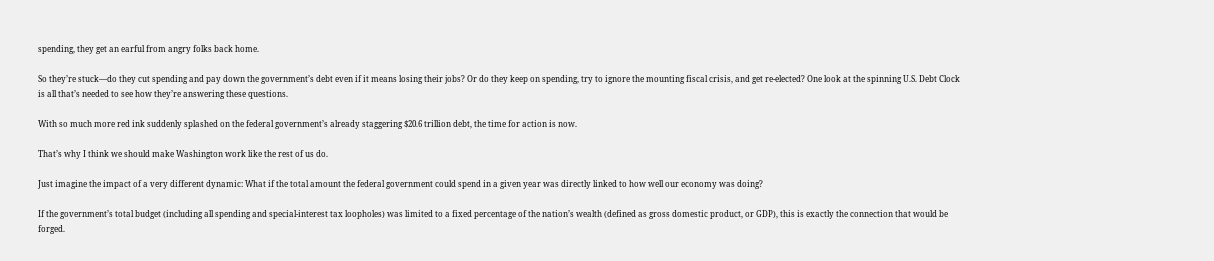spending, they get an earful from angry folks back home.

So they’re stuck—do they cut spending and pay down the government’s debt even if it means losing their jobs? Or do they keep on spending, try to ignore the mounting fiscal crisis, and get re-elected? One look at the spinning U.S. Debt Clock is all that’s needed to see how they’re answering these questions.

With so much more red ink suddenly splashed on the federal government’s already staggering $20.6 trillion debt, the time for action is now.

That’s why I think we should make Washington work like the rest of us do.

Just imagine the impact of a very different dynamic: What if the total amount the federal government could spend in a given year was directly linked to how well our economy was doing?

If the government’s total budget (including all spending and special-interest tax loopholes) was limited to a fixed percentage of the nation’s wealth (defined as gross domestic product, or GDP), this is exactly the connection that would be forged.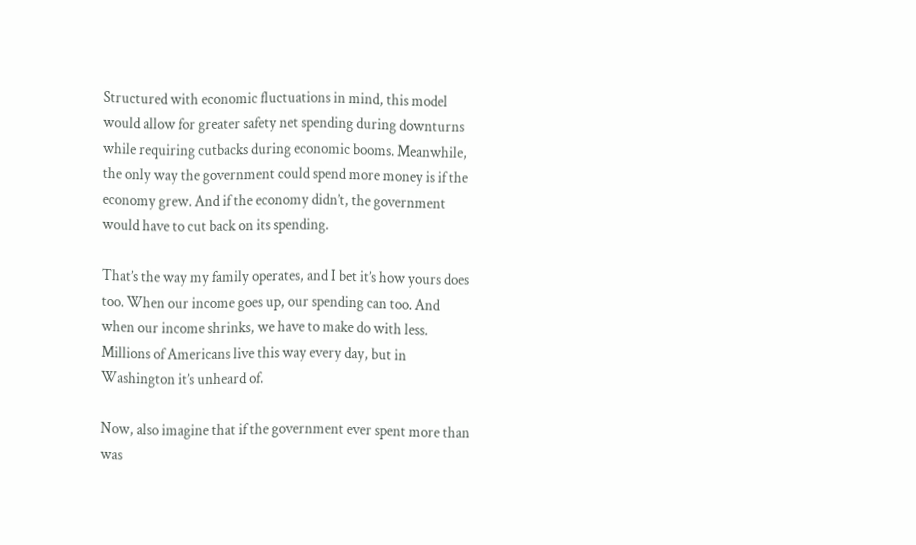Structured with economic fluctuations in mind, this model would allow for greater safety net spending during downturns while requiring cutbacks during economic booms. Meanwhile, the only way the government could spend more money is if the economy grew. And if the economy didn’t, the government would have to cut back on its spending.

That’s the way my family operates, and I bet it’s how yours does too. When our income goes up, our spending can too. And when our income shrinks, we have to make do with less. Millions of Americans live this way every day, but in Washington it’s unheard of.

Now, also imagine that if the government ever spent more than was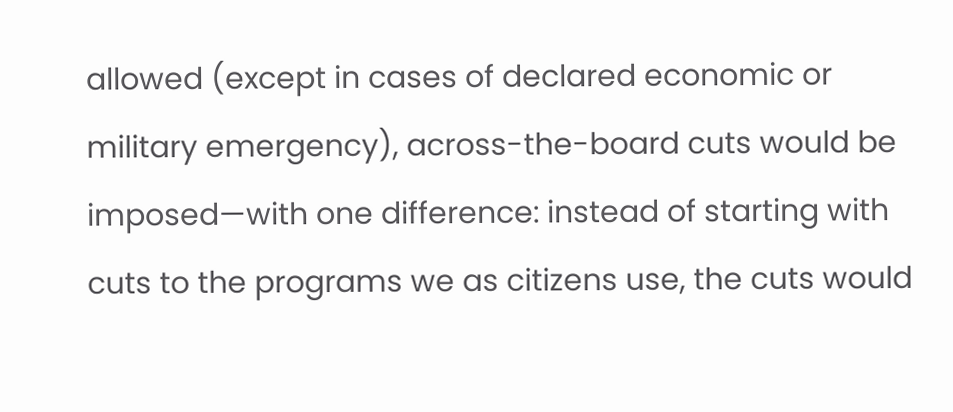allowed (except in cases of declared economic or military emergency), across-the-board cuts would be imposed—with one difference: instead of starting with cuts to the programs we as citizens use, the cuts would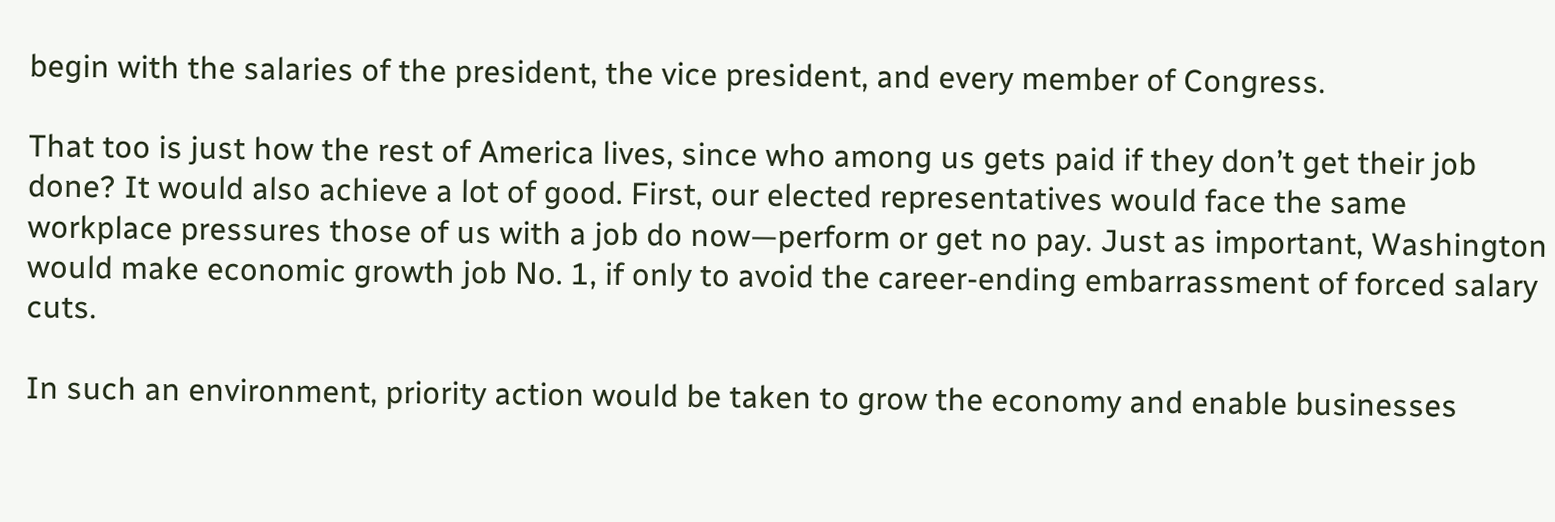begin with the salaries of the president, the vice president, and every member of Congress.

That too is just how the rest of America lives, since who among us gets paid if they don’t get their job done? It would also achieve a lot of good. First, our elected representatives would face the same workplace pressures those of us with a job do now—perform or get no pay. Just as important, Washington would make economic growth job No. 1, if only to avoid the career-ending embarrassment of forced salary cuts.

In such an environment, priority action would be taken to grow the economy and enable businesses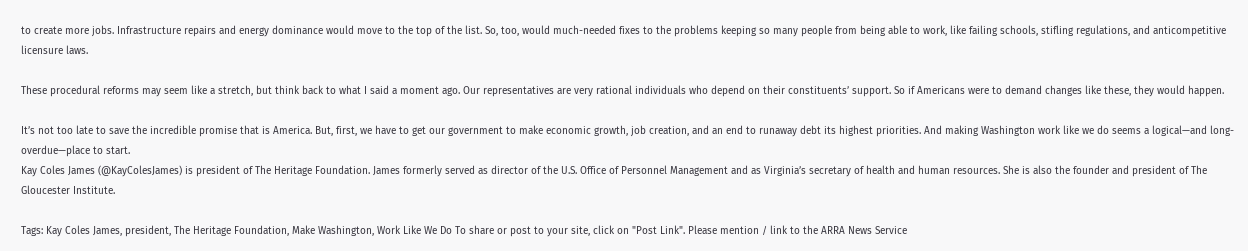to create more jobs. Infrastructure repairs and energy dominance would move to the top of the list. So, too, would much-needed fixes to the problems keeping so many people from being able to work, like failing schools, stifling regulations, and anticompetitive licensure laws.

These procedural reforms may seem like a stretch, but think back to what I said a moment ago. Our representatives are very rational individuals who depend on their constituents’ support. So if Americans were to demand changes like these, they would happen.

It’s not too late to save the incredible promise that is America. But, first, we have to get our government to make economic growth, job creation, and an end to runaway debt its highest priorities. And making Washington work like we do seems a logical—and long-overdue—place to start.
Kay Coles James (@KayColesJames) is president of The Heritage Foundation. James formerly served as director of the U.S. Office of Personnel Management and as Virginia’s secretary of health and human resources. She is also the founder and president of The Gloucester Institute.

Tags: Kay Coles James, president, The Heritage Foundation, Make Washington, Work Like We Do To share or post to your site, click on "Post Link". Please mention / link to the ARRA News Service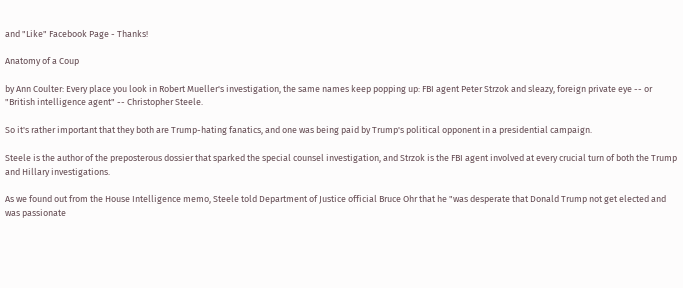and "Like" Facebook Page - Thanks!

Anatomy of a Coup

by Ann Coulter: Every place you look in Robert Mueller's investigation, the same names keep popping up: FBI agent Peter Strzok and sleazy, foreign private eye -- or "British intelligence agent" -- Christopher Steele.

So it's rather important that they both are Trump-hating fanatics, and one was being paid by Trump's political opponent in a presidential campaign.

Steele is the author of the preposterous dossier that sparked the special counsel investigation, and Strzok is the FBI agent involved at every crucial turn of both the Trump and Hillary investigations.

As we found out from the House Intelligence memo, Steele told Department of Justice official Bruce Ohr that he "was desperate that Donald Trump not get elected and was passionate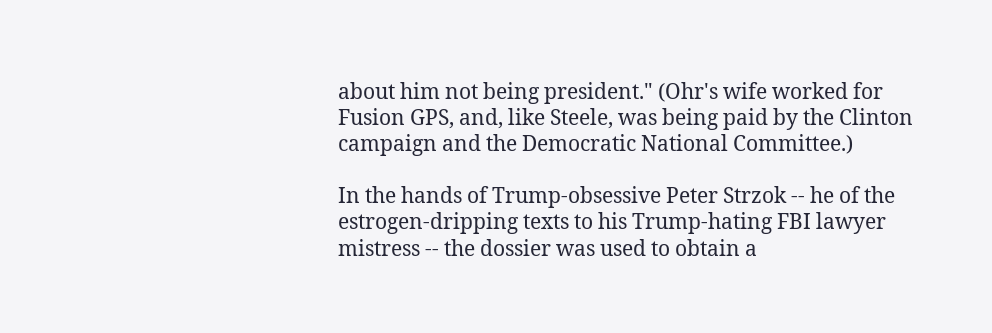about him not being president." (Ohr's wife worked for Fusion GPS, and, like Steele, was being paid by the Clinton campaign and the Democratic National Committee.)

In the hands of Trump-obsessive Peter Strzok -- he of the estrogen-dripping texts to his Trump-hating FBI lawyer mistress -- the dossier was used to obtain a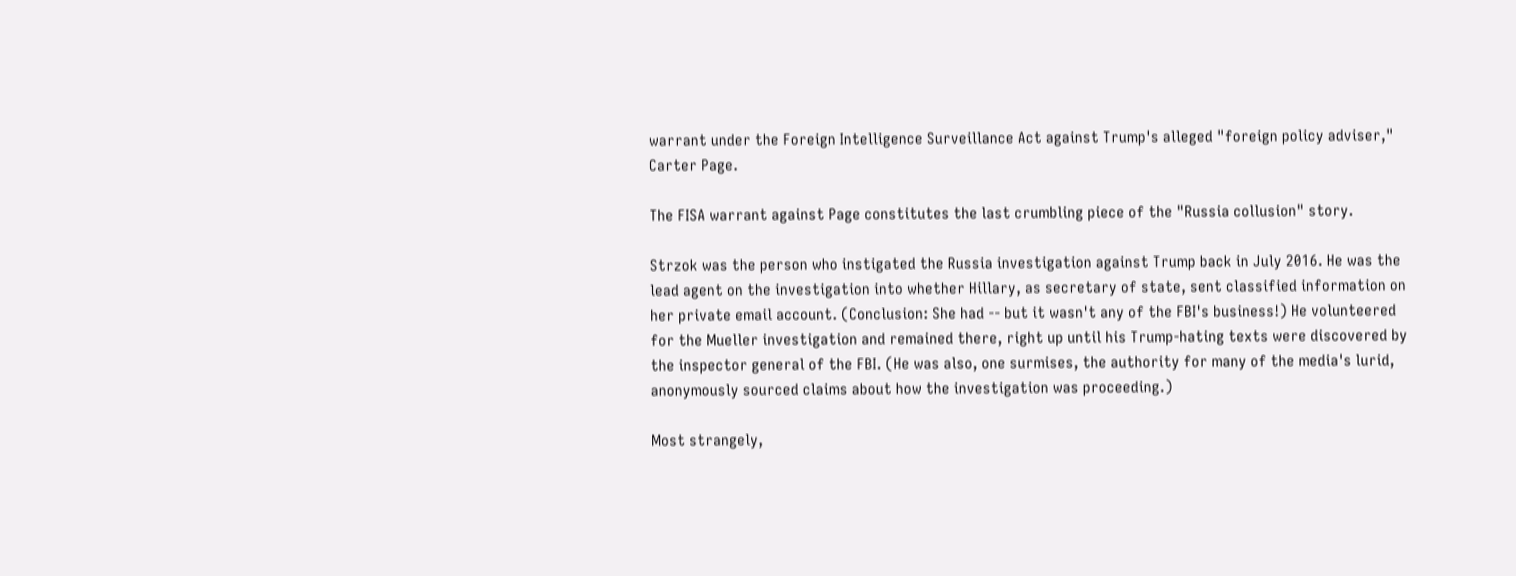warrant under the Foreign Intelligence Surveillance Act against Trump's alleged "foreign policy adviser," Carter Page.

The FISA warrant against Page constitutes the last crumbling piece of the "Russia collusion" story.

Strzok was the person who instigated the Russia investigation against Trump back in July 2016. He was the lead agent on the investigation into whether Hillary, as secretary of state, sent classified information on her private email account. (Conclusion: She had -- but it wasn't any of the FBI's business!) He volunteered for the Mueller investigation and remained there, right up until his Trump-hating texts were discovered by the inspector general of the FBI. (He was also, one surmises, the authority for many of the media's lurid, anonymously sourced claims about how the investigation was proceeding.)

Most strangely,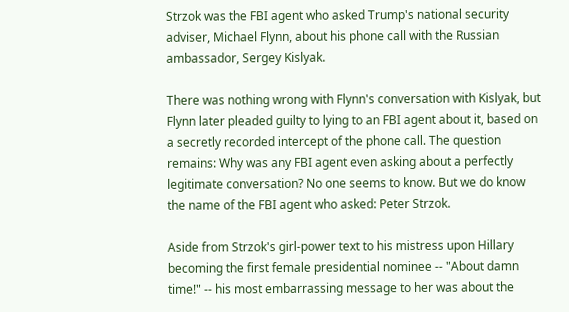Strzok was the FBI agent who asked Trump's national security adviser, Michael Flynn, about his phone call with the Russian ambassador, Sergey Kislyak.

There was nothing wrong with Flynn's conversation with Kislyak, but Flynn later pleaded guilty to lying to an FBI agent about it, based on a secretly recorded intercept of the phone call. The question remains: Why was any FBI agent even asking about a perfectly legitimate conversation? No one seems to know. But we do know the name of the FBI agent who asked: Peter Strzok.

Aside from Strzok's girl-power text to his mistress upon Hillary becoming the first female presidential nominee -- "About damn time!" -- his most embarrassing message to her was about the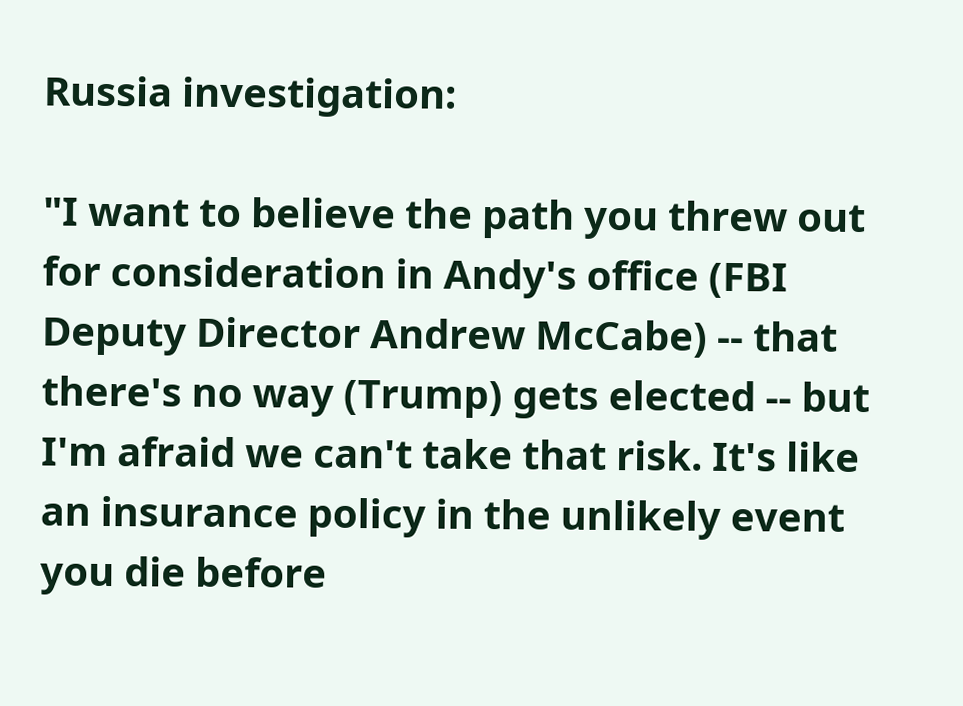Russia investigation:

"I want to believe the path you threw out for consideration in Andy's office (FBI Deputy Director Andrew McCabe) -- that there's no way (Trump) gets elected -- but I'm afraid we can't take that risk. It's like an insurance policy in the unlikely event you die before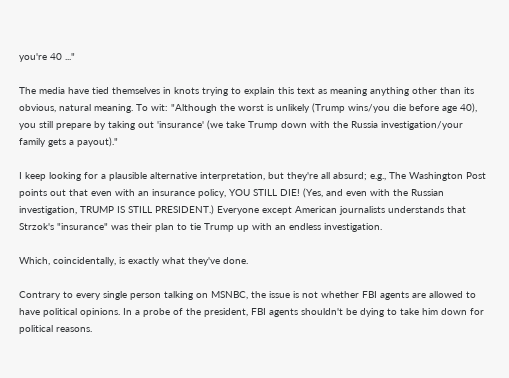you're 40 ..."

The media have tied themselves in knots trying to explain this text as meaning anything other than its obvious, natural meaning. To wit: "Although the worst is unlikely (Trump wins/you die before age 40), you still prepare by taking out 'insurance' (we take Trump down with the Russia investigation/your family gets a payout)."

I keep looking for a plausible alternative interpretation, but they're all absurd; e.g., The Washington Post points out that even with an insurance policy, YOU STILL DIE! (Yes, and even with the Russian investigation, TRUMP IS STILL PRESIDENT.) Everyone except American journalists understands that Strzok's "insurance" was their plan to tie Trump up with an endless investigation.

Which, coincidentally, is exactly what they've done.

Contrary to every single person talking on MSNBC, the issue is not whether FBI agents are allowed to have political opinions. In a probe of the president, FBI agents shouldn't be dying to take him down for political reasons.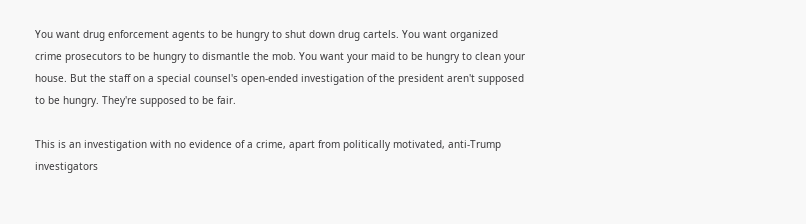You want drug enforcement agents to be hungry to shut down drug cartels. You want organized crime prosecutors to be hungry to dismantle the mob. You want your maid to be hungry to clean your house. But the staff on a special counsel's open-ended investigation of the president aren't supposed to be hungry. They're supposed to be fair.

This is an investigation with no evidence of a crime, apart from politically motivated, anti-Trump investigators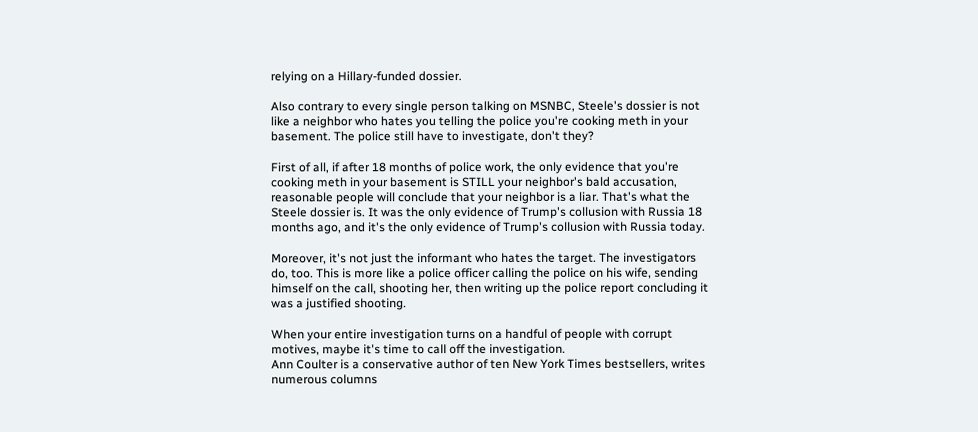relying on a Hillary-funded dossier.

Also contrary to every single person talking on MSNBC, Steele's dossier is not like a neighbor who hates you telling the police you're cooking meth in your basement. The police still have to investigate, don't they?

First of all, if after 18 months of police work, the only evidence that you're cooking meth in your basement is STILL your neighbor's bald accusation, reasonable people will conclude that your neighbor is a liar. That's what the Steele dossier is. It was the only evidence of Trump's collusion with Russia 18 months ago, and it's the only evidence of Trump's collusion with Russia today.

Moreover, it's not just the informant who hates the target. The investigators do, too. This is more like a police officer calling the police on his wife, sending himself on the call, shooting her, then writing up the police report concluding it was a justified shooting.

When your entire investigation turns on a handful of people with corrupt motives, maybe it's time to call off the investigation.
Ann Coulter is a conservative author of ten New York Times bestsellers, writes numerous columns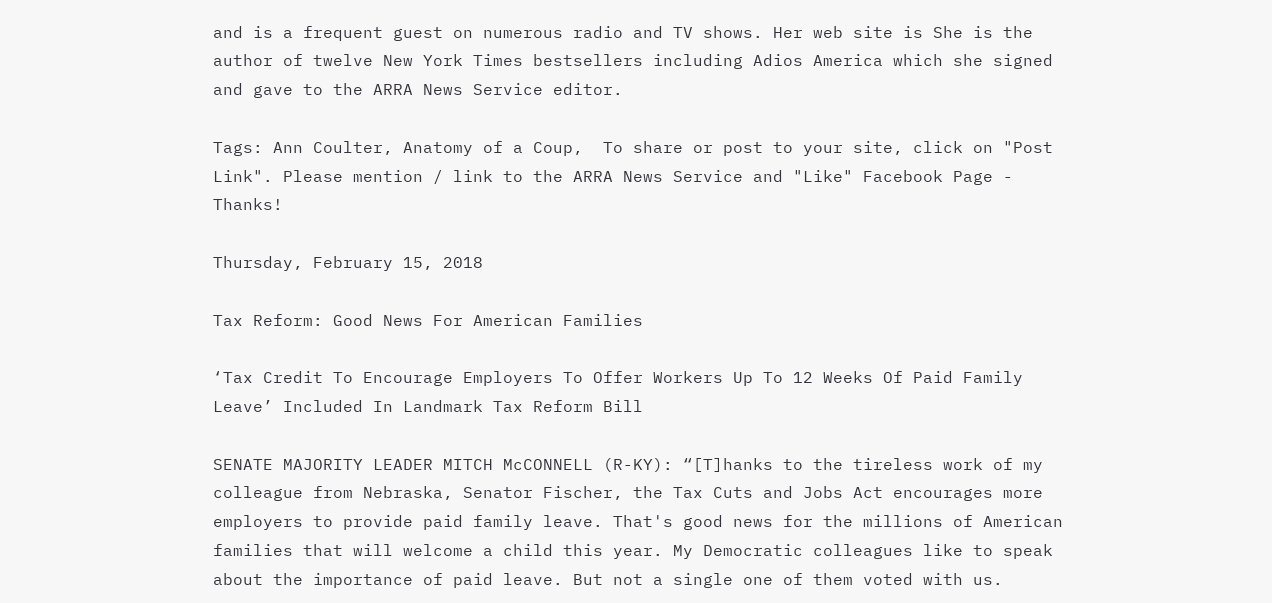and is a frequent guest on numerous radio and TV shows. Her web site is She is the author of twelve New York Times bestsellers including Adios America which she signed and gave to the ARRA News Service editor.

Tags: Ann Coulter, Anatomy of a Coup,  To share or post to your site, click on "Post Link". Please mention / link to the ARRA News Service and "Like" Facebook Page - Thanks!

Thursday, February 15, 2018

Tax Reform: Good News For American Families

‘Tax Credit To Encourage Employers To Offer Workers Up To 12 Weeks Of Paid Family Leave’ Included In Landmark Tax Reform Bill

SENATE MAJORITY LEADER MITCH McCONNELL (R-KY): “[T]hanks to the tireless work of my colleague from Nebraska, Senator Fischer, the Tax Cuts and Jobs Act encourages more employers to provide paid family leave. That's good news for the millions of American families that will welcome a child this year. My Democratic colleagues like to speak about the importance of paid leave. But not a single one of them voted with us.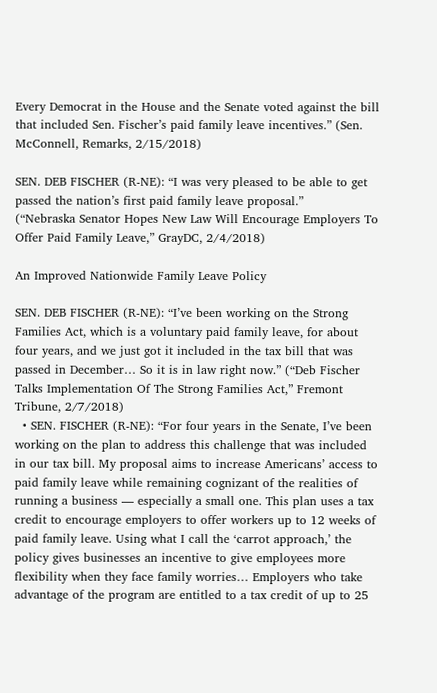Every Democrat in the House and the Senate voted against the bill that included Sen. Fischer’s paid family leave incentives.” (Sen. McConnell, Remarks, 2/15/2018)

SEN. DEB FISCHER (R-NE): “I was very pleased to be able to get passed the nation’s first paid family leave proposal.”
(“Nebraska Senator Hopes New Law Will Encourage Employers To Offer Paid Family Leave,” GrayDC, 2/4/2018)

An Improved Nationwide Family Leave Policy

SEN. DEB FISCHER (R-NE): “I’ve been working on the Strong Families Act, which is a voluntary paid family leave, for about four years, and we just got it included in the tax bill that was passed in December… So it is in law right now.” (“Deb Fischer Talks Implementation Of The Strong Families Act,” Fremont Tribune, 2/7/2018)
  • SEN. FISCHER (R-NE): “For four years in the Senate, I’ve been working on the plan to address this challenge that was included in our tax bill. My proposal aims to increase Americans’ access to paid family leave while remaining cognizant of the realities of running a business — especially a small one. This plan uses a tax credit to encourage employers to offer workers up to 12 weeks of paid family leave. Using what I call the ‘carrot approach,’ the policy gives businesses an incentive to give employees more flexibility when they face family worries… Employers who take advantage of the program are entitled to a tax credit of up to 25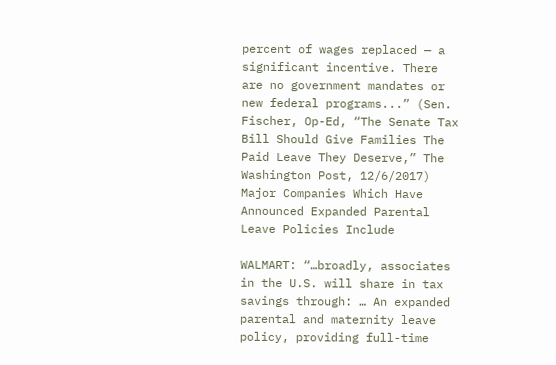percent of wages replaced — a significant incentive. There are no government mandates or new federal programs...” (Sen. Fischer, Op-Ed, “The Senate Tax Bill Should Give Families The Paid Leave They Deserve,” The Washington Post, 12/6/2017)
Major Companies Which Have Announced Expanded Parental Leave Policies Include

WALMART: “…broadly, associates in the U.S. will share in tax savings through: … An expanded parental and maternity leave policy, providing full-time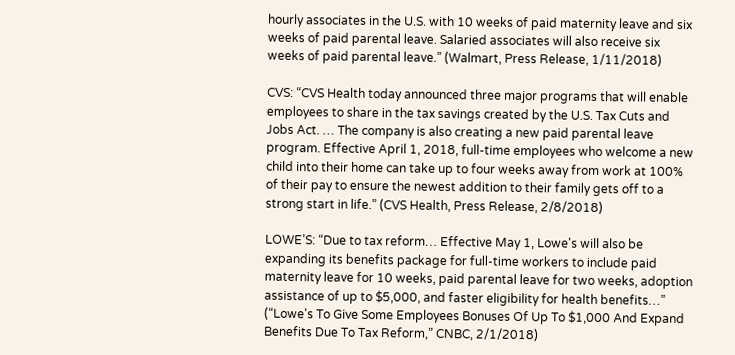hourly associates in the U.S. with 10 weeks of paid maternity leave and six weeks of paid parental leave. Salaried associates will also receive six weeks of paid parental leave.” (Walmart, Press Release, 1/11/2018)

CVS: “CVS Health today announced three major programs that will enable employees to share in the tax savings created by the U.S. Tax Cuts and Jobs Act. … The company is also creating a new paid parental leave program. Effective April 1, 2018, full-time employees who welcome a new child into their home can take up to four weeks away from work at 100% of their pay to ensure the newest addition to their family gets off to a strong start in life.” (CVS Health, Press Release, 2/8/2018)

LOWE’S: “Due to tax reform… Effective May 1, Lowe's will also be expanding its benefits package for full-time workers to include paid maternity leave for 10 weeks, paid parental leave for two weeks, adoption assistance of up to $5,000, and faster eligibility for health benefits…” (“Lowe's To Give Some Employees Bonuses Of Up To $1,000 And Expand Benefits Due To Tax Reform,” CNBC, 2/1/2018)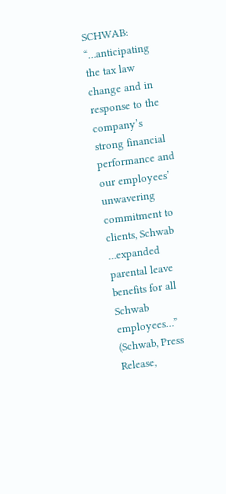SCHWAB: “…anticipating the tax law change and in response to the company’s strong financial performance and our employees’ unwavering commitment to clients, Schwab …expanded parental leave benefits for all Schwab employees…” (Schwab, Press Release,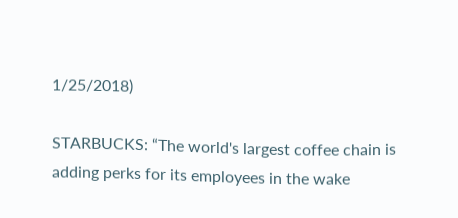1/25/2018)

STARBUCKS: “The world's largest coffee chain is adding perks for its employees in the wake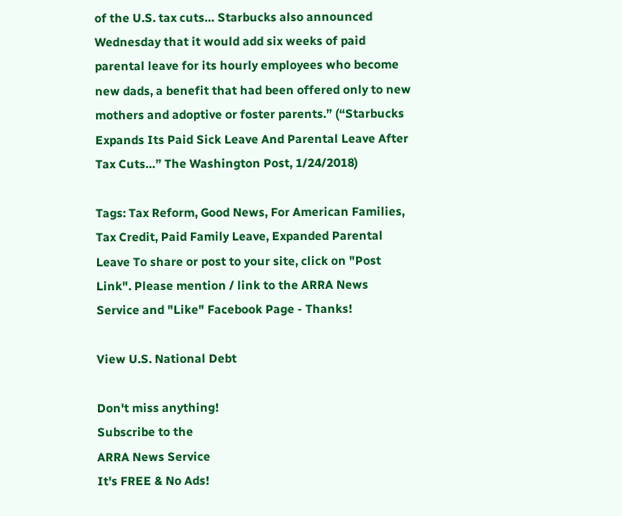of the U.S. tax cuts… Starbucks also announced Wednesday that it would add six weeks of paid parental leave for its hourly employees who become new dads, a benefit that had been offered only to new mothers and adoptive or foster parents.” (“Starbucks Expands Its Paid Sick Leave And Parental Leave After Tax Cuts…” The Washington Post, 1/24/2018)

Tags: Tax Reform, Good News, For American Families, Tax Credit, Paid Family Leave, Expanded Parental Leave To share or post to your site, click on "Post Link". Please mention / link to the ARRA News Service and "Like" Facebook Page - Thanks!

View U.S. National Debt

Don't miss anything!
Subscribe to the
ARRA News Service
It's FREE & No Ads!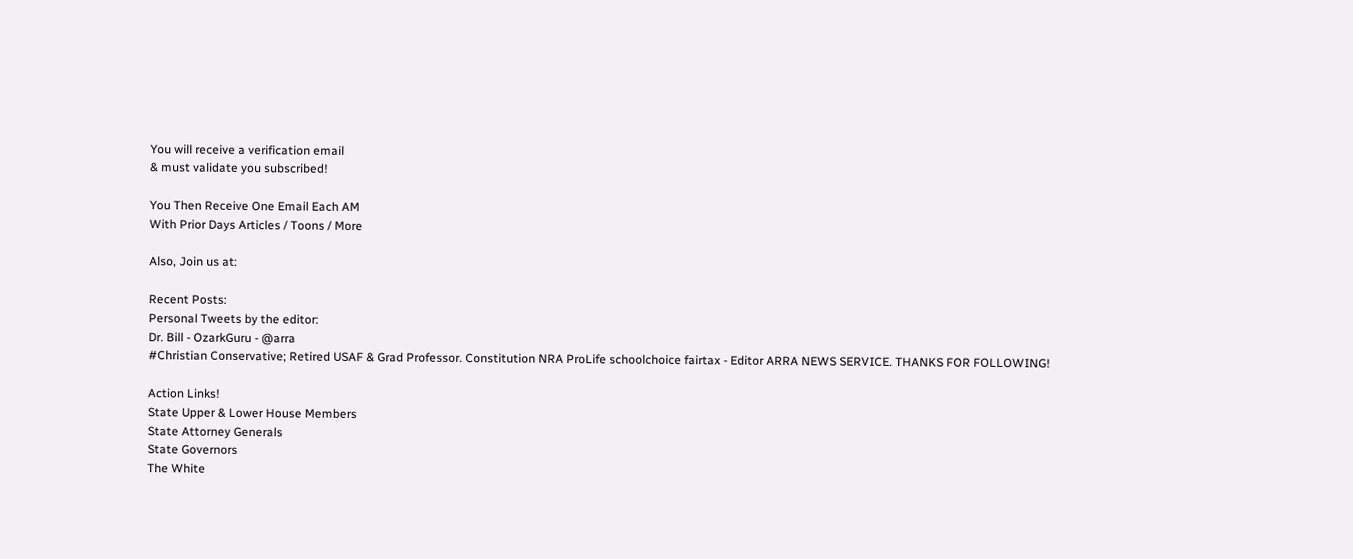You will receive a verification email
& must validate you subscribed!

You Then Receive One Email Each AM
With Prior Days Articles / Toons / More

Also, Join us at:

Recent Posts:
Personal Tweets by the editor:
Dr. Bill - OzarkGuru - @arra
#Christian Conservative; Retired USAF & Grad Professor. Constitution NRA ProLife schoolchoice fairtax - Editor ARRA NEWS SERVICE. THANKS FOR FOLLOWING!

Action Links!
State Upper & Lower House Members
State Attorney Generals
State Governors
The White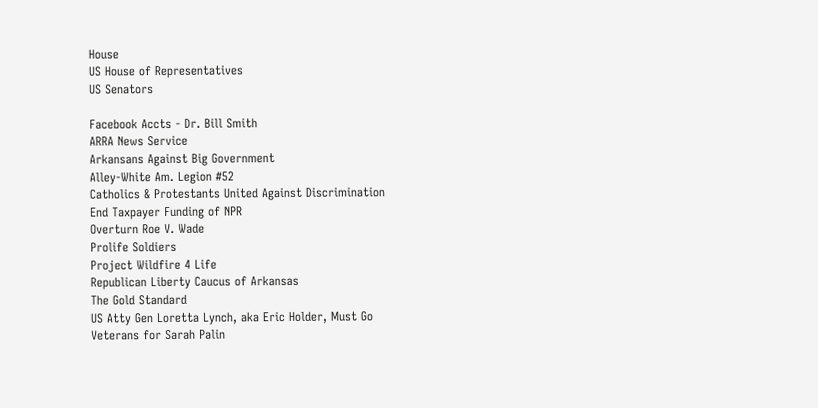House
US House of Representatives
US Senators

Facebook Accts - Dr. Bill Smith
ARRA News Service
Arkansans Against Big Government
Alley-White Am. Legion #52
Catholics & Protestants United Against Discrimination
End Taxpayer Funding of NPR
Overturn Roe V. Wade
Prolife Soldiers
Project Wildfire 4 Life
Republican Liberty Caucus of Arkansas
The Gold Standard
US Atty Gen Loretta Lynch, aka Eric Holder, Must Go
Veterans for Sarah Palin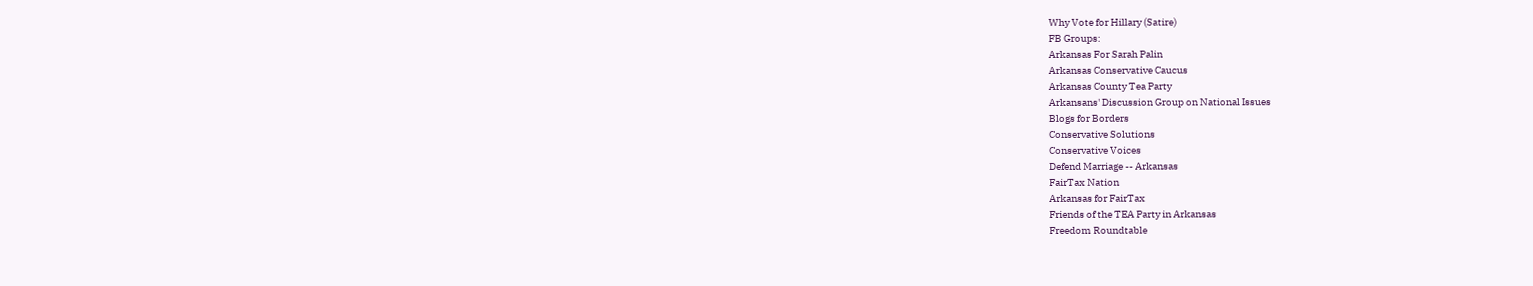Why Vote for Hillary (Satire)
FB Groups:
Arkansas For Sarah Palin
Arkansas Conservative Caucus
Arkansas County Tea Party
Arkansans' Discussion Group on National Issues
Blogs for Borders
Conservative Solutions
Conservative Voices
Defend Marriage -- Arkansas
FairTax Nation
Arkansas for FairTax
Friends of the TEA Party in Arkansas
Freedom Roundtable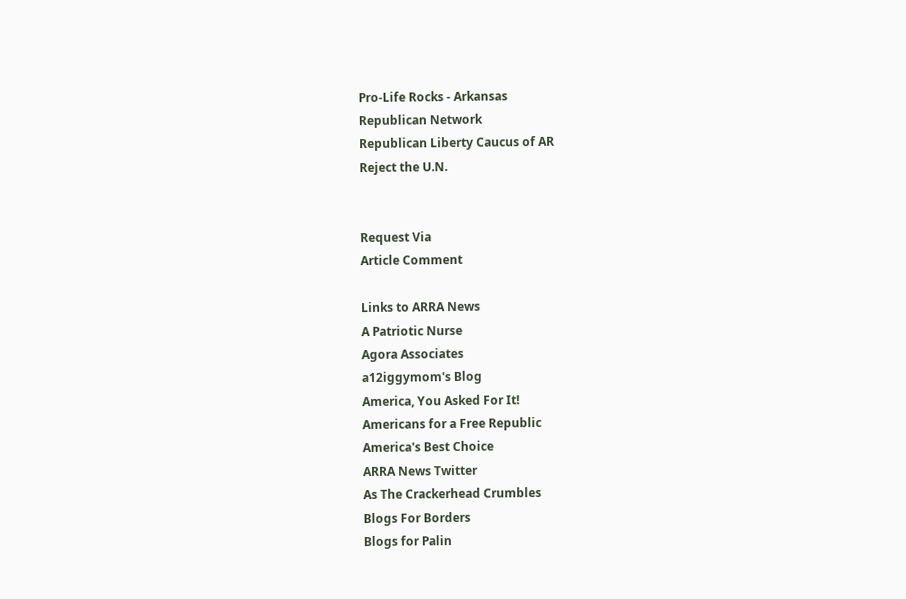Pro-Life Rocks - Arkansas
Republican Network
Republican Liberty Caucus of AR
Reject the U.N.


Request Via
Article Comment

Links to ARRA News
A Patriotic Nurse
Agora Associates
a12iggymom's Blog
America, You Asked For It!
Americans for a Free Republic
America's Best Choice
ARRA News Twitter
As The Crackerhead Crumbles
Blogs For Borders
Blogs for Palin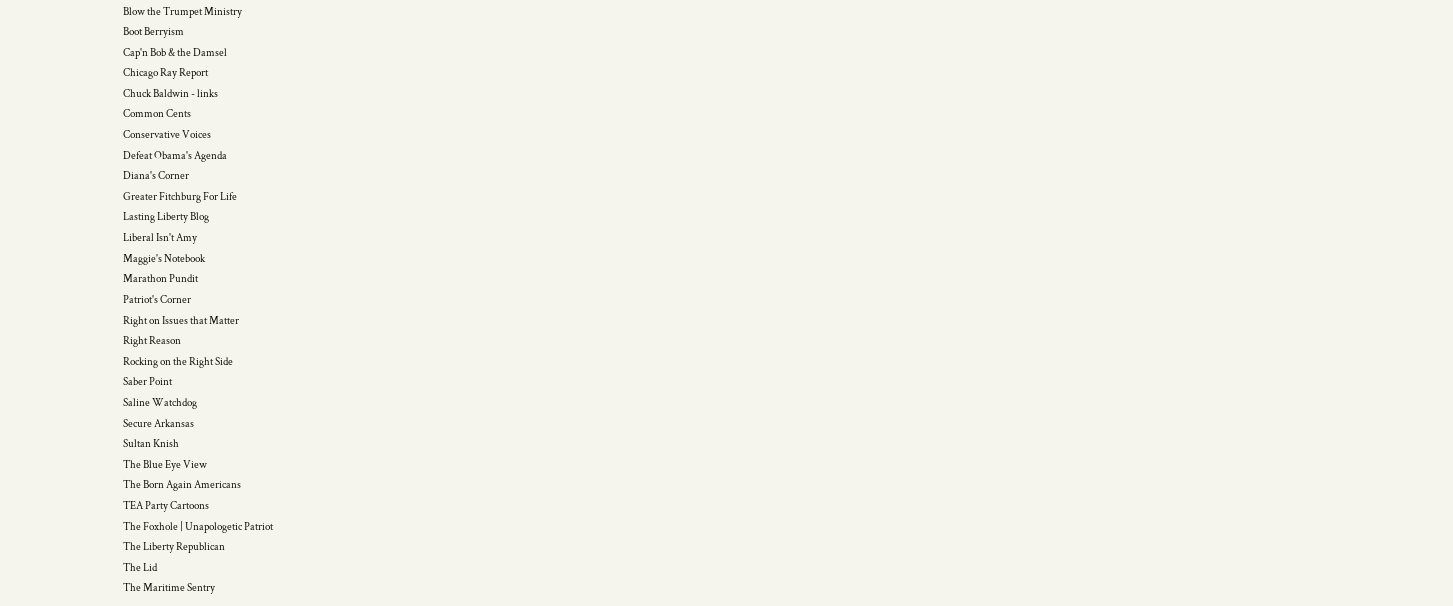Blow the Trumpet Ministry
Boot Berryism
Cap'n Bob & the Damsel
Chicago Ray Report
Chuck Baldwin - links
Common Cents
Conservative Voices
Defeat Obama's Agenda
Diana's Corner
Greater Fitchburg For Life
Lasting Liberty Blog
Liberal Isn't Amy
Maggie's Notebook
Marathon Pundit
Patriot's Corner
Right on Issues that Matter
Right Reason
Rocking on the Right Side
Saber Point
Saline Watchdog
Secure Arkansas
Sultan Knish
The Blue Eye View
The Born Again Americans
TEA Party Cartoons
The Foxhole | Unapologetic Patriot
The Liberty Republican
The Lid
The Maritime Sentry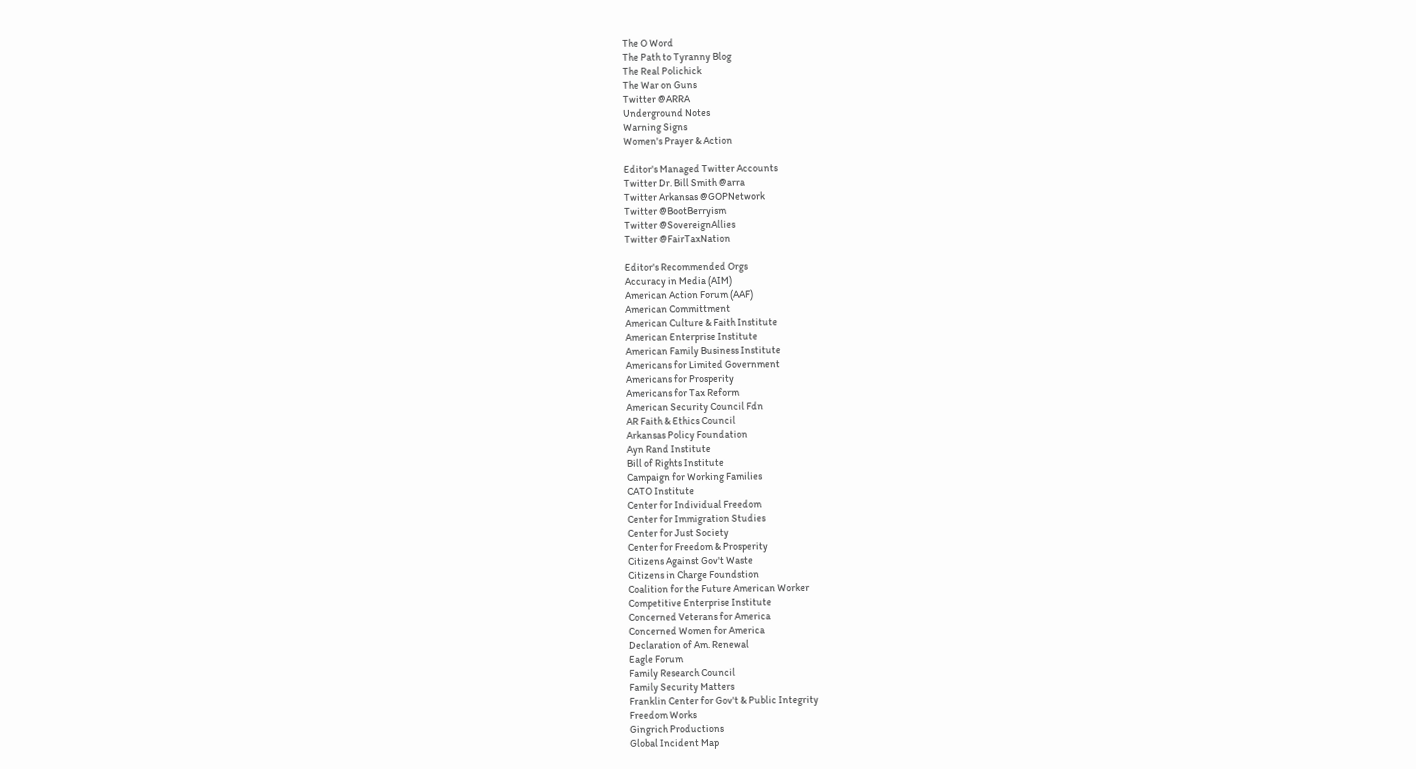The O Word
The Path to Tyranny Blog
The Real Polichick
The War on Guns
Twitter @ARRA
Underground Notes
Warning Signs
Women's Prayer & Action

Editor's Managed Twitter Accounts
Twitter Dr. Bill Smith @arra
Twitter Arkansas @GOPNetwork
Twitter @BootBerryism
Twitter @SovereignAllies
Twitter @FairTaxNation

Editor's Recommended Orgs
Accuracy in Media (AIM)
American Action Forum (AAF)
American Committment
American Culture & Faith Institute
American Enterprise Institute
American Family Business Institute
Americans for Limited Government
Americans for Prosperity
Americans for Tax Reform
American Security Council Fdn
AR Faith & Ethics Council
Arkansas Policy Foundation
Ayn Rand Institute
Bill of Rights Institute
Campaign for Working Families
CATO Institute
Center for Individual Freedom
Center for Immigration Studies
Center for Just Society
Center for Freedom & Prosperity
Citizens Against Gov't Waste
Citizens in Charge Foundstion
Coalition for the Future American Worker
Competitive Enterprise Institute
Concerned Veterans for America
Concerned Women for America
Declaration of Am. Renewal
Eagle Forum
Family Research Council
Family Security Matters
Franklin Center for Gov't & Public Integrity
Freedom Works
Gingrich Productions
Global Incident Map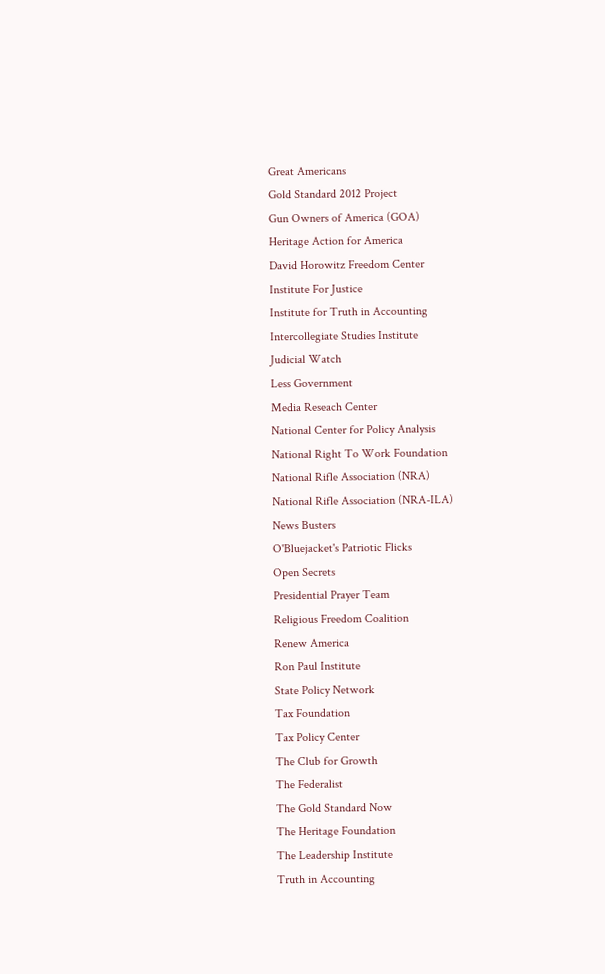Great Americans
Gold Standard 2012 Project
Gun Owners of America (GOA)
Heritage Action for America
David Horowitz Freedom Center
Institute For Justice
Institute for Truth in Accounting
Intercollegiate Studies Institute
Judicial Watch
Less Government
Media Reseach Center
National Center for Policy Analysis
National Right To Work Foundation
National Rifle Association (NRA)
National Rifle Association (NRA-ILA)
News Busters
O'Bluejacket's Patriotic Flicks
Open Secrets
Presidential Prayer Team
Religious Freedom Coalition
Renew America
Ron Paul Institute
State Policy Network
Tax Foundation
Tax Policy Center
The Club for Growth
The Federalist
The Gold Standard Now
The Heritage Foundation
The Leadership Institute
Truth in Accounting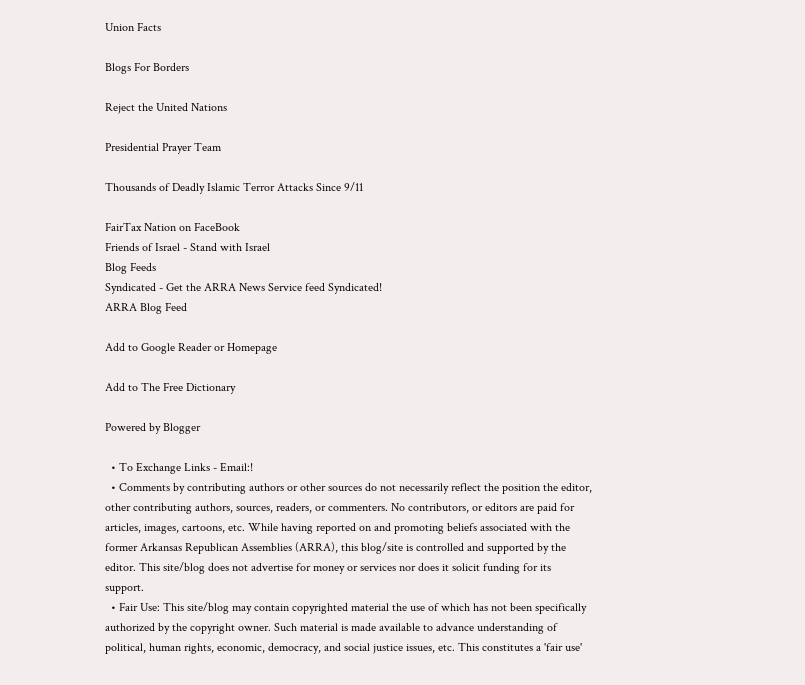Union Facts

Blogs For Borders

Reject the United Nations

Presidential Prayer Team

Thousands of Deadly Islamic Terror Attacks Since 9/11

FairTax Nation on FaceBook
Friends of Israel - Stand with Israel
Blog Feeds
Syndicated - Get the ARRA News Service feed Syndicated!
ARRA Blog Feed

Add to Google Reader or Homepage

Add to The Free Dictionary

Powered by Blogger

  • To Exchange Links - Email:!
  • Comments by contributing authors or other sources do not necessarily reflect the position the editor, other contributing authors, sources, readers, or commenters. No contributors, or editors are paid for articles, images, cartoons, etc. While having reported on and promoting beliefs associated with the former Arkansas Republican Assemblies (ARRA), this blog/site is controlled and supported by the editor. This site/blog does not advertise for money or services nor does it solicit funding for its support.
  • Fair Use: This site/blog may contain copyrighted material the use of which has not been specifically authorized by the copyright owner. Such material is made available to advance understanding of political, human rights, economic, democracy, and social justice issues, etc. This constitutes a 'fair use'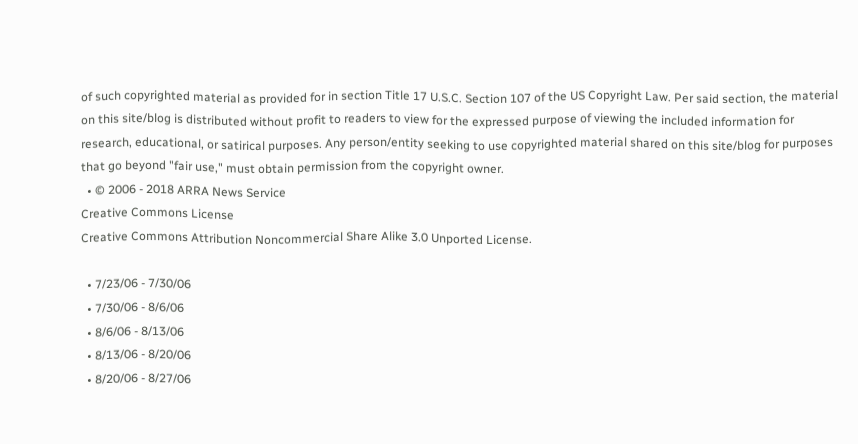of such copyrighted material as provided for in section Title 17 U.S.C. Section 107 of the US Copyright Law. Per said section, the material on this site/blog is distributed without profit to readers to view for the expressed purpose of viewing the included information for research, educational, or satirical purposes. Any person/entity seeking to use copyrighted material shared on this site/blog for purposes that go beyond "fair use," must obtain permission from the copyright owner.
  • © 2006 - 2018 ARRA News Service
Creative Commons License
Creative Commons Attribution Noncommercial Share Alike 3.0 Unported License.

  • 7/23/06 - 7/30/06
  • 7/30/06 - 8/6/06
  • 8/6/06 - 8/13/06
  • 8/13/06 - 8/20/06
  • 8/20/06 - 8/27/06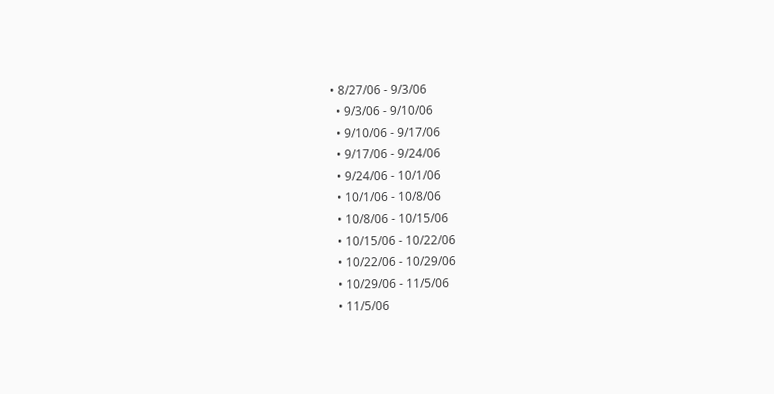• 8/27/06 - 9/3/06
  • 9/3/06 - 9/10/06
  • 9/10/06 - 9/17/06
  • 9/17/06 - 9/24/06
  • 9/24/06 - 10/1/06
  • 10/1/06 - 10/8/06
  • 10/8/06 - 10/15/06
  • 10/15/06 - 10/22/06
  • 10/22/06 - 10/29/06
  • 10/29/06 - 11/5/06
  • 11/5/06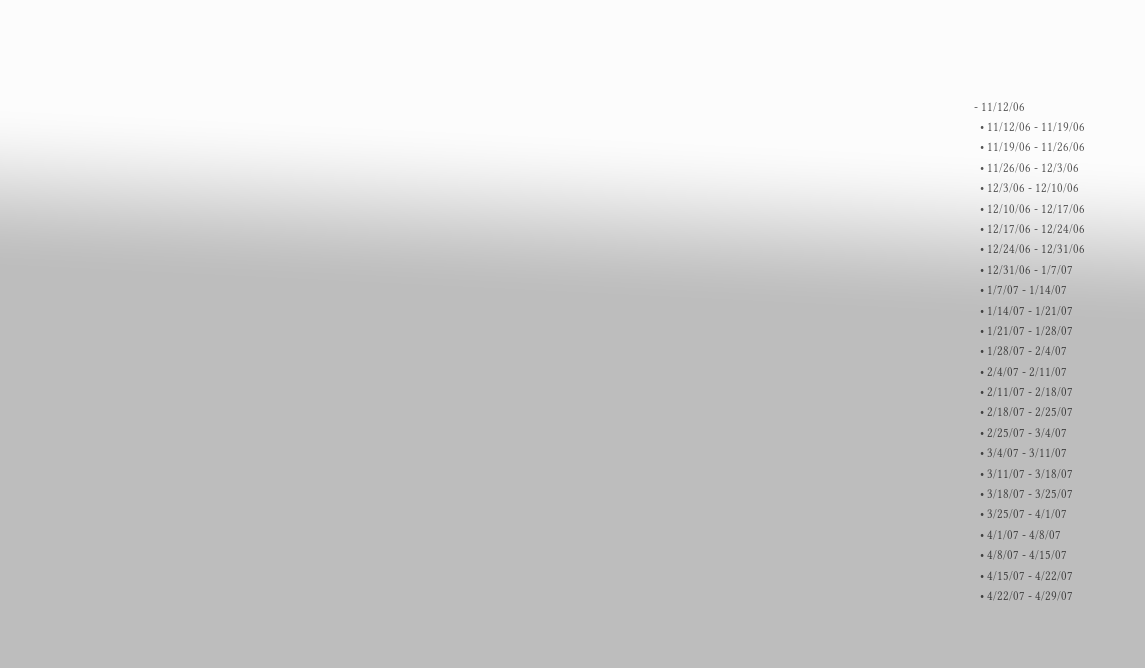- 11/12/06
  • 11/12/06 - 11/19/06
  • 11/19/06 - 11/26/06
  • 11/26/06 - 12/3/06
  • 12/3/06 - 12/10/06
  • 12/10/06 - 12/17/06
  • 12/17/06 - 12/24/06
  • 12/24/06 - 12/31/06
  • 12/31/06 - 1/7/07
  • 1/7/07 - 1/14/07
  • 1/14/07 - 1/21/07
  • 1/21/07 - 1/28/07
  • 1/28/07 - 2/4/07
  • 2/4/07 - 2/11/07
  • 2/11/07 - 2/18/07
  • 2/18/07 - 2/25/07
  • 2/25/07 - 3/4/07
  • 3/4/07 - 3/11/07
  • 3/11/07 - 3/18/07
  • 3/18/07 - 3/25/07
  • 3/25/07 - 4/1/07
  • 4/1/07 - 4/8/07
  • 4/8/07 - 4/15/07
  • 4/15/07 - 4/22/07
  • 4/22/07 - 4/29/07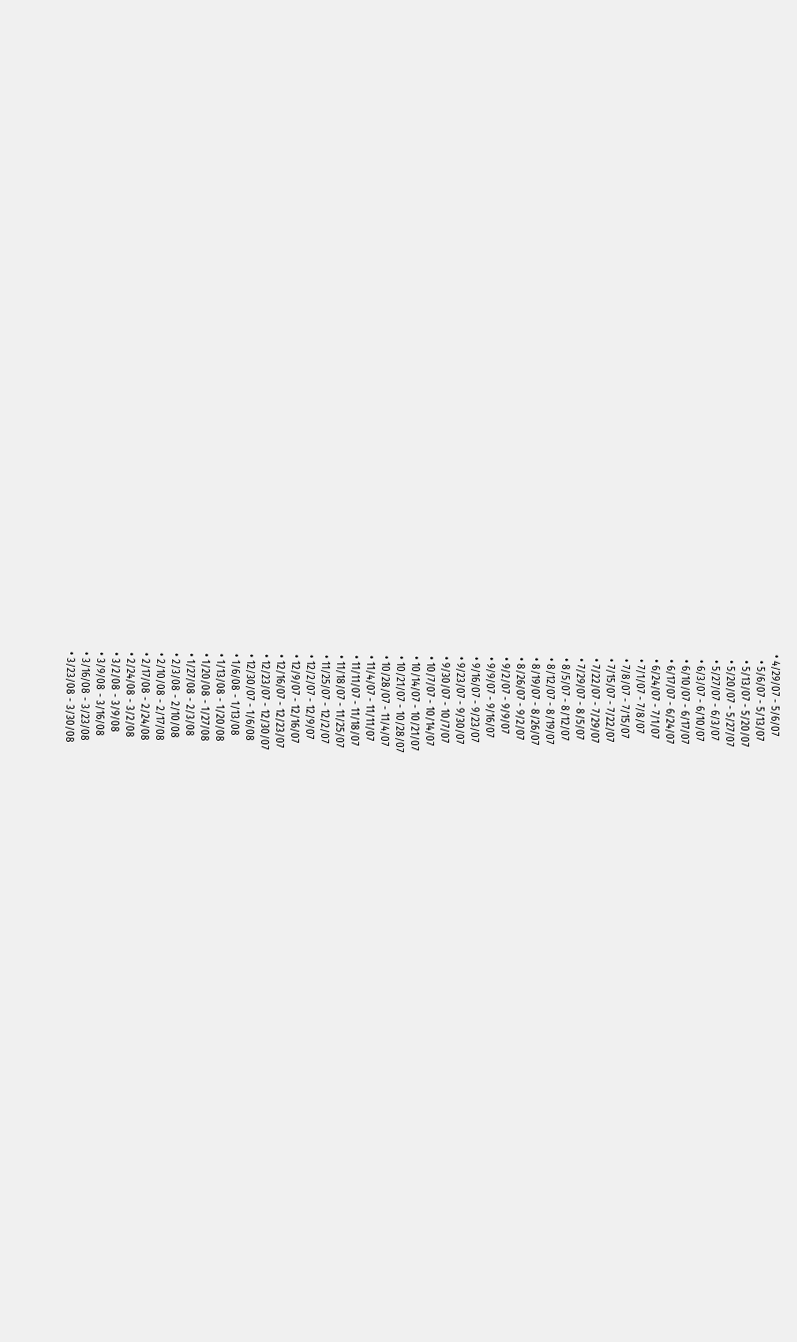• 4/29/07 - 5/6/07
  • 5/6/07 - 5/13/07
  • 5/13/07 - 5/20/07
  • 5/20/07 - 5/27/07
  • 5/27/07 - 6/3/07
  • 6/3/07 - 6/10/07
  • 6/10/07 - 6/17/07
  • 6/17/07 - 6/24/07
  • 6/24/07 - 7/1/07
  • 7/1/07 - 7/8/07
  • 7/8/07 - 7/15/07
  • 7/15/07 - 7/22/07
  • 7/22/07 - 7/29/07
  • 7/29/07 - 8/5/07
  • 8/5/07 - 8/12/07
  • 8/12/07 - 8/19/07
  • 8/19/07 - 8/26/07
  • 8/26/07 - 9/2/07
  • 9/2/07 - 9/9/07
  • 9/9/07 - 9/16/07
  • 9/16/07 - 9/23/07
  • 9/23/07 - 9/30/07
  • 9/30/07 - 10/7/07
  • 10/7/07 - 10/14/07
  • 10/14/07 - 10/21/07
  • 10/21/07 - 10/28/07
  • 10/28/07 - 11/4/07
  • 11/4/07 - 11/11/07
  • 11/11/07 - 11/18/07
  • 11/18/07 - 11/25/07
  • 11/25/07 - 12/2/07
  • 12/2/07 - 12/9/07
  • 12/9/07 - 12/16/07
  • 12/16/07 - 12/23/07
  • 12/23/07 - 12/30/07
  • 12/30/07 - 1/6/08
  • 1/6/08 - 1/13/08
  • 1/13/08 - 1/20/08
  • 1/20/08 - 1/27/08
  • 1/27/08 - 2/3/08
  • 2/3/08 - 2/10/08
  • 2/10/08 - 2/17/08
  • 2/17/08 - 2/24/08
  • 2/24/08 - 3/2/08
  • 3/2/08 - 3/9/08
  • 3/9/08 - 3/16/08
  • 3/16/08 - 3/23/08
  • 3/23/08 - 3/30/08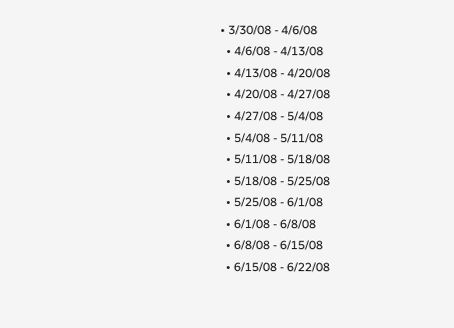• 3/30/08 - 4/6/08
  • 4/6/08 - 4/13/08
  • 4/13/08 - 4/20/08
  • 4/20/08 - 4/27/08
  • 4/27/08 - 5/4/08
  • 5/4/08 - 5/11/08
  • 5/11/08 - 5/18/08
  • 5/18/08 - 5/25/08
  • 5/25/08 - 6/1/08
  • 6/1/08 - 6/8/08
  • 6/8/08 - 6/15/08
  • 6/15/08 - 6/22/08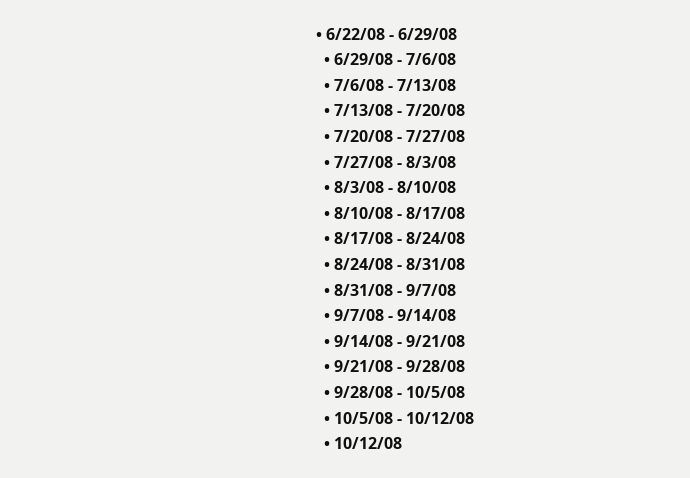• 6/22/08 - 6/29/08
  • 6/29/08 - 7/6/08
  • 7/6/08 - 7/13/08
  • 7/13/08 - 7/20/08
  • 7/20/08 - 7/27/08
  • 7/27/08 - 8/3/08
  • 8/3/08 - 8/10/08
  • 8/10/08 - 8/17/08
  • 8/17/08 - 8/24/08
  • 8/24/08 - 8/31/08
  • 8/31/08 - 9/7/08
  • 9/7/08 - 9/14/08
  • 9/14/08 - 9/21/08
  • 9/21/08 - 9/28/08
  • 9/28/08 - 10/5/08
  • 10/5/08 - 10/12/08
  • 10/12/08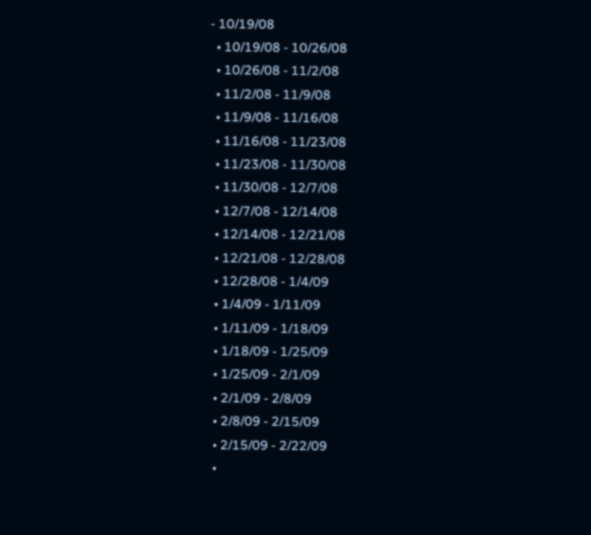- 10/19/08
  • 10/19/08 - 10/26/08
  • 10/26/08 - 11/2/08
  • 11/2/08 - 11/9/08
  • 11/9/08 - 11/16/08
  • 11/16/08 - 11/23/08
  • 11/23/08 - 11/30/08
  • 11/30/08 - 12/7/08
  • 12/7/08 - 12/14/08
  • 12/14/08 - 12/21/08
  • 12/21/08 - 12/28/08
  • 12/28/08 - 1/4/09
  • 1/4/09 - 1/11/09
  • 1/11/09 - 1/18/09
  • 1/18/09 - 1/25/09
  • 1/25/09 - 2/1/09
  • 2/1/09 - 2/8/09
  • 2/8/09 - 2/15/09
  • 2/15/09 - 2/22/09
  •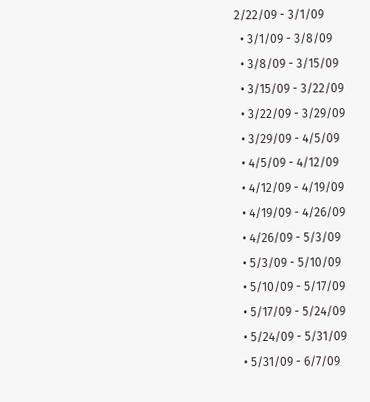2/22/09 - 3/1/09
  • 3/1/09 - 3/8/09
  • 3/8/09 - 3/15/09
  • 3/15/09 - 3/22/09
  • 3/22/09 - 3/29/09
  • 3/29/09 - 4/5/09
  • 4/5/09 - 4/12/09
  • 4/12/09 - 4/19/09
  • 4/19/09 - 4/26/09
  • 4/26/09 - 5/3/09
  • 5/3/09 - 5/10/09
  • 5/10/09 - 5/17/09
  • 5/17/09 - 5/24/09
  • 5/24/09 - 5/31/09
  • 5/31/09 - 6/7/09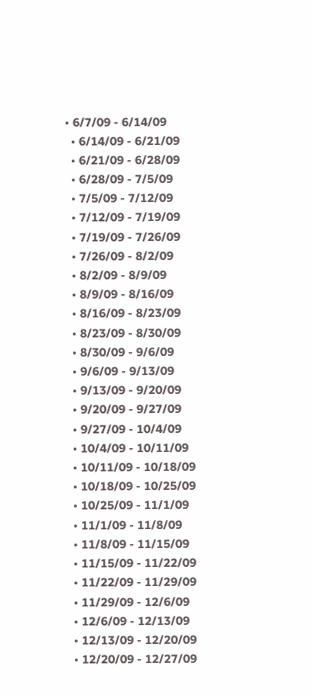• 6/7/09 - 6/14/09
  • 6/14/09 - 6/21/09
  • 6/21/09 - 6/28/09
  • 6/28/09 - 7/5/09
  • 7/5/09 - 7/12/09
  • 7/12/09 - 7/19/09
  • 7/19/09 - 7/26/09
  • 7/26/09 - 8/2/09
  • 8/2/09 - 8/9/09
  • 8/9/09 - 8/16/09
  • 8/16/09 - 8/23/09
  • 8/23/09 - 8/30/09
  • 8/30/09 - 9/6/09
  • 9/6/09 - 9/13/09
  • 9/13/09 - 9/20/09
  • 9/20/09 - 9/27/09
  • 9/27/09 - 10/4/09
  • 10/4/09 - 10/11/09
  • 10/11/09 - 10/18/09
  • 10/18/09 - 10/25/09
  • 10/25/09 - 11/1/09
  • 11/1/09 - 11/8/09
  • 11/8/09 - 11/15/09
  • 11/15/09 - 11/22/09
  • 11/22/09 - 11/29/09
  • 11/29/09 - 12/6/09
  • 12/6/09 - 12/13/09
  • 12/13/09 - 12/20/09
  • 12/20/09 - 12/27/09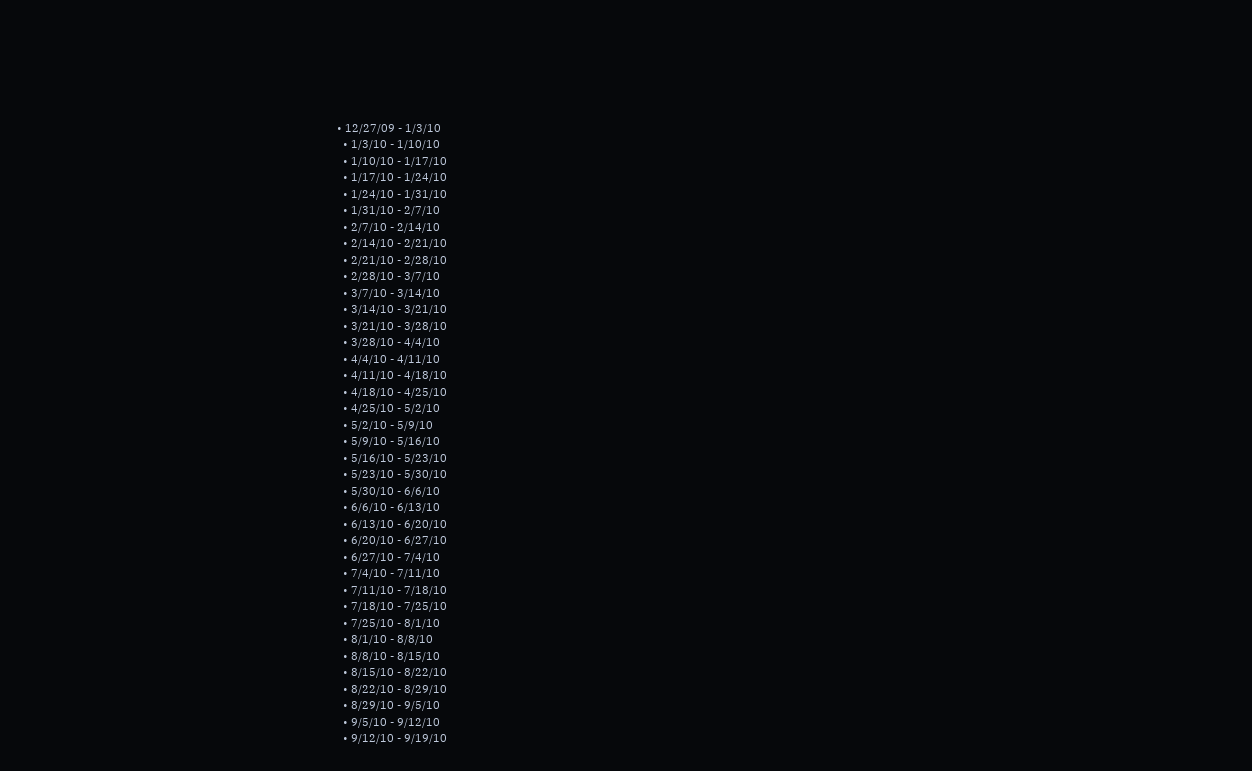• 12/27/09 - 1/3/10
  • 1/3/10 - 1/10/10
  • 1/10/10 - 1/17/10
  • 1/17/10 - 1/24/10
  • 1/24/10 - 1/31/10
  • 1/31/10 - 2/7/10
  • 2/7/10 - 2/14/10
  • 2/14/10 - 2/21/10
  • 2/21/10 - 2/28/10
  • 2/28/10 - 3/7/10
  • 3/7/10 - 3/14/10
  • 3/14/10 - 3/21/10
  • 3/21/10 - 3/28/10
  • 3/28/10 - 4/4/10
  • 4/4/10 - 4/11/10
  • 4/11/10 - 4/18/10
  • 4/18/10 - 4/25/10
  • 4/25/10 - 5/2/10
  • 5/2/10 - 5/9/10
  • 5/9/10 - 5/16/10
  • 5/16/10 - 5/23/10
  • 5/23/10 - 5/30/10
  • 5/30/10 - 6/6/10
  • 6/6/10 - 6/13/10
  • 6/13/10 - 6/20/10
  • 6/20/10 - 6/27/10
  • 6/27/10 - 7/4/10
  • 7/4/10 - 7/11/10
  • 7/11/10 - 7/18/10
  • 7/18/10 - 7/25/10
  • 7/25/10 - 8/1/10
  • 8/1/10 - 8/8/10
  • 8/8/10 - 8/15/10
  • 8/15/10 - 8/22/10
  • 8/22/10 - 8/29/10
  • 8/29/10 - 9/5/10
  • 9/5/10 - 9/12/10
  • 9/12/10 - 9/19/10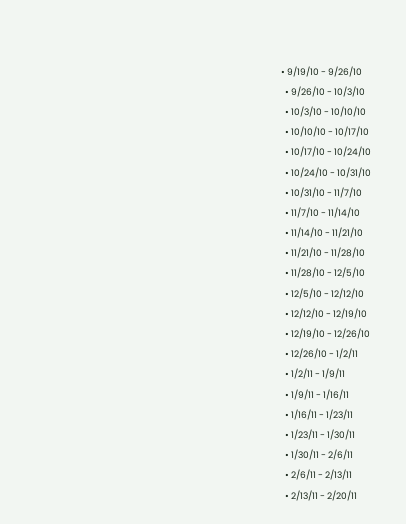• 9/19/10 - 9/26/10
  • 9/26/10 - 10/3/10
  • 10/3/10 - 10/10/10
  • 10/10/10 - 10/17/10
  • 10/17/10 - 10/24/10
  • 10/24/10 - 10/31/10
  • 10/31/10 - 11/7/10
  • 11/7/10 - 11/14/10
  • 11/14/10 - 11/21/10
  • 11/21/10 - 11/28/10
  • 11/28/10 - 12/5/10
  • 12/5/10 - 12/12/10
  • 12/12/10 - 12/19/10
  • 12/19/10 - 12/26/10
  • 12/26/10 - 1/2/11
  • 1/2/11 - 1/9/11
  • 1/9/11 - 1/16/11
  • 1/16/11 - 1/23/11
  • 1/23/11 - 1/30/11
  • 1/30/11 - 2/6/11
  • 2/6/11 - 2/13/11
  • 2/13/11 - 2/20/11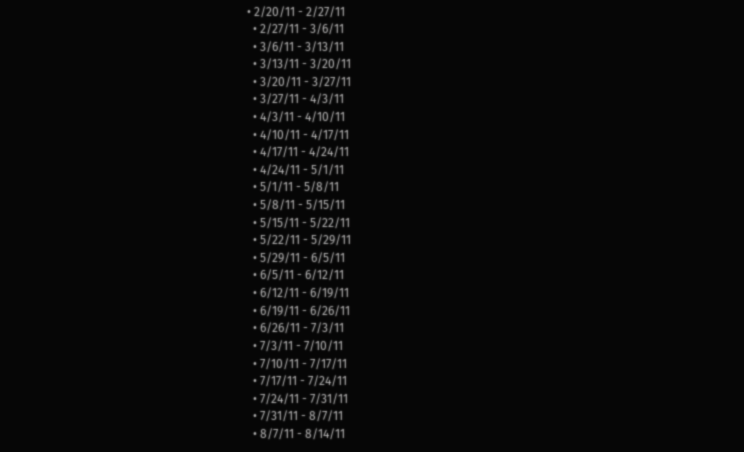• 2/20/11 - 2/27/11
  • 2/27/11 - 3/6/11
  • 3/6/11 - 3/13/11
  • 3/13/11 - 3/20/11
  • 3/20/11 - 3/27/11
  • 3/27/11 - 4/3/11
  • 4/3/11 - 4/10/11
  • 4/10/11 - 4/17/11
  • 4/17/11 - 4/24/11
  • 4/24/11 - 5/1/11
  • 5/1/11 - 5/8/11
  • 5/8/11 - 5/15/11
  • 5/15/11 - 5/22/11
  • 5/22/11 - 5/29/11
  • 5/29/11 - 6/5/11
  • 6/5/11 - 6/12/11
  • 6/12/11 - 6/19/11
  • 6/19/11 - 6/26/11
  • 6/26/11 - 7/3/11
  • 7/3/11 - 7/10/11
  • 7/10/11 - 7/17/11
  • 7/17/11 - 7/24/11
  • 7/24/11 - 7/31/11
  • 7/31/11 - 8/7/11
  • 8/7/11 - 8/14/11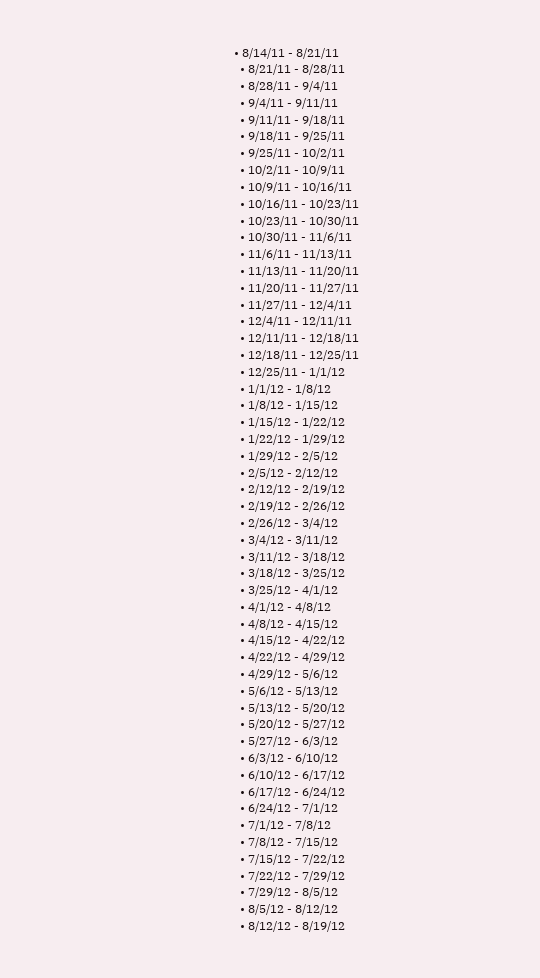• 8/14/11 - 8/21/11
  • 8/21/11 - 8/28/11
  • 8/28/11 - 9/4/11
  • 9/4/11 - 9/11/11
  • 9/11/11 - 9/18/11
  • 9/18/11 - 9/25/11
  • 9/25/11 - 10/2/11
  • 10/2/11 - 10/9/11
  • 10/9/11 - 10/16/11
  • 10/16/11 - 10/23/11
  • 10/23/11 - 10/30/11
  • 10/30/11 - 11/6/11
  • 11/6/11 - 11/13/11
  • 11/13/11 - 11/20/11
  • 11/20/11 - 11/27/11
  • 11/27/11 - 12/4/11
  • 12/4/11 - 12/11/11
  • 12/11/11 - 12/18/11
  • 12/18/11 - 12/25/11
  • 12/25/11 - 1/1/12
  • 1/1/12 - 1/8/12
  • 1/8/12 - 1/15/12
  • 1/15/12 - 1/22/12
  • 1/22/12 - 1/29/12
  • 1/29/12 - 2/5/12
  • 2/5/12 - 2/12/12
  • 2/12/12 - 2/19/12
  • 2/19/12 - 2/26/12
  • 2/26/12 - 3/4/12
  • 3/4/12 - 3/11/12
  • 3/11/12 - 3/18/12
  • 3/18/12 - 3/25/12
  • 3/25/12 - 4/1/12
  • 4/1/12 - 4/8/12
  • 4/8/12 - 4/15/12
  • 4/15/12 - 4/22/12
  • 4/22/12 - 4/29/12
  • 4/29/12 - 5/6/12
  • 5/6/12 - 5/13/12
  • 5/13/12 - 5/20/12
  • 5/20/12 - 5/27/12
  • 5/27/12 - 6/3/12
  • 6/3/12 - 6/10/12
  • 6/10/12 - 6/17/12
  • 6/17/12 - 6/24/12
  • 6/24/12 - 7/1/12
  • 7/1/12 - 7/8/12
  • 7/8/12 - 7/15/12
  • 7/15/12 - 7/22/12
  • 7/22/12 - 7/29/12
  • 7/29/12 - 8/5/12
  • 8/5/12 - 8/12/12
  • 8/12/12 - 8/19/12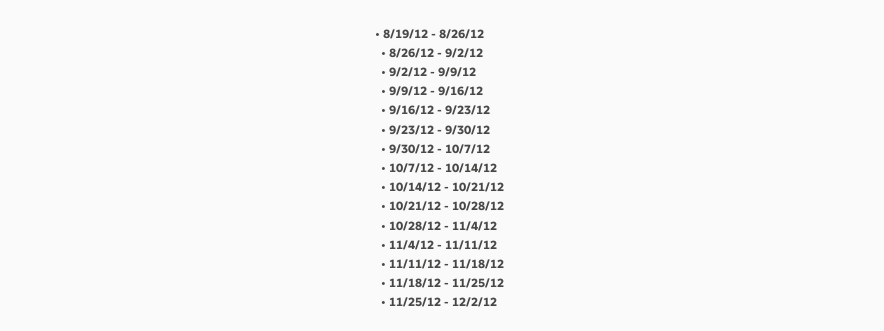• 8/19/12 - 8/26/12
  • 8/26/12 - 9/2/12
  • 9/2/12 - 9/9/12
  • 9/9/12 - 9/16/12
  • 9/16/12 - 9/23/12
  • 9/23/12 - 9/30/12
  • 9/30/12 - 10/7/12
  • 10/7/12 - 10/14/12
  • 10/14/12 - 10/21/12
  • 10/21/12 - 10/28/12
  • 10/28/12 - 11/4/12
  • 11/4/12 - 11/11/12
  • 11/11/12 - 11/18/12
  • 11/18/12 - 11/25/12
  • 11/25/12 - 12/2/12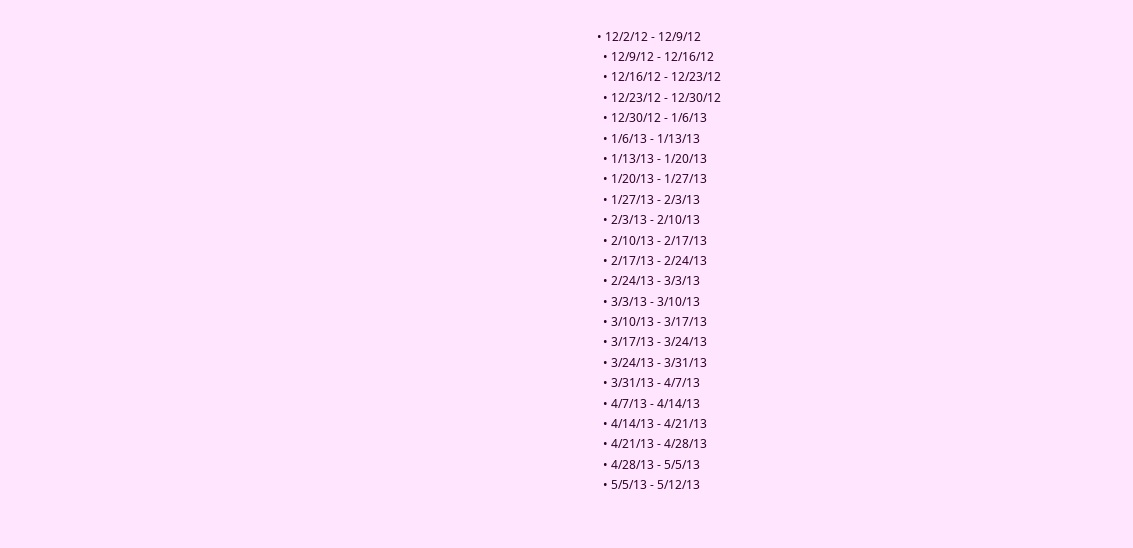• 12/2/12 - 12/9/12
  • 12/9/12 - 12/16/12
  • 12/16/12 - 12/23/12
  • 12/23/12 - 12/30/12
  • 12/30/12 - 1/6/13
  • 1/6/13 - 1/13/13
  • 1/13/13 - 1/20/13
  • 1/20/13 - 1/27/13
  • 1/27/13 - 2/3/13
  • 2/3/13 - 2/10/13
  • 2/10/13 - 2/17/13
  • 2/17/13 - 2/24/13
  • 2/24/13 - 3/3/13
  • 3/3/13 - 3/10/13
  • 3/10/13 - 3/17/13
  • 3/17/13 - 3/24/13
  • 3/24/13 - 3/31/13
  • 3/31/13 - 4/7/13
  • 4/7/13 - 4/14/13
  • 4/14/13 - 4/21/13
  • 4/21/13 - 4/28/13
  • 4/28/13 - 5/5/13
  • 5/5/13 - 5/12/13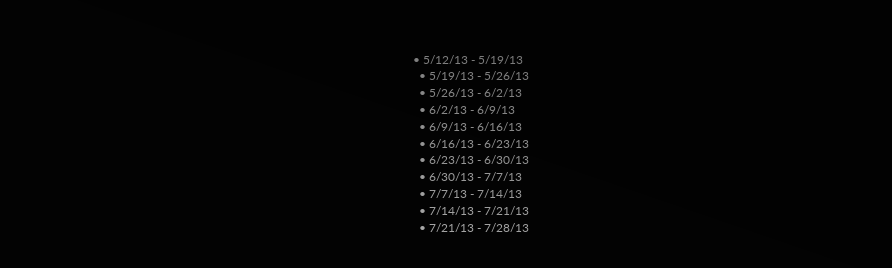• 5/12/13 - 5/19/13
  • 5/19/13 - 5/26/13
  • 5/26/13 - 6/2/13
  • 6/2/13 - 6/9/13
  • 6/9/13 - 6/16/13
  • 6/16/13 - 6/23/13
  • 6/23/13 - 6/30/13
  • 6/30/13 - 7/7/13
  • 7/7/13 - 7/14/13
  • 7/14/13 - 7/21/13
  • 7/21/13 - 7/28/13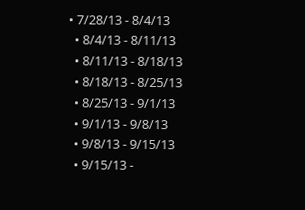• 7/28/13 - 8/4/13
  • 8/4/13 - 8/11/13
  • 8/11/13 - 8/18/13
  • 8/18/13 - 8/25/13
  • 8/25/13 - 9/1/13
  • 9/1/13 - 9/8/13
  • 9/8/13 - 9/15/13
  • 9/15/13 -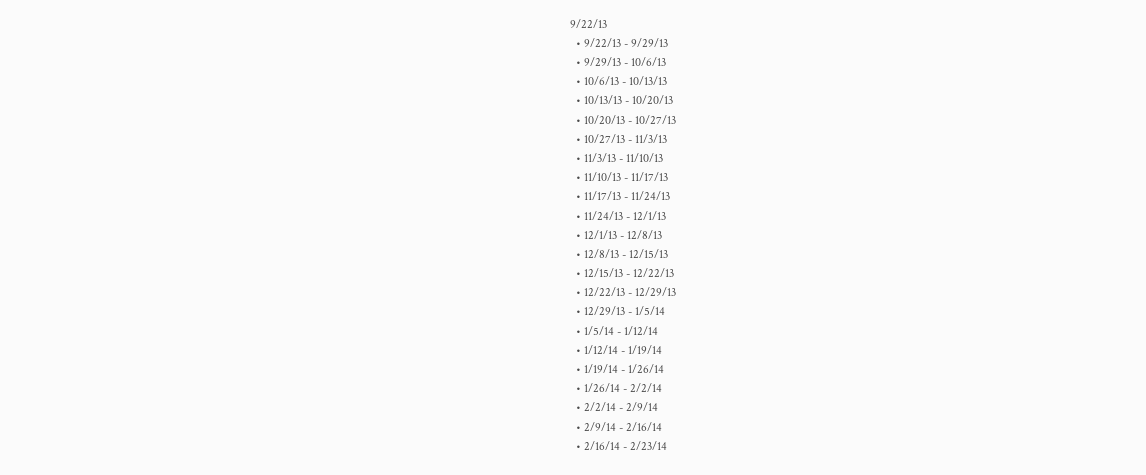9/22/13
  • 9/22/13 - 9/29/13
  • 9/29/13 - 10/6/13
  • 10/6/13 - 10/13/13
  • 10/13/13 - 10/20/13
  • 10/20/13 - 10/27/13
  • 10/27/13 - 11/3/13
  • 11/3/13 - 11/10/13
  • 11/10/13 - 11/17/13
  • 11/17/13 - 11/24/13
  • 11/24/13 - 12/1/13
  • 12/1/13 - 12/8/13
  • 12/8/13 - 12/15/13
  • 12/15/13 - 12/22/13
  • 12/22/13 - 12/29/13
  • 12/29/13 - 1/5/14
  • 1/5/14 - 1/12/14
  • 1/12/14 - 1/19/14
  • 1/19/14 - 1/26/14
  • 1/26/14 - 2/2/14
  • 2/2/14 - 2/9/14
  • 2/9/14 - 2/16/14
  • 2/16/14 - 2/23/14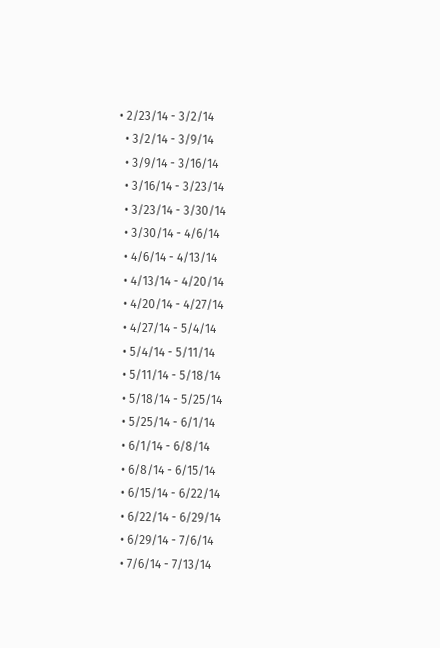• 2/23/14 - 3/2/14
  • 3/2/14 - 3/9/14
  • 3/9/14 - 3/16/14
  • 3/16/14 - 3/23/14
  • 3/23/14 - 3/30/14
  • 3/30/14 - 4/6/14
  • 4/6/14 - 4/13/14
  • 4/13/14 - 4/20/14
  • 4/20/14 - 4/27/14
  • 4/27/14 - 5/4/14
  • 5/4/14 - 5/11/14
  • 5/11/14 - 5/18/14
  • 5/18/14 - 5/25/14
  • 5/25/14 - 6/1/14
  • 6/1/14 - 6/8/14
  • 6/8/14 - 6/15/14
  • 6/15/14 - 6/22/14
  • 6/22/14 - 6/29/14
  • 6/29/14 - 7/6/14
  • 7/6/14 - 7/13/14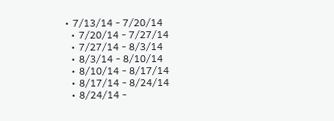• 7/13/14 - 7/20/14
  • 7/20/14 - 7/27/14
  • 7/27/14 - 8/3/14
  • 8/3/14 - 8/10/14
  • 8/10/14 - 8/17/14
  • 8/17/14 - 8/24/14
  • 8/24/14 -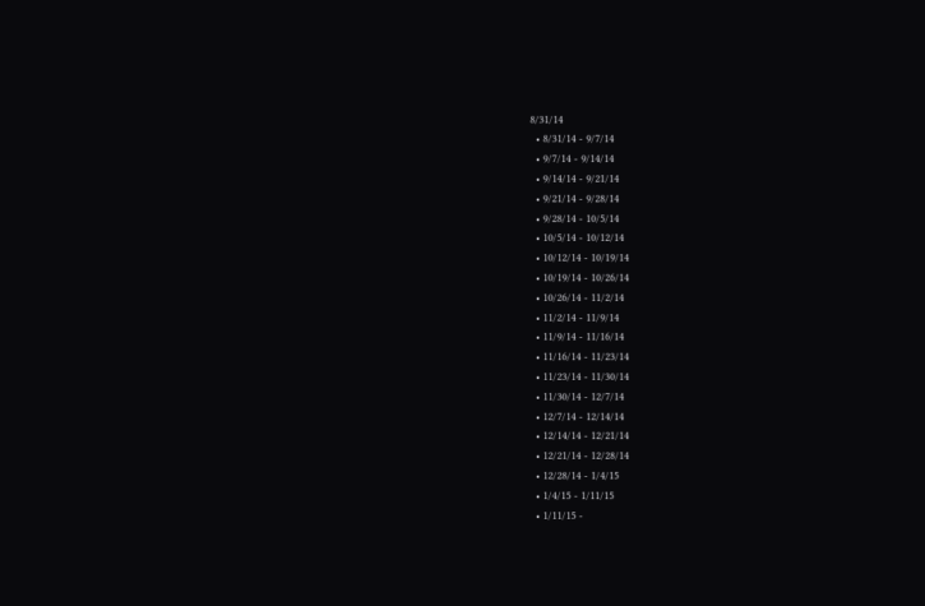8/31/14
  • 8/31/14 - 9/7/14
  • 9/7/14 - 9/14/14
  • 9/14/14 - 9/21/14
  • 9/21/14 - 9/28/14
  • 9/28/14 - 10/5/14
  • 10/5/14 - 10/12/14
  • 10/12/14 - 10/19/14
  • 10/19/14 - 10/26/14
  • 10/26/14 - 11/2/14
  • 11/2/14 - 11/9/14
  • 11/9/14 - 11/16/14
  • 11/16/14 - 11/23/14
  • 11/23/14 - 11/30/14
  • 11/30/14 - 12/7/14
  • 12/7/14 - 12/14/14
  • 12/14/14 - 12/21/14
  • 12/21/14 - 12/28/14
  • 12/28/14 - 1/4/15
  • 1/4/15 - 1/11/15
  • 1/11/15 -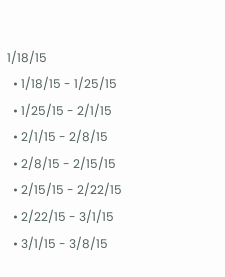1/18/15
  • 1/18/15 - 1/25/15
  • 1/25/15 - 2/1/15
  • 2/1/15 - 2/8/15
  • 2/8/15 - 2/15/15
  • 2/15/15 - 2/22/15
  • 2/22/15 - 3/1/15
  • 3/1/15 - 3/8/15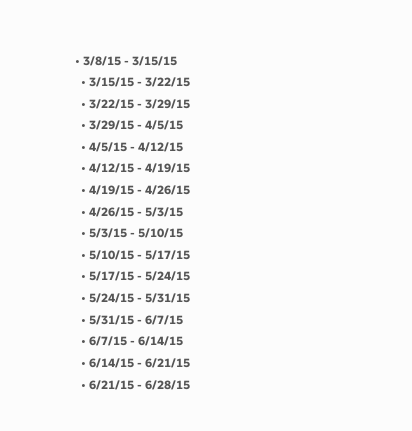• 3/8/15 - 3/15/15
  • 3/15/15 - 3/22/15
  • 3/22/15 - 3/29/15
  • 3/29/15 - 4/5/15
  • 4/5/15 - 4/12/15
  • 4/12/15 - 4/19/15
  • 4/19/15 - 4/26/15
  • 4/26/15 - 5/3/15
  • 5/3/15 - 5/10/15
  • 5/10/15 - 5/17/15
  • 5/17/15 - 5/24/15
  • 5/24/15 - 5/31/15
  • 5/31/15 - 6/7/15
  • 6/7/15 - 6/14/15
  • 6/14/15 - 6/21/15
  • 6/21/15 - 6/28/15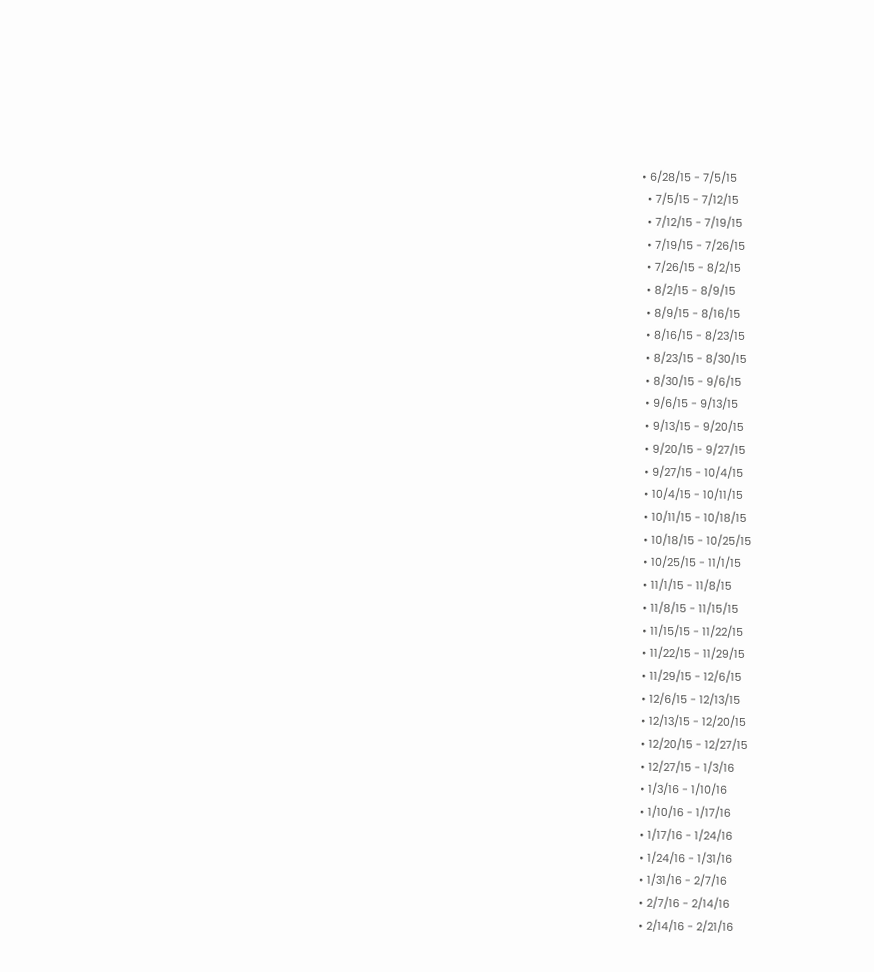• 6/28/15 - 7/5/15
  • 7/5/15 - 7/12/15
  • 7/12/15 - 7/19/15
  • 7/19/15 - 7/26/15
  • 7/26/15 - 8/2/15
  • 8/2/15 - 8/9/15
  • 8/9/15 - 8/16/15
  • 8/16/15 - 8/23/15
  • 8/23/15 - 8/30/15
  • 8/30/15 - 9/6/15
  • 9/6/15 - 9/13/15
  • 9/13/15 - 9/20/15
  • 9/20/15 - 9/27/15
  • 9/27/15 - 10/4/15
  • 10/4/15 - 10/11/15
  • 10/11/15 - 10/18/15
  • 10/18/15 - 10/25/15
  • 10/25/15 - 11/1/15
  • 11/1/15 - 11/8/15
  • 11/8/15 - 11/15/15
  • 11/15/15 - 11/22/15
  • 11/22/15 - 11/29/15
  • 11/29/15 - 12/6/15
  • 12/6/15 - 12/13/15
  • 12/13/15 - 12/20/15
  • 12/20/15 - 12/27/15
  • 12/27/15 - 1/3/16
  • 1/3/16 - 1/10/16
  • 1/10/16 - 1/17/16
  • 1/17/16 - 1/24/16
  • 1/24/16 - 1/31/16
  • 1/31/16 - 2/7/16
  • 2/7/16 - 2/14/16
  • 2/14/16 - 2/21/16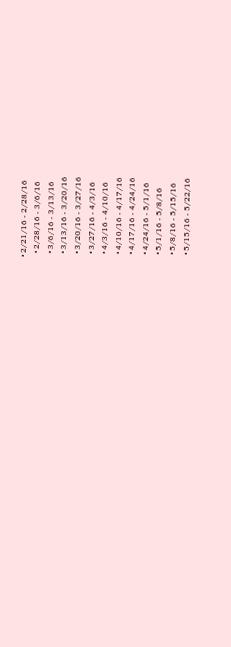• 2/21/16 - 2/28/16
  • 2/28/16 - 3/6/16
  • 3/6/16 - 3/13/16
  • 3/13/16 - 3/20/16
  • 3/20/16 - 3/27/16
  • 3/27/16 - 4/3/16
  • 4/3/16 - 4/10/16
  • 4/10/16 - 4/17/16
  • 4/17/16 - 4/24/16
  • 4/24/16 - 5/1/16
  • 5/1/16 - 5/8/16
  • 5/8/16 - 5/15/16
  • 5/15/16 - 5/22/16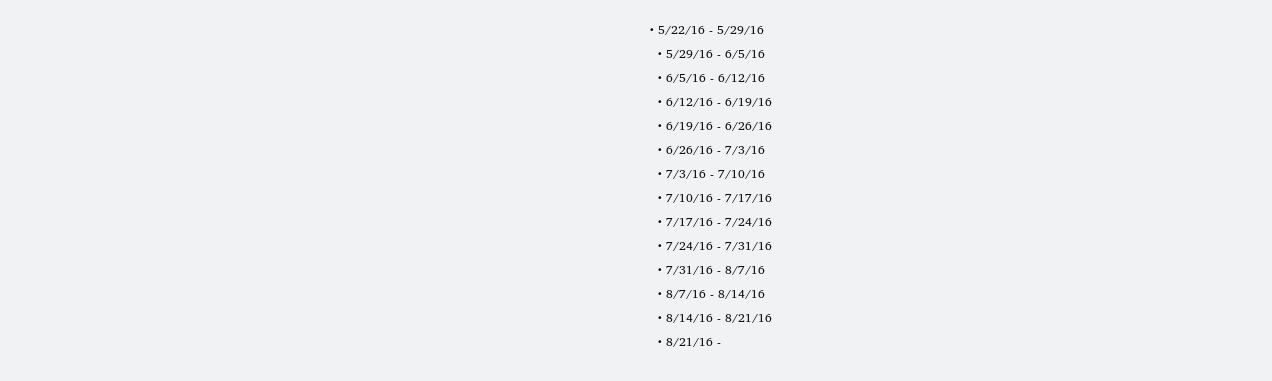• 5/22/16 - 5/29/16
  • 5/29/16 - 6/5/16
  • 6/5/16 - 6/12/16
  • 6/12/16 - 6/19/16
  • 6/19/16 - 6/26/16
  • 6/26/16 - 7/3/16
  • 7/3/16 - 7/10/16
  • 7/10/16 - 7/17/16
  • 7/17/16 - 7/24/16
  • 7/24/16 - 7/31/16
  • 7/31/16 - 8/7/16
  • 8/7/16 - 8/14/16
  • 8/14/16 - 8/21/16
  • 8/21/16 -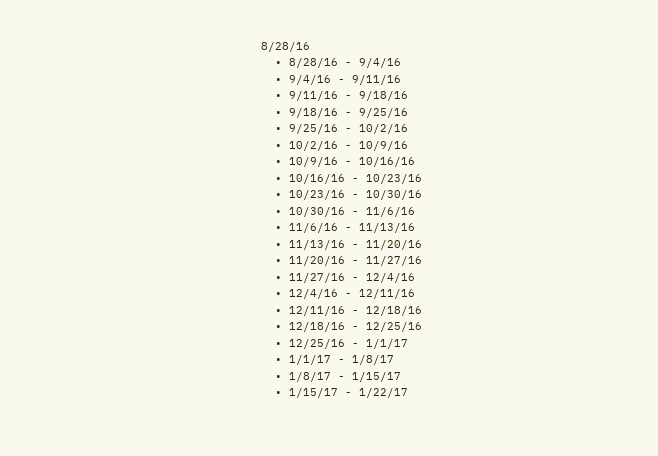8/28/16
  • 8/28/16 - 9/4/16
  • 9/4/16 - 9/11/16
  • 9/11/16 - 9/18/16
  • 9/18/16 - 9/25/16
  • 9/25/16 - 10/2/16
  • 10/2/16 - 10/9/16
  • 10/9/16 - 10/16/16
  • 10/16/16 - 10/23/16
  • 10/23/16 - 10/30/16
  • 10/30/16 - 11/6/16
  • 11/6/16 - 11/13/16
  • 11/13/16 - 11/20/16
  • 11/20/16 - 11/27/16
  • 11/27/16 - 12/4/16
  • 12/4/16 - 12/11/16
  • 12/11/16 - 12/18/16
  • 12/18/16 - 12/25/16
  • 12/25/16 - 1/1/17
  • 1/1/17 - 1/8/17
  • 1/8/17 - 1/15/17
  • 1/15/17 - 1/22/17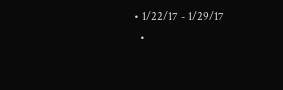• 1/22/17 - 1/29/17
  •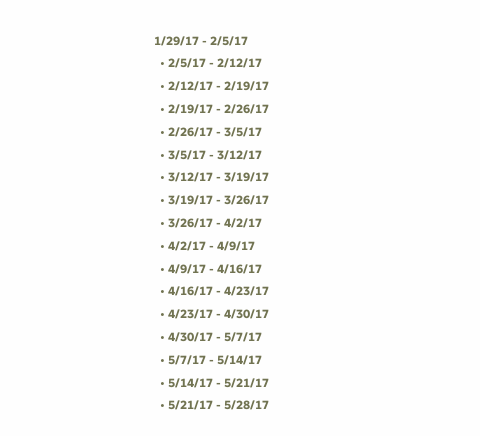1/29/17 - 2/5/17
  • 2/5/17 - 2/12/17
  • 2/12/17 - 2/19/17
  • 2/19/17 - 2/26/17
  • 2/26/17 - 3/5/17
  • 3/5/17 - 3/12/17
  • 3/12/17 - 3/19/17
  • 3/19/17 - 3/26/17
  • 3/26/17 - 4/2/17
  • 4/2/17 - 4/9/17
  • 4/9/17 - 4/16/17
  • 4/16/17 - 4/23/17
  • 4/23/17 - 4/30/17
  • 4/30/17 - 5/7/17
  • 5/7/17 - 5/14/17
  • 5/14/17 - 5/21/17
  • 5/21/17 - 5/28/17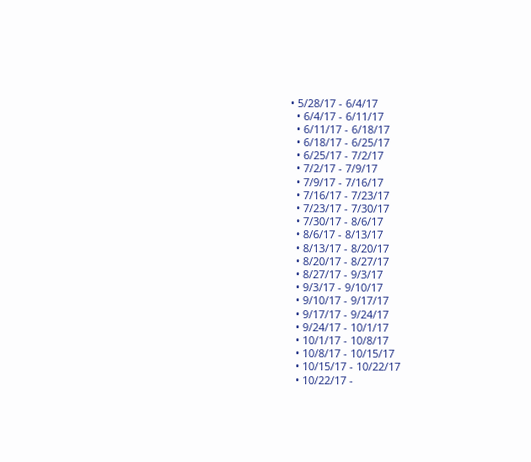• 5/28/17 - 6/4/17
  • 6/4/17 - 6/11/17
  • 6/11/17 - 6/18/17
  • 6/18/17 - 6/25/17
  • 6/25/17 - 7/2/17
  • 7/2/17 - 7/9/17
  • 7/9/17 - 7/16/17
  • 7/16/17 - 7/23/17
  • 7/23/17 - 7/30/17
  • 7/30/17 - 8/6/17
  • 8/6/17 - 8/13/17
  • 8/13/17 - 8/20/17
  • 8/20/17 - 8/27/17
  • 8/27/17 - 9/3/17
  • 9/3/17 - 9/10/17
  • 9/10/17 - 9/17/17
  • 9/17/17 - 9/24/17
  • 9/24/17 - 10/1/17
  • 10/1/17 - 10/8/17
  • 10/8/17 - 10/15/17
  • 10/15/17 - 10/22/17
  • 10/22/17 -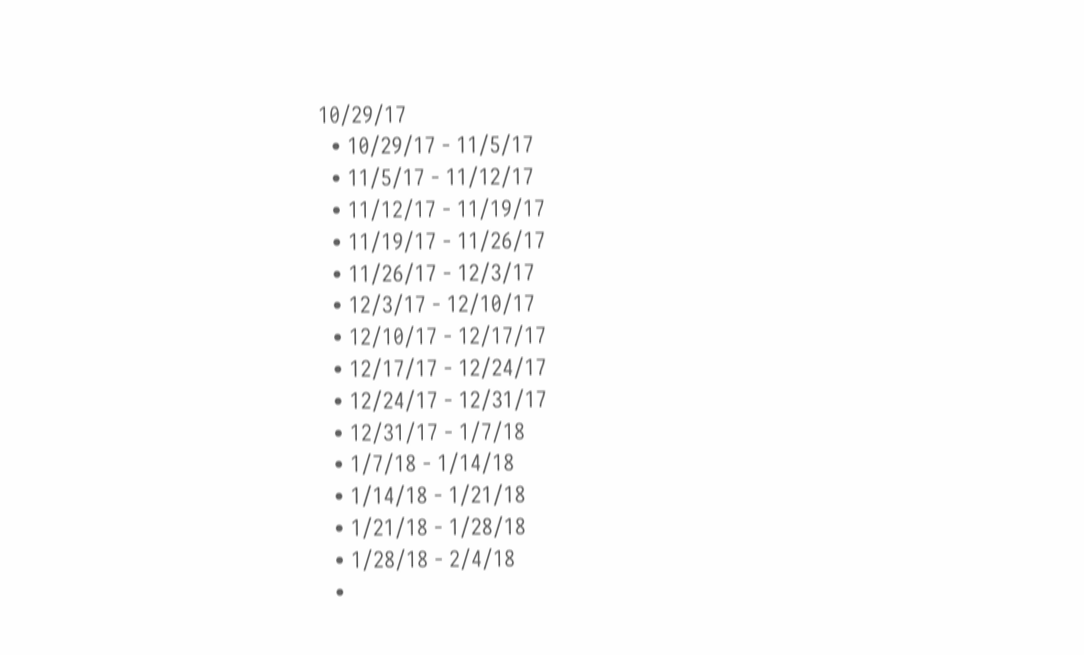10/29/17
  • 10/29/17 - 11/5/17
  • 11/5/17 - 11/12/17
  • 11/12/17 - 11/19/17
  • 11/19/17 - 11/26/17
  • 11/26/17 - 12/3/17
  • 12/3/17 - 12/10/17
  • 12/10/17 - 12/17/17
  • 12/17/17 - 12/24/17
  • 12/24/17 - 12/31/17
  • 12/31/17 - 1/7/18
  • 1/7/18 - 1/14/18
  • 1/14/18 - 1/21/18
  • 1/21/18 - 1/28/18
  • 1/28/18 - 2/4/18
  •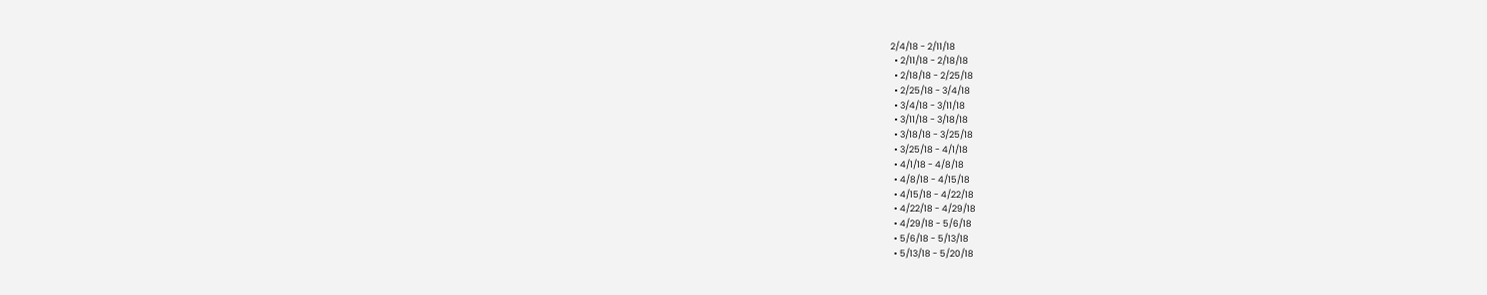2/4/18 - 2/11/18
  • 2/11/18 - 2/18/18
  • 2/18/18 - 2/25/18
  • 2/25/18 - 3/4/18
  • 3/4/18 - 3/11/18
  • 3/11/18 - 3/18/18
  • 3/18/18 - 3/25/18
  • 3/25/18 - 4/1/18
  • 4/1/18 - 4/8/18
  • 4/8/18 - 4/15/18
  • 4/15/18 - 4/22/18
  • 4/22/18 - 4/29/18
  • 4/29/18 - 5/6/18
  • 5/6/18 - 5/13/18
  • 5/13/18 - 5/20/18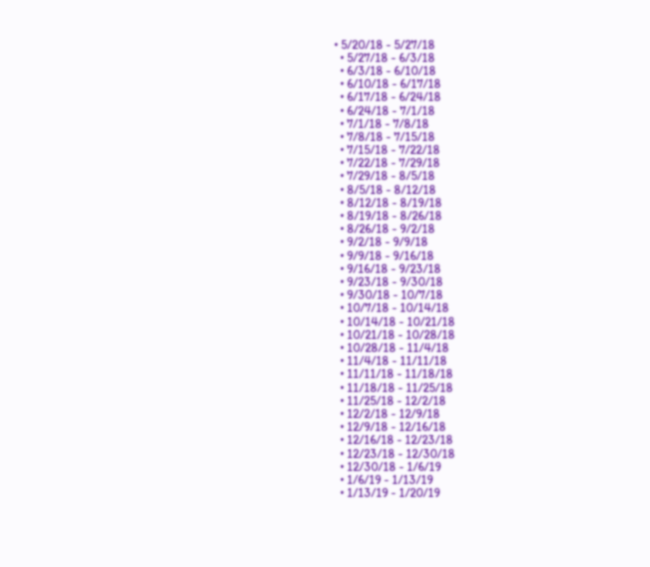• 5/20/18 - 5/27/18
  • 5/27/18 - 6/3/18
  • 6/3/18 - 6/10/18
  • 6/10/18 - 6/17/18
  • 6/17/18 - 6/24/18
  • 6/24/18 - 7/1/18
  • 7/1/18 - 7/8/18
  • 7/8/18 - 7/15/18
  • 7/15/18 - 7/22/18
  • 7/22/18 - 7/29/18
  • 7/29/18 - 8/5/18
  • 8/5/18 - 8/12/18
  • 8/12/18 - 8/19/18
  • 8/19/18 - 8/26/18
  • 8/26/18 - 9/2/18
  • 9/2/18 - 9/9/18
  • 9/9/18 - 9/16/18
  • 9/16/18 - 9/23/18
  • 9/23/18 - 9/30/18
  • 9/30/18 - 10/7/18
  • 10/7/18 - 10/14/18
  • 10/14/18 - 10/21/18
  • 10/21/18 - 10/28/18
  • 10/28/18 - 11/4/18
  • 11/4/18 - 11/11/18
  • 11/11/18 - 11/18/18
  • 11/18/18 - 11/25/18
  • 11/25/18 - 12/2/18
  • 12/2/18 - 12/9/18
  • 12/9/18 - 12/16/18
  • 12/16/18 - 12/23/18
  • 12/23/18 - 12/30/18
  • 12/30/18 - 1/6/19
  • 1/6/19 - 1/13/19
  • 1/13/19 - 1/20/19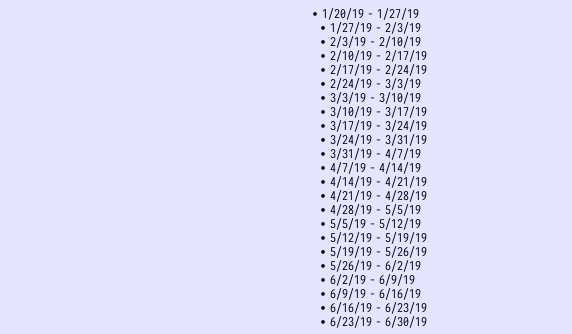• 1/20/19 - 1/27/19
  • 1/27/19 - 2/3/19
  • 2/3/19 - 2/10/19
  • 2/10/19 - 2/17/19
  • 2/17/19 - 2/24/19
  • 2/24/19 - 3/3/19
  • 3/3/19 - 3/10/19
  • 3/10/19 - 3/17/19
  • 3/17/19 - 3/24/19
  • 3/24/19 - 3/31/19
  • 3/31/19 - 4/7/19
  • 4/7/19 - 4/14/19
  • 4/14/19 - 4/21/19
  • 4/21/19 - 4/28/19
  • 4/28/19 - 5/5/19
  • 5/5/19 - 5/12/19
  • 5/12/19 - 5/19/19
  • 5/19/19 - 5/26/19
  • 5/26/19 - 6/2/19
  • 6/2/19 - 6/9/19
  • 6/9/19 - 6/16/19
  • 6/16/19 - 6/23/19
  • 6/23/19 - 6/30/19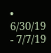• 6/30/19 - 7/7/19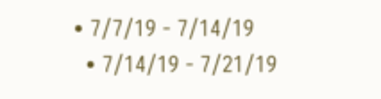• 7/7/19 - 7/14/19
  • 7/14/19 - 7/21/19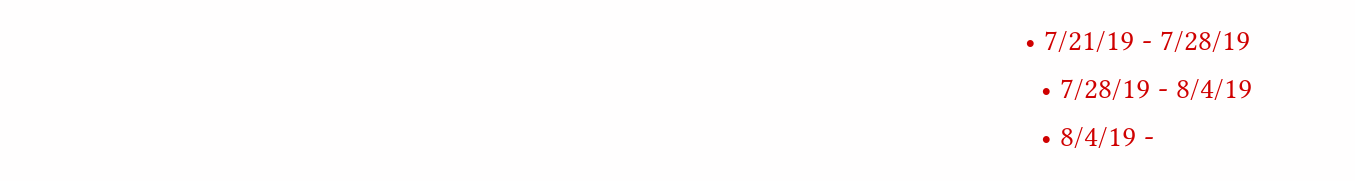• 7/21/19 - 7/28/19
  • 7/28/19 - 8/4/19
  • 8/4/19 -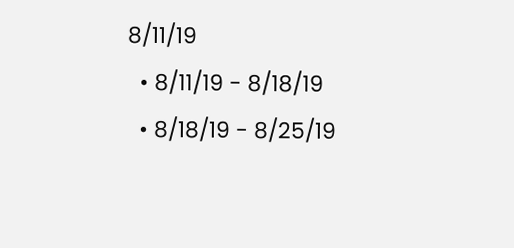8/11/19
  • 8/11/19 - 8/18/19
  • 8/18/19 - 8/25/19